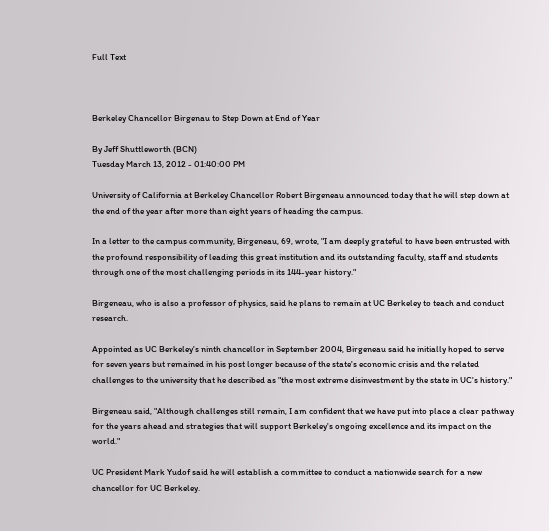Full Text



Berkeley Chancellor Birgenau to Step Down at End of Year

By Jeff Shuttleworth (BCN)
Tuesday March 13, 2012 - 01:40:00 PM

University of California at Berkeley Chancellor Robert Birgeneau announced today that he will step down at the end of the year after more than eight years of heading the campus.

In a letter to the campus community, Birgeneau, 69, wrote, "I am deeply grateful to have been entrusted with the profound responsibility of leading this great institution and its outstanding faculty, staff and students through one of the most challenging periods in its 144-year history."

Birgeneau, who is also a professor of physics, said he plans to remain at UC Berkeley to teach and conduct research.

Appointed as UC Berkeley's ninth chancellor in September 2004, Birgeneau said he initially hoped to serve for seven years but remained in his post longer because of the state's economic crisis and the related challenges to the university that he described as "the most extreme disinvestment by the state in UC's history."

Birgeneau said, "Although challenges still remain, I am confident that we have put into place a clear pathway for the years ahead and strategies that will support Berkeley's ongoing excellence and its impact on the world."

UC President Mark Yudof said he will establish a committee to conduct a nationwide search for a new chancellor for UC Berkeley.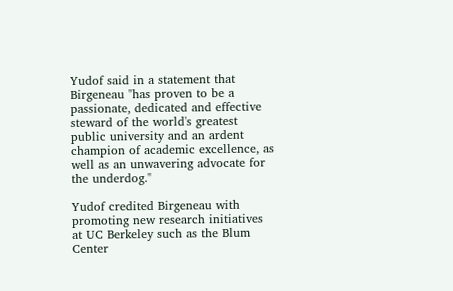Yudof said in a statement that Birgeneau "has proven to be a passionate, dedicated and effective steward of the world's greatest public university and an ardent champion of academic excellence, as well as an unwavering advocate for the underdog."

Yudof credited Birgeneau with promoting new research initiatives at UC Berkeley such as the Blum Center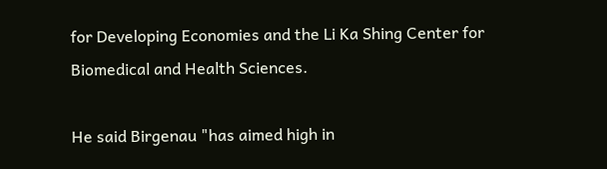for Developing Economies and the Li Ka Shing Center for Biomedical and Health Sciences.

He said Birgenau "has aimed high in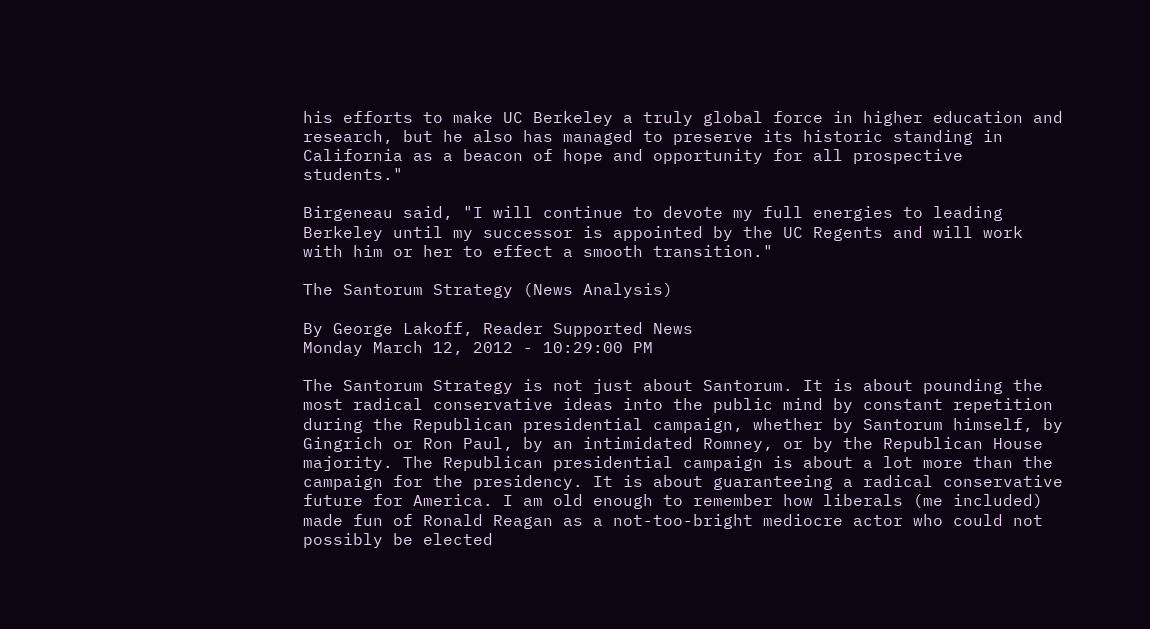his efforts to make UC Berkeley a truly global force in higher education and research, but he also has managed to preserve its historic standing in California as a beacon of hope and opportunity for all prospective students."

Birgeneau said, "I will continue to devote my full energies to leading Berkeley until my successor is appointed by the UC Regents and will work with him or her to effect a smooth transition."

The Santorum Strategy (News Analysis)

By George Lakoff, Reader Supported News
Monday March 12, 2012 - 10:29:00 PM

The Santorum Strategy is not just about Santorum. It is about pounding the most radical conservative ideas into the public mind by constant repetition during the Republican presidential campaign, whether by Santorum himself, by Gingrich or Ron Paul, by an intimidated Romney, or by the Republican House majority. The Republican presidential campaign is about a lot more than the campaign for the presidency. It is about guaranteeing a radical conservative future for America. I am old enough to remember how liberals (me included) made fun of Ronald Reagan as a not-too-bright mediocre actor who could not possibly be elected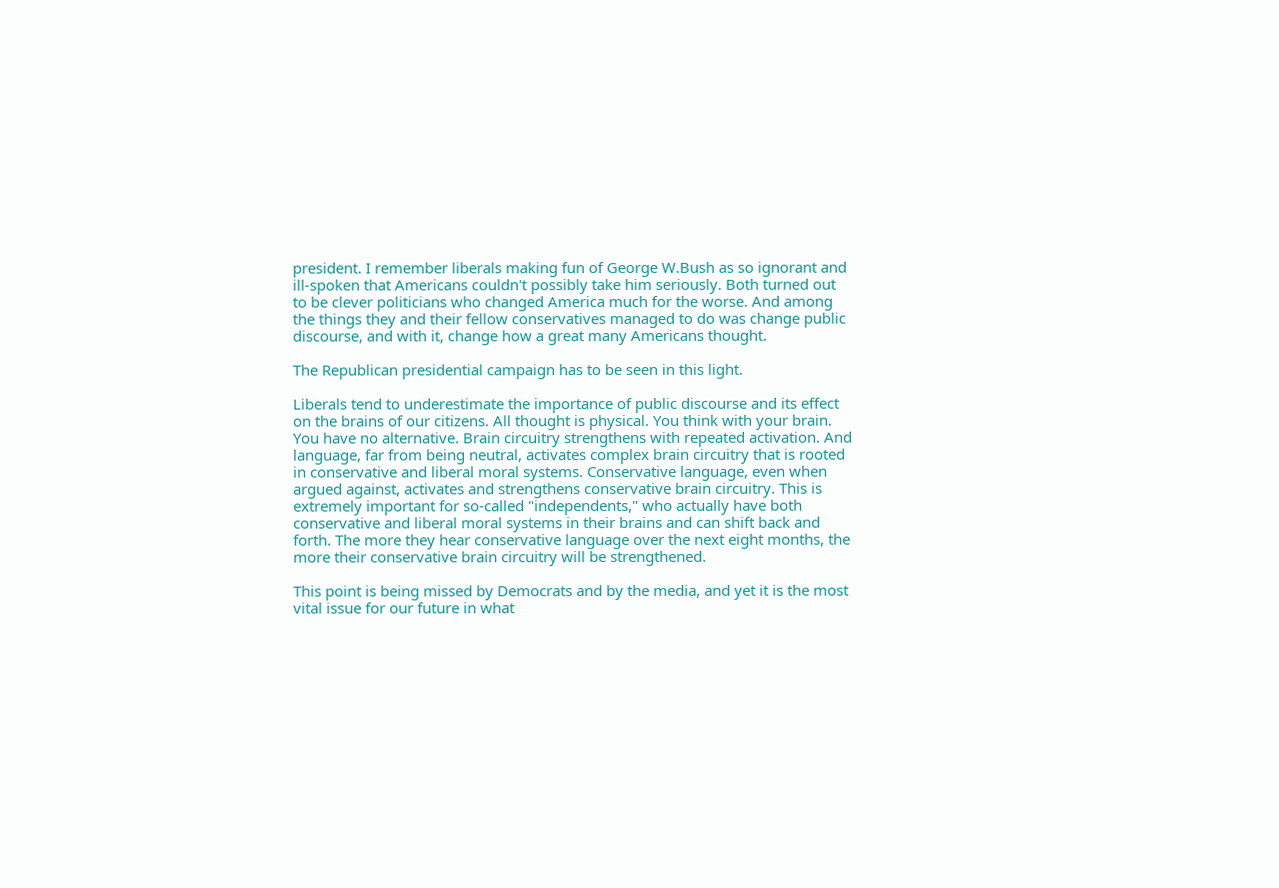president. I remember liberals making fun of George W.Bush as so ignorant and ill-spoken that Americans couldn't possibly take him seriously. Both turned out to be clever politicians who changed America much for the worse. And among the things they and their fellow conservatives managed to do was change public discourse, and with it, change how a great many Americans thought.

The Republican presidential campaign has to be seen in this light.

Liberals tend to underestimate the importance of public discourse and its effect on the brains of our citizens. All thought is physical. You think with your brain. You have no alternative. Brain circuitry strengthens with repeated activation. And language, far from being neutral, activates complex brain circuitry that is rooted in conservative and liberal moral systems. Conservative language, even when argued against, activates and strengthens conservative brain circuitry. This is extremely important for so-called "independents," who actually have both conservative and liberal moral systems in their brains and can shift back and forth. The more they hear conservative language over the next eight months, the more their conservative brain circuitry will be strengthened.

This point is being missed by Democrats and by the media, and yet it is the most vital issue for our future in what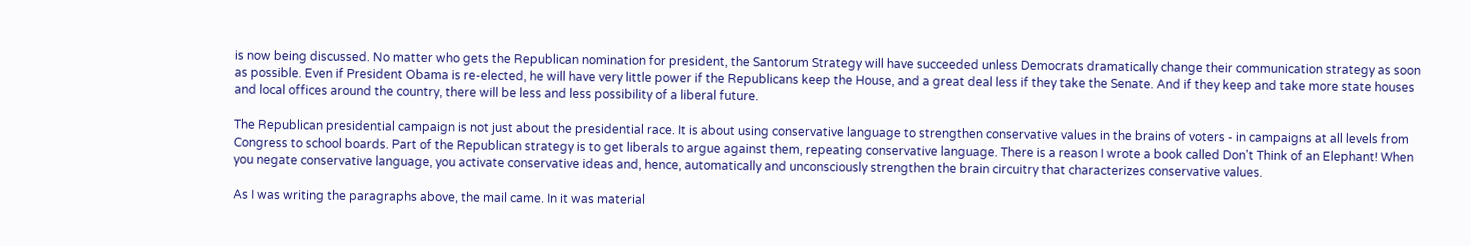is now being discussed. No matter who gets the Republican nomination for president, the Santorum Strategy will have succeeded unless Democrats dramatically change their communication strategy as soon as possible. Even if President Obama is re-elected, he will have very little power if the Republicans keep the House, and a great deal less if they take the Senate. And if they keep and take more state houses and local offices around the country, there will be less and less possibility of a liberal future.

The Republican presidential campaign is not just about the presidential race. It is about using conservative language to strengthen conservative values in the brains of voters - in campaigns at all levels from Congress to school boards. Part of the Republican strategy is to get liberals to argue against them, repeating conservative language. There is a reason I wrote a book called Don't Think of an Elephant! When you negate conservative language, you activate conservative ideas and, hence, automatically and unconsciously strengthen the brain circuitry that characterizes conservative values.

As I was writing the paragraphs above, the mail came. In it was material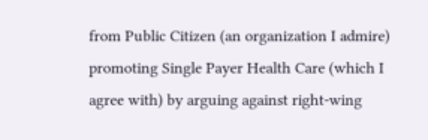from Public Citizen (an organization I admire) promoting Single Payer Health Care (which I agree with) by arguing against right-wing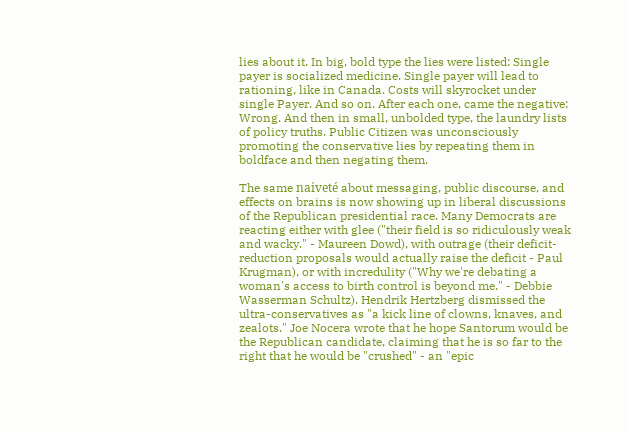lies about it. In big, bold type the lies were listed: Single payer is socialized medicine. Single payer will lead to rationing, like in Canada. Costs will skyrocket under single Payer. And so on. After each one, came the negative: Wrong. And then in small, unbolded type, the laundry lists of policy truths. Public Citizen was unconsciously promoting the conservative lies by repeating them in boldface and then negating them.

The same naiveté about messaging, public discourse, and effects on brains is now showing up in liberal discussions of the Republican presidential race. Many Democrats are reacting either with glee ("their field is so ridiculously weak and wacky." - Maureen Dowd), with outrage (their deficit-reduction proposals would actually raise the deficit - Paul Krugman), or with incredulity ("Why we're debating a woman's access to birth control is beyond me." - Debbie Wasserman Schultz). Hendrik Hertzberg dismissed the ultra-conservatives as "a kick line of clowns, knaves, and zealots." Joe Nocera wrote that he hope Santorum would be the Republican candidate, claiming that he is so far to the right that he would be "crushed" - an "epic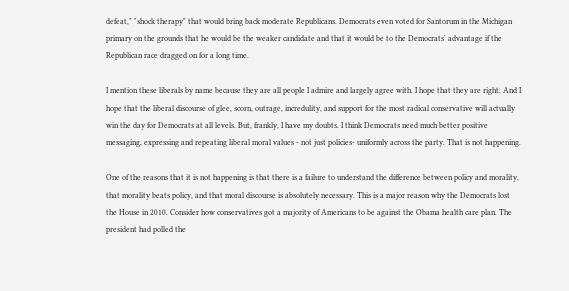defeat," "shock therapy" that would bring back moderate Republicans. Democrats even voted for Santorum in the Michigan primary on the grounds that he would be the weaker candidate and that it would be to the Democrats' advantage if the Republican race dragged on for a long time.

I mention these liberals by name because they are all people I admire and largely agree with. I hope that they are right. And I hope that the liberal discourse of glee, scorn, outrage, incredulity, and support for the most radical conservative will actually win the day for Democrats at all levels. But, frankly, I have my doubts. I think Democrats need much better positive messaging, expressing and repeating liberal moral values - not just policies- uniformly across the party. That is not happening.

One of the reasons that it is not happening is that there is a failure to understand the difference between policy and morality, that morality beats policy, and that moral discourse is absolutely necessary. This is a major reason why the Democrats lost the House in 2010. Consider how conservatives got a majority of Americans to be against the Obama health care plan. The president had polled the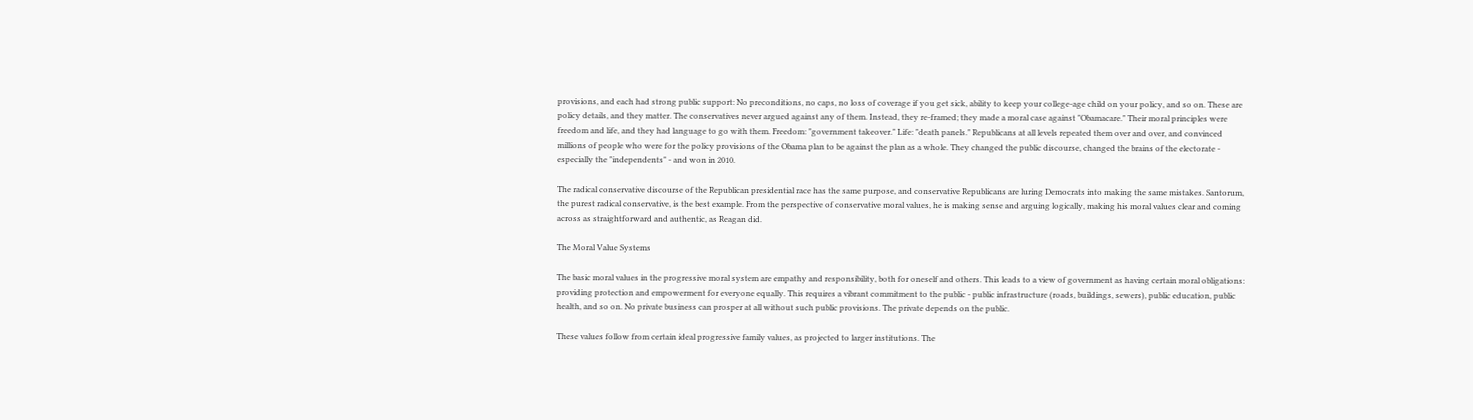provisions, and each had strong public support: No preconditions, no caps, no loss of coverage if you get sick, ability to keep your college-age child on your policy, and so on. These are policy details, and they matter. The conservatives never argued against any of them. Instead, they re-framed; they made a moral case against "Obamacare." Their moral principles were freedom and life, and they had language to go with them. Freedom: "government takeover." Life: "death panels." Republicans at all levels repeated them over and over, and convinced millions of people who were for the policy provisions of the Obama plan to be against the plan as a whole. They changed the public discourse, changed the brains of the electorate - especially the "independents" - and won in 2010.

The radical conservative discourse of the Republican presidential race has the same purpose, and conservative Republicans are luring Democrats into making the same mistakes. Santorum, the purest radical conservative, is the best example. From the perspective of conservative moral values, he is making sense and arguing logically, making his moral values clear and coming across as straightforward and authentic, as Reagan did.

The Moral Value Systems

The basic moral values in the progressive moral system are empathy and responsibility, both for oneself and others. This leads to a view of government as having certain moral obligations: providing protection and empowerment for everyone equally. This requires a vibrant commitment to the public - public infrastructure (roads, buildings, sewers), public education, public health, and so on. No private business can prosper at all without such public provisions. The private depends on the public.

These values follow from certain ideal progressive family values, as projected to larger institutions. The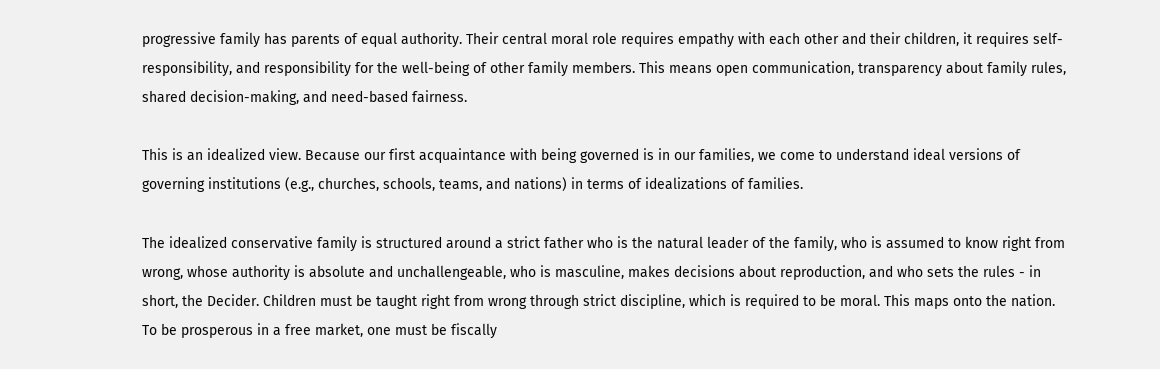progressive family has parents of equal authority. Their central moral role requires empathy with each other and their children, it requires self-responsibility, and responsibility for the well-being of other family members. This means open communication, transparency about family rules, shared decision-making, and need-based fairness.

This is an idealized view. Because our first acquaintance with being governed is in our families, we come to understand ideal versions of governing institutions (e.g., churches, schools, teams, and nations) in terms of idealizations of families.

The idealized conservative family is structured around a strict father who is the natural leader of the family, who is assumed to know right from wrong, whose authority is absolute and unchallengeable, who is masculine, makes decisions about reproduction, and who sets the rules - in short, the Decider. Children must be taught right from wrong through strict discipline, which is required to be moral. This maps onto the nation. To be prosperous in a free market, one must be fiscally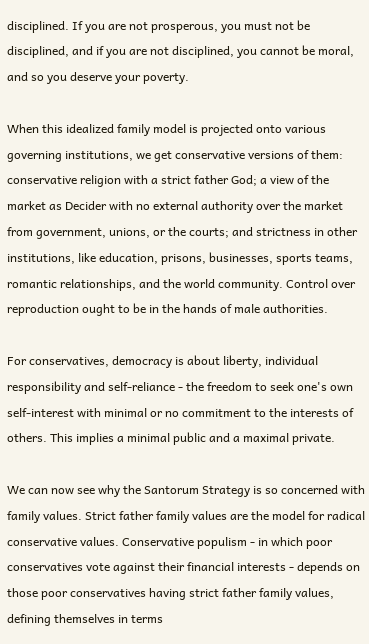disciplined. If you are not prosperous, you must not be disciplined, and if you are not disciplined, you cannot be moral, and so you deserve your poverty.

When this idealized family model is projected onto various governing institutions, we get conservative versions of them: conservative religion with a strict father God; a view of the market as Decider with no external authority over the market from government, unions, or the courts; and strictness in other institutions, like education, prisons, businesses, sports teams, romantic relationships, and the world community. Control over reproduction ought to be in the hands of male authorities.

For conservatives, democracy is about liberty, individual responsibility and self-reliance - the freedom to seek one's own self-interest with minimal or no commitment to the interests of others. This implies a minimal public and a maximal private.

We can now see why the Santorum Strategy is so concerned with family values. Strict father family values are the model for radical conservative values. Conservative populism - in which poor conservatives vote against their financial interests - depends on those poor conservatives having strict father family values, defining themselves in terms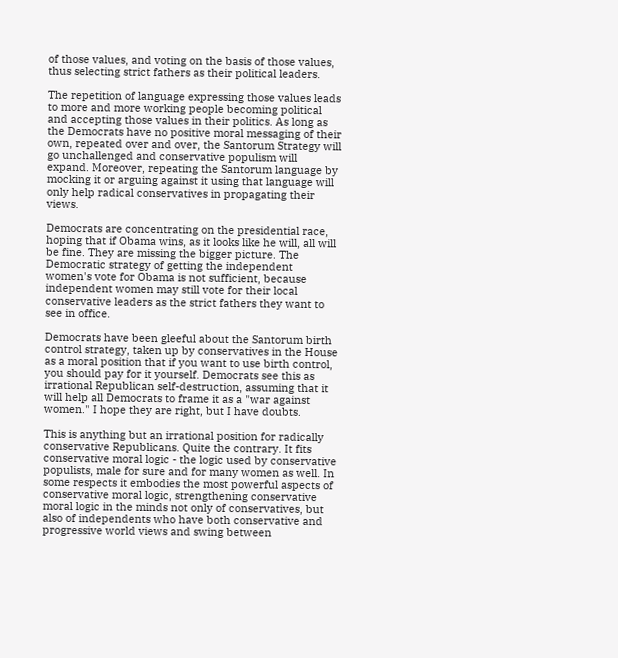of those values, and voting on the basis of those values, thus selecting strict fathers as their political leaders.

The repetition of language expressing those values leads to more and more working people becoming political and accepting those values in their politics. As long as the Democrats have no positive moral messaging of their own, repeated over and over, the Santorum Strategy will go unchallenged and conservative populism will expand. Moreover, repeating the Santorum language by mocking it or arguing against it using that language will only help radical conservatives in propagating their views.

Democrats are concentrating on the presidential race, hoping that if Obama wins, as it looks like he will, all will be fine. They are missing the bigger picture. The Democratic strategy of getting the independent women's vote for Obama is not sufficient, because independent women may still vote for their local conservative leaders as the strict fathers they want to see in office.

Democrats have been gleeful about the Santorum birth control strategy, taken up by conservatives in the House as a moral position that if you want to use birth control, you should pay for it yourself. Democrats see this as irrational Republican self-destruction, assuming that it will help all Democrats to frame it as a "war against women." I hope they are right, but I have doubts.

This is anything but an irrational position for radically conservative Republicans. Quite the contrary. It fits conservative moral logic - the logic used by conservative populists, male for sure and for many women as well. In some respects it embodies the most powerful aspects of conservative moral logic, strengthening conservative moral logic in the minds not only of conservatives, but also of independents who have both conservative and progressive world views and swing between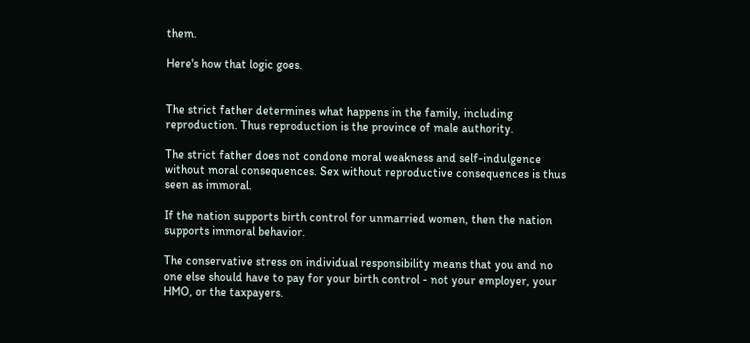them.

Here's how that logic goes.


The strict father determines what happens in the family, including reproduction. Thus reproduction is the province of male authority.

The strict father does not condone moral weakness and self-indulgence without moral consequences. Sex without reproductive consequences is thus seen as immoral.

If the nation supports birth control for unmarried women, then the nation supports immoral behavior.

The conservative stress on individual responsibility means that you and no one else should have to pay for your birth control - not your employer, your HMO, or the taxpayers.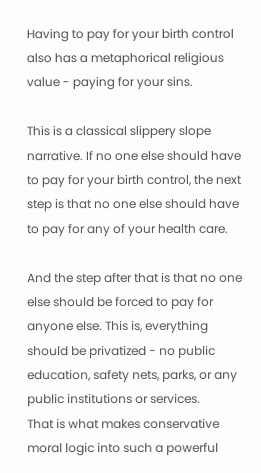Having to pay for your birth control also has a metaphorical religious value - paying for your sins.

This is a classical slippery slope narrative. If no one else should have to pay for your birth control, the next step is that no one else should have to pay for any of your health care.

And the step after that is that no one else should be forced to pay for anyone else. This is, everything should be privatized - no public education, safety nets, parks, or any public institutions or services.
That is what makes conservative moral logic into such a powerful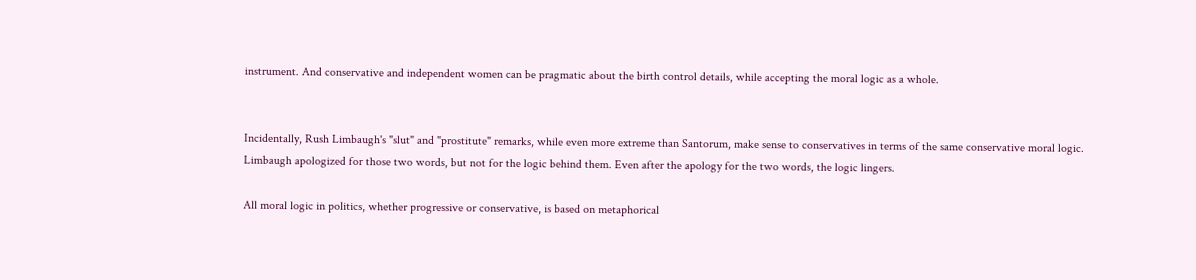instrument. And conservative and independent women can be pragmatic about the birth control details, while accepting the moral logic as a whole.


Incidentally, Rush Limbaugh's "slut" and "prostitute" remarks, while even more extreme than Santorum, make sense to conservatives in terms of the same conservative moral logic. Limbaugh apologized for those two words, but not for the logic behind them. Even after the apology for the two words, the logic lingers.

All moral logic in politics, whether progressive or conservative, is based on metaphorical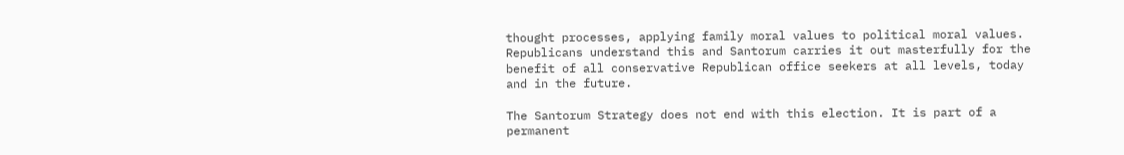thought processes, applying family moral values to political moral values. Republicans understand this and Santorum carries it out masterfully for the benefit of all conservative Republican office seekers at all levels, today and in the future.

The Santorum Strategy does not end with this election. It is part of a permanent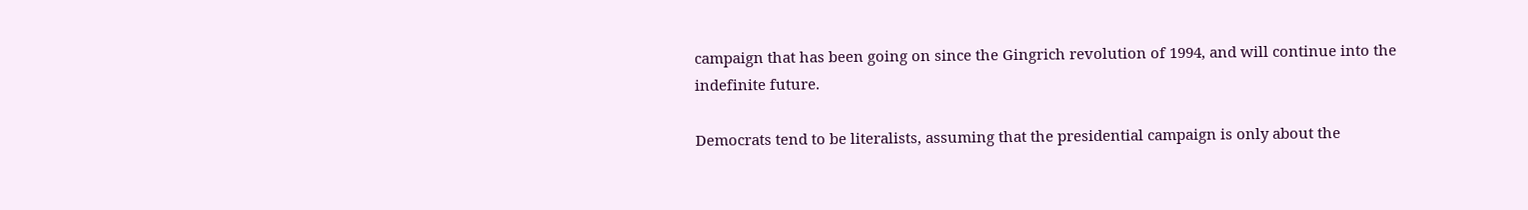campaign that has been going on since the Gingrich revolution of 1994, and will continue into the indefinite future.

Democrats tend to be literalists, assuming that the presidential campaign is only about the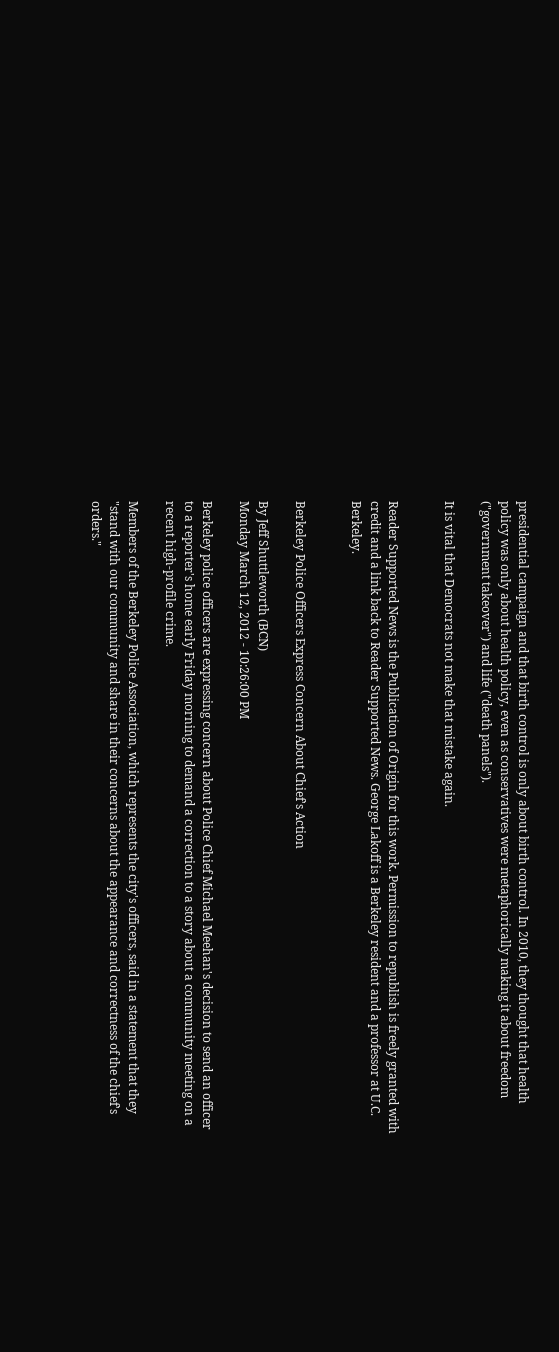presidential campaign and that birth control is only about birth control. In 2010, they thought that health policy was only about health policy, even as conservatives were metaphorically making it about freedom ("government takeover") and life ("death panels").

It is vital that Democrats not make that mistake again.


Reader Supported News is the Publication of Origin for this work. Permission to republish is freely granted with credit and a link back to Reader Supported News. George Lakoff is a Berkeley resident and a professor at U.C. Berkeley.


Berkeley Police Officers Express Concern About Chief's Action

By Jeff Shuttleworth (BCN)
Monday March 12, 2012 - 10:26:00 PM

Berkeley police officers are expressing concern about Police Chief Michael Meehan's decision to send an officer to a reporter's home early Friday morning to demand a correction to a story about a community meeting on a recent high-profile crime.

Members of the Berkeley Police Association, which represents the city's officers, said in a statement that they "stand with our community and share in their concerns about the appearance and correctness of the chief's orders."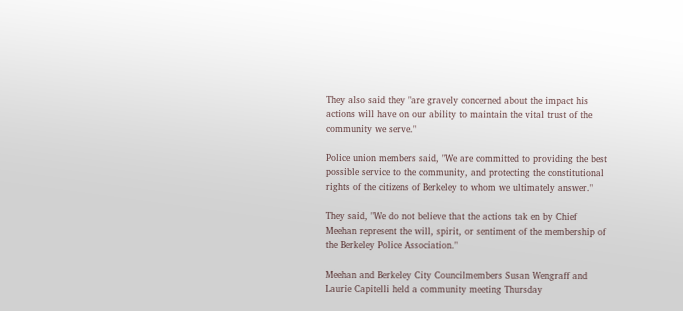They also said they "are gravely concerned about the impact his actions will have on our ability to maintain the vital trust of the community we serve."

Police union members said, "We are committed to providing the best possible service to the community, and protecting the constitutional rights of the citizens of Berkeley to whom we ultimately answer."

They said, "We do not believe that the actions tak en by Chief Meehan represent the will, spirit, or sentiment of the membership of the Berkeley Police Association."

Meehan and Berkeley City Councilmembers Susan Wengraff and Laurie Capitelli held a community meeting Thursday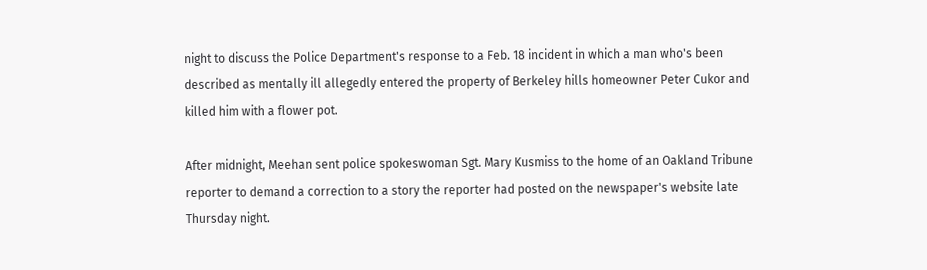night to discuss the Police Department's response to a Feb. 18 incident in which a man who's been described as mentally ill allegedly entered the property of Berkeley hills homeowner Peter Cukor and killed him with a flower pot.

After midnight, Meehan sent police spokeswoman Sgt. Mary Kusmiss to the home of an Oakland Tribune reporter to demand a correction to a story the reporter had posted on the newspaper's website late Thursday night.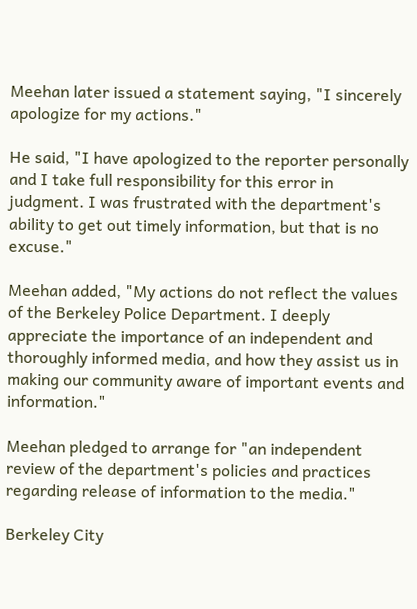Meehan later issued a statement saying, "I sincerely apologize for my actions."

He said, "I have apologized to the reporter personally and I take full responsibility for this error in judgment. I was frustrated with the department's ability to get out timely information, but that is no excuse."

Meehan added, "My actions do not reflect the values of the Berkeley Police Department. I deeply appreciate the importance of an independent and thoroughly informed media, and how they assist us in making our community aware of important events and information."

Meehan pledged to arrange for "an independent review of the department's policies and practices regarding release of information to the media."

Berkeley City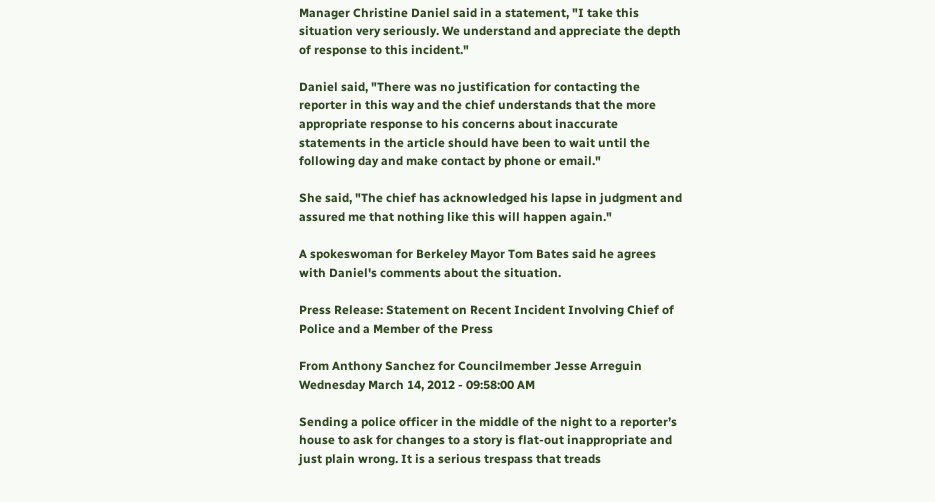Manager Christine Daniel said in a statement, "I take this situation very seriously. We understand and appreciate the depth of response to this incident."

Daniel said, "There was no justification for contacting the reporter in this way and the chief understands that the more appropriate response to his concerns about inaccurate statements in the article should have been to wait until the following day and make contact by phone or email."

She said, "The chief has acknowledged his lapse in judgment and assured me that nothing like this will happen again."

A spokeswoman for Berkeley Mayor Tom Bates said he agrees with Daniel's comments about the situation.

Press Release: Statement on Recent Incident Involving Chief of Police and a Member of the Press

From Anthony Sanchez for Councilmember Jesse Arreguin
Wednesday March 14, 2012 - 09:58:00 AM

Sending a police officer in the middle of the night to a reporter’s house to ask for changes to a story is flat-out inappropriate and just plain wrong. It is a serious trespass that treads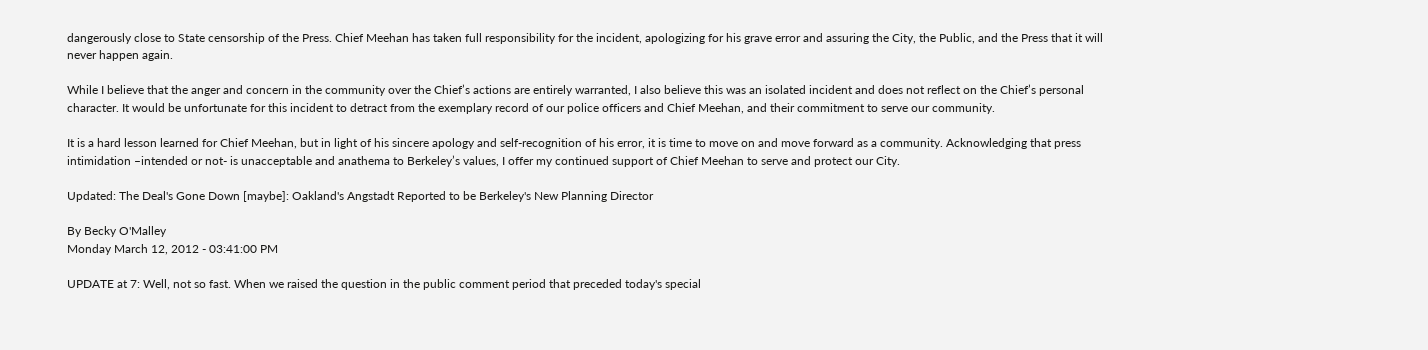dangerously close to State censorship of the Press. Chief Meehan has taken full responsibility for the incident, apologizing for his grave error and assuring the City, the Public, and the Press that it will never happen again.

While I believe that the anger and concern in the community over the Chief’s actions are entirely warranted, I also believe this was an isolated incident and does not reflect on the Chief’s personal character. It would be unfortunate for this incident to detract from the exemplary record of our police officers and Chief Meehan, and their commitment to serve our community.

It is a hard lesson learned for Chief Meehan, but in light of his sincere apology and self-recognition of his error, it is time to move on and move forward as a community. Acknowledging that press intimidation –intended or not- is unacceptable and anathema to Berkeley’s values, I offer my continued support of Chief Meehan to serve and protect our City.

Updated: The Deal's Gone Down [maybe]: Oakland's Angstadt Reported to be Berkeley's New Planning Director

By Becky O'Malley
Monday March 12, 2012 - 03:41:00 PM

UPDATE at 7: Well, not so fast. When we raised the question in the public comment period that preceded today's special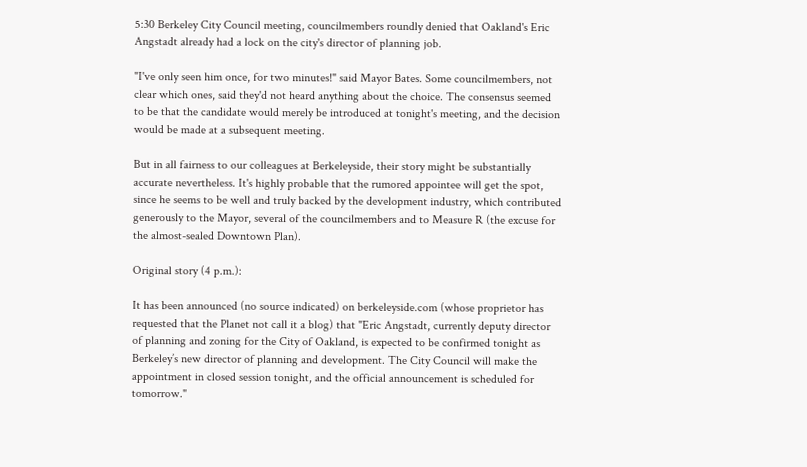5:30 Berkeley City Council meeting, councilmembers roundly denied that Oakland's Eric Angstadt already had a lock on the city's director of planning job.

"I've only seen him once, for two minutes!" said Mayor Bates. Some councilmembers, not clear which ones, said they'd not heard anything about the choice. The consensus seemed to be that the candidate would merely be introduced at tonight's meeting, and the decision would be made at a subsequent meeting.

But in all fairness to our colleagues at Berkeleyside, their story might be substantially accurate nevertheless. It's highly probable that the rumored appointee will get the spot, since he seems to be well and truly backed by the development industry, which contributed generously to the Mayor, several of the councilmembers and to Measure R (the excuse for the almost-sealed Downtown Plan).

Original story (4 p.m.):

It has been announced (no source indicated) on berkeleyside.com (whose proprietor has requested that the Planet not call it a blog) that "Eric Angstadt, currently deputy director of planning and zoning for the City of Oakland, is expected to be confirmed tonight as Berkeley’s new director of planning and development. The City Council will make the appointment in closed session tonight, and the official announcement is scheduled for tomorrow."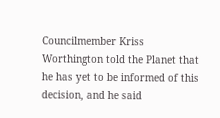Councilmember Kriss Worthington told the Planet that he has yet to be informed of this decision, and he said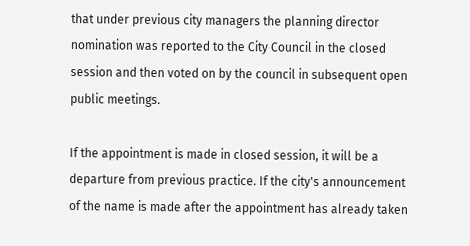that under previous city managers the planning director nomination was reported to the City Council in the closed session and then voted on by the council in subsequent open public meetings.

If the appointment is made in closed session, it will be a departure from previous practice. If the city's announcement of the name is made after the appointment has already taken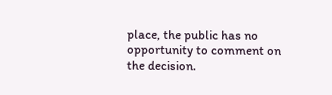place, the public has no opportunity to comment on the decision.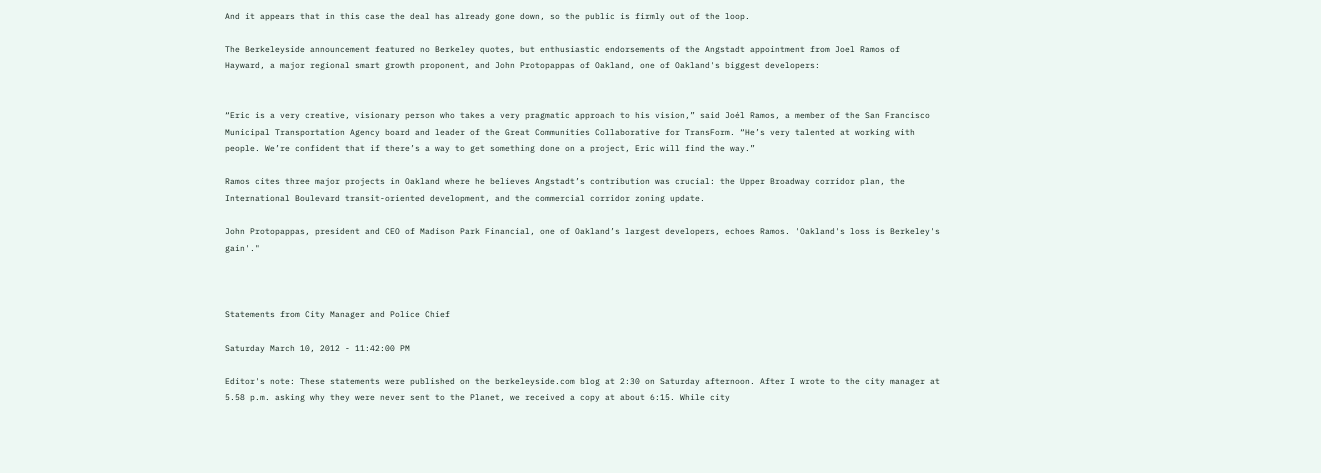And it appears that in this case the deal has already gone down, so the public is firmly out of the loop.

The Berkeleyside announcement featured no Berkeley quotes, but enthusiastic endorsements of the Angstadt appointment from Joel Ramos of Hayward, a major regional smart growth proponent, and John Protopappas of Oakland, one of Oakland's biggest developers:


“Eric is a very creative, visionary person who takes a very pragmatic approach to his vision,” said Joél Ramos, a member of the San Francisco Municipal Transportation Agency board and leader of the Great Communities Collaborative for TransForm. “He’s very talented at working with people. We’re confident that if there’s a way to get something done on a project, Eric will find the way.”

Ramos cites three major projects in Oakland where he believes Angstadt’s contribution was crucial: the Upper Broadway corridor plan, the International Boulevard transit-oriented development, and the commercial corridor zoning update.

John Protopappas, president and CEO of Madison Park Financial, one of Oakland’s largest developers, echoes Ramos. 'Oakland's loss is Berkeley's gain'."



Statements from City Manager and Police Chief

Saturday March 10, 2012 - 11:42:00 PM

Editor's note: These statements were published on the berkeleyside.com blog at 2:30 on Saturday afternoon. After I wrote to the city manager at 5.58 p.m. asking why they were never sent to the Planet, we received a copy at about 6:15. While city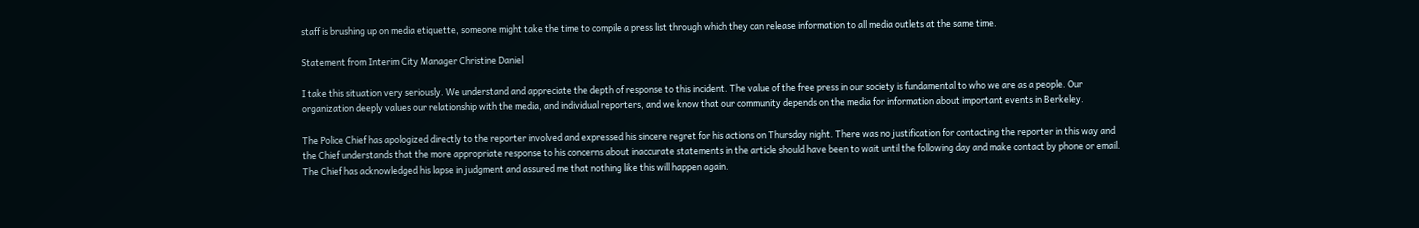staff is brushing up on media etiquette, someone might take the time to compile a press list through which they can release information to all media outlets at the same time.

Statement from Interim City Manager Christine Daniel

I take this situation very seriously. We understand and appreciate the depth of response to this incident. The value of the free press in our society is fundamental to who we are as a people. Our organization deeply values our relationship with the media, and individual reporters, and we know that our community depends on the media for information about important events in Berkeley.

The Police Chief has apologized directly to the reporter involved and expressed his sincere regret for his actions on Thursday night. There was no justification for contacting the reporter in this way and the Chief understands that the more appropriate response to his concerns about inaccurate statements in the article should have been to wait until the following day and make contact by phone or email. The Chief has acknowledged his lapse in judgment and assured me that nothing like this will happen again.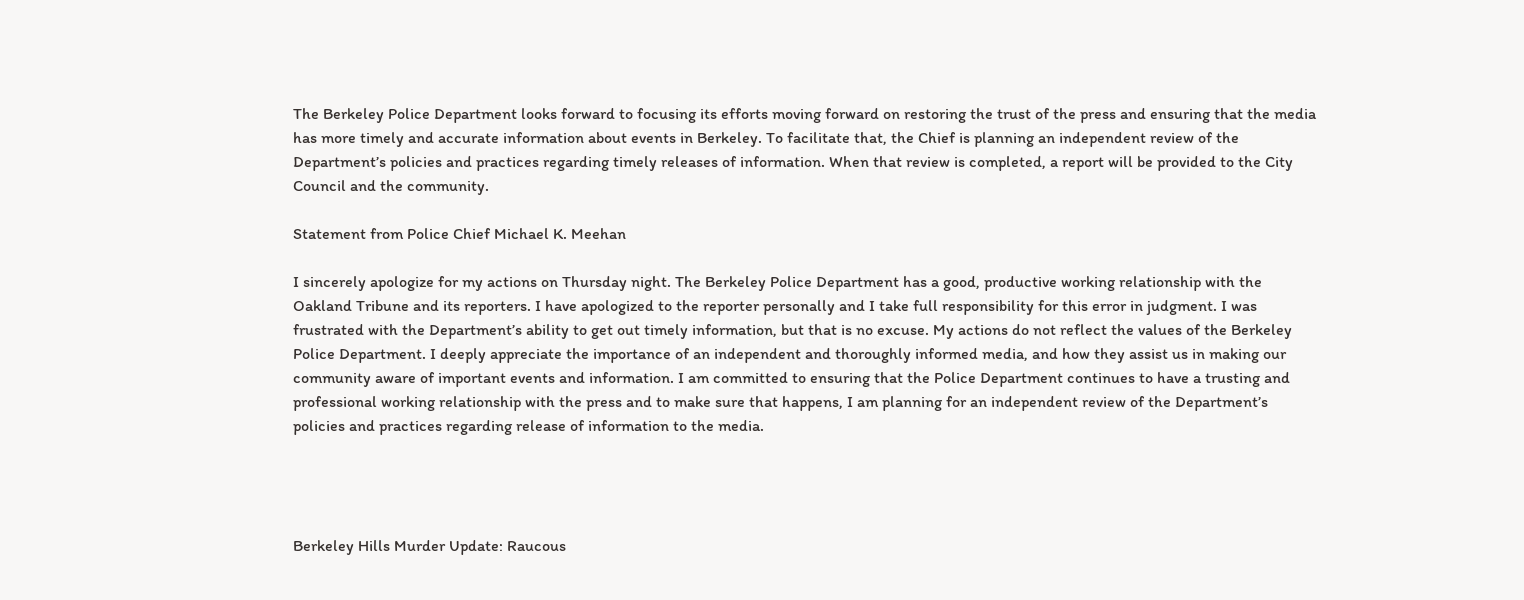The Berkeley Police Department looks forward to focusing its efforts moving forward on restoring the trust of the press and ensuring that the media has more timely and accurate information about events in Berkeley. To facilitate that, the Chief is planning an independent review of the Department’s policies and practices regarding timely releases of information. When that review is completed, a report will be provided to the City Council and the community.

Statement from Police Chief Michael K. Meehan

I sincerely apologize for my actions on Thursday night. The Berkeley Police Department has a good, productive working relationship with the Oakland Tribune and its reporters. I have apologized to the reporter personally and I take full responsibility for this error in judgment. I was frustrated with the Department’s ability to get out timely information, but that is no excuse. My actions do not reflect the values of the Berkeley Police Department. I deeply appreciate the importance of an independent and thoroughly informed media, and how they assist us in making our community aware of important events and information. I am committed to ensuring that the Police Department continues to have a trusting and professional working relationship with the press and to make sure that happens, I am planning for an independent review of the Department’s policies and practices regarding release of information to the media.




Berkeley Hills Murder Update: Raucous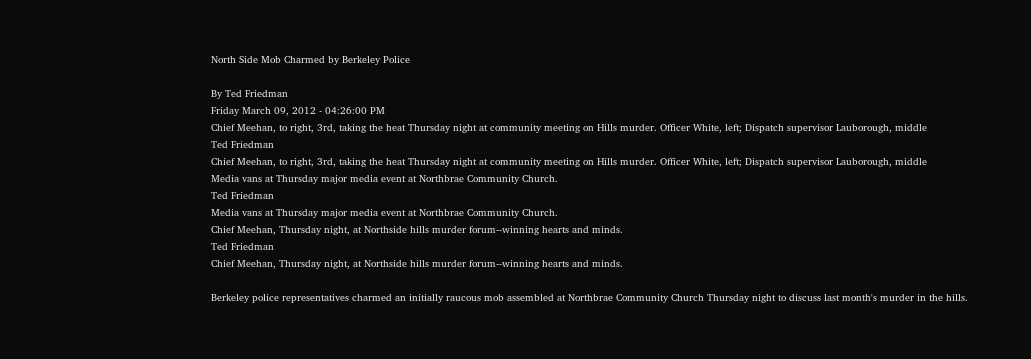North Side Mob Charmed by Berkeley Police

By Ted Friedman
Friday March 09, 2012 - 04:26:00 PM
Chief Meehan, to right, 3rd, taking the heat Thursday night at community meeting on Hills murder. Officer White, left; Dispatch supervisor Lauborough, middle
Ted Friedman
Chief Meehan, to right, 3rd, taking the heat Thursday night at community meeting on Hills murder. Officer White, left; Dispatch supervisor Lauborough, middle
Media vans at Thursday major media event at Northbrae Community Church.
Ted Friedman
Media vans at Thursday major media event at Northbrae Community Church.
Chief Meehan, Thursday night, at Northside hills murder forum--winning hearts and minds.
Ted Friedman
Chief Meehan, Thursday night, at Northside hills murder forum--winning hearts and minds.

Berkeley police representatives charmed an initially raucous mob assembled at Northbrae Community Church Thursday night to discuss last month's murder in the hills.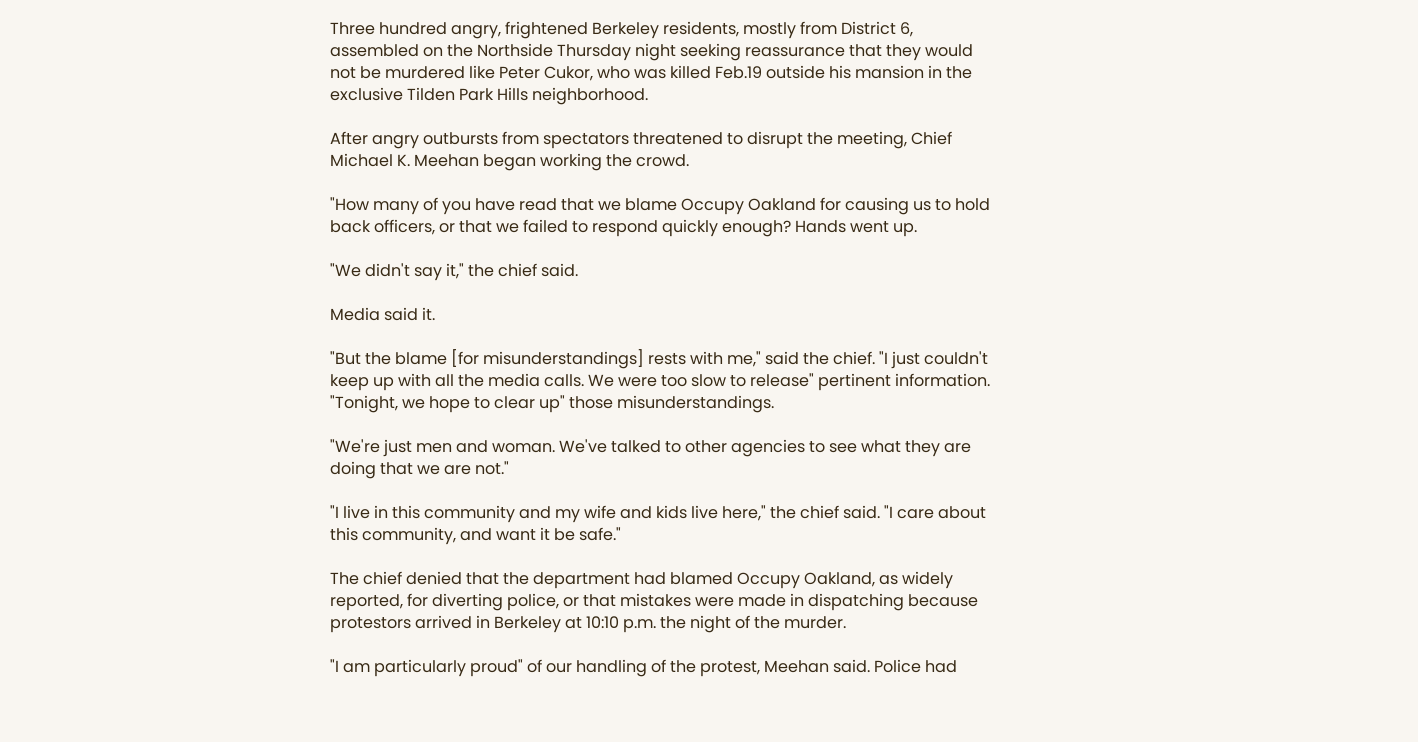Three hundred angry, frightened Berkeley residents, mostly from District 6, assembled on the Northside Thursday night seeking reassurance that they would not be murdered like Peter Cukor, who was killed Feb.19 outside his mansion in the exclusive Tilden Park Hills neighborhood.

After angry outbursts from spectators threatened to disrupt the meeting, Chief Michael K. Meehan began working the crowd.

"How many of you have read that we blame Occupy Oakland for causing us to hold back officers, or that we failed to respond quickly enough? Hands went up.

"We didn't say it," the chief said.

Media said it.

"But the blame [for misunderstandings] rests with me," said the chief. "I just couldn't keep up with all the media calls. We were too slow to release" pertinent information. "Tonight, we hope to clear up" those misunderstandings.

"We're just men and woman. We've talked to other agencies to see what they are doing that we are not."

"I live in this community and my wife and kids live here," the chief said. "I care about this community, and want it be safe."

The chief denied that the department had blamed Occupy Oakland, as widely reported, for diverting police, or that mistakes were made in dispatching because protestors arrived in Berkeley at 10:10 p.m. the night of the murder.

"I am particularly proud" of our handling of the protest, Meehan said. Police had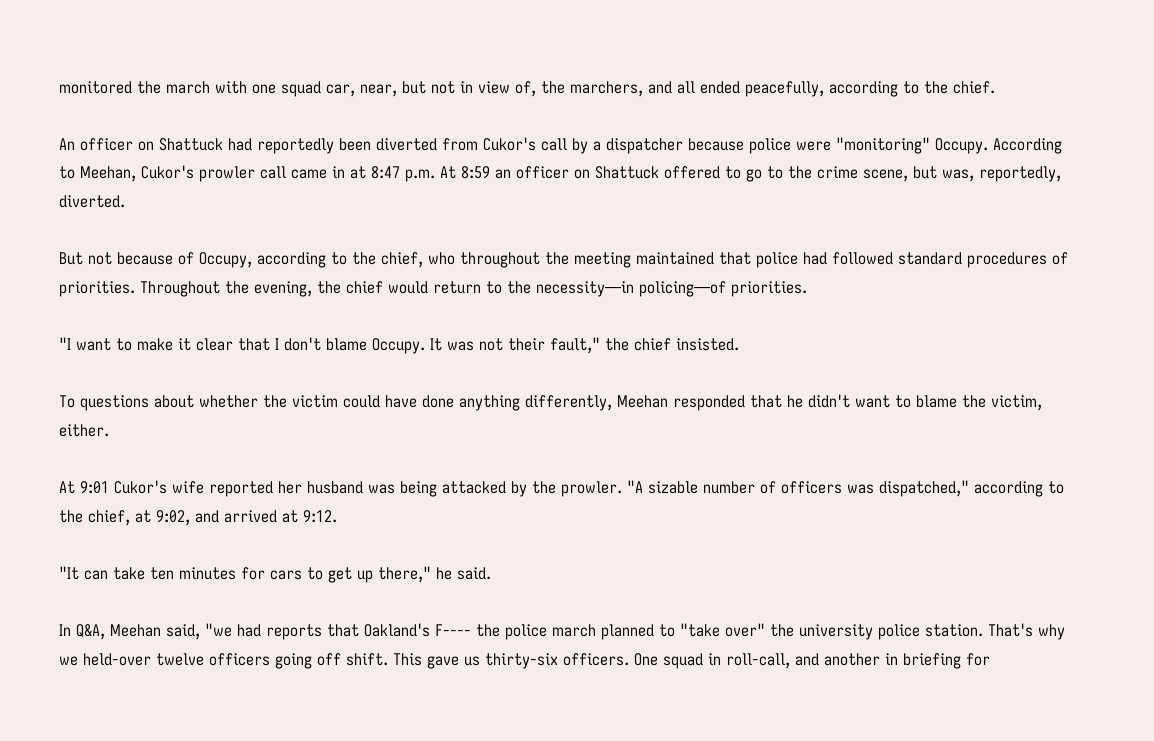monitored the march with one squad car, near, but not in view of, the marchers, and all ended peacefully, according to the chief.

An officer on Shattuck had reportedly been diverted from Cukor's call by a dispatcher because police were "monitoring" Occupy. According to Meehan, Cukor's prowler call came in at 8:47 p.m. At 8:59 an officer on Shattuck offered to go to the crime scene, but was, reportedly, diverted.

But not because of Occupy, according to the chief, who throughout the meeting maintained that police had followed standard procedures of priorities. Throughout the evening, the chief would return to the necessity—in policing—of priorities.

"I want to make it clear that I don't blame Occupy. It was not their fault," the chief insisted.

To questions about whether the victim could have done anything differently, Meehan responded that he didn't want to blame the victim, either.

At 9:01 Cukor's wife reported her husband was being attacked by the prowler. "A sizable number of officers was dispatched," according to the chief, at 9:02, and arrived at 9:12.

"It can take ten minutes for cars to get up there," he said.

In Q&A, Meehan said, "we had reports that Oakland's F---- the police march planned to "take over" the university police station. That's why we held-over twelve officers going off shift. This gave us thirty-six officers. One squad in roll-call, and another in briefing for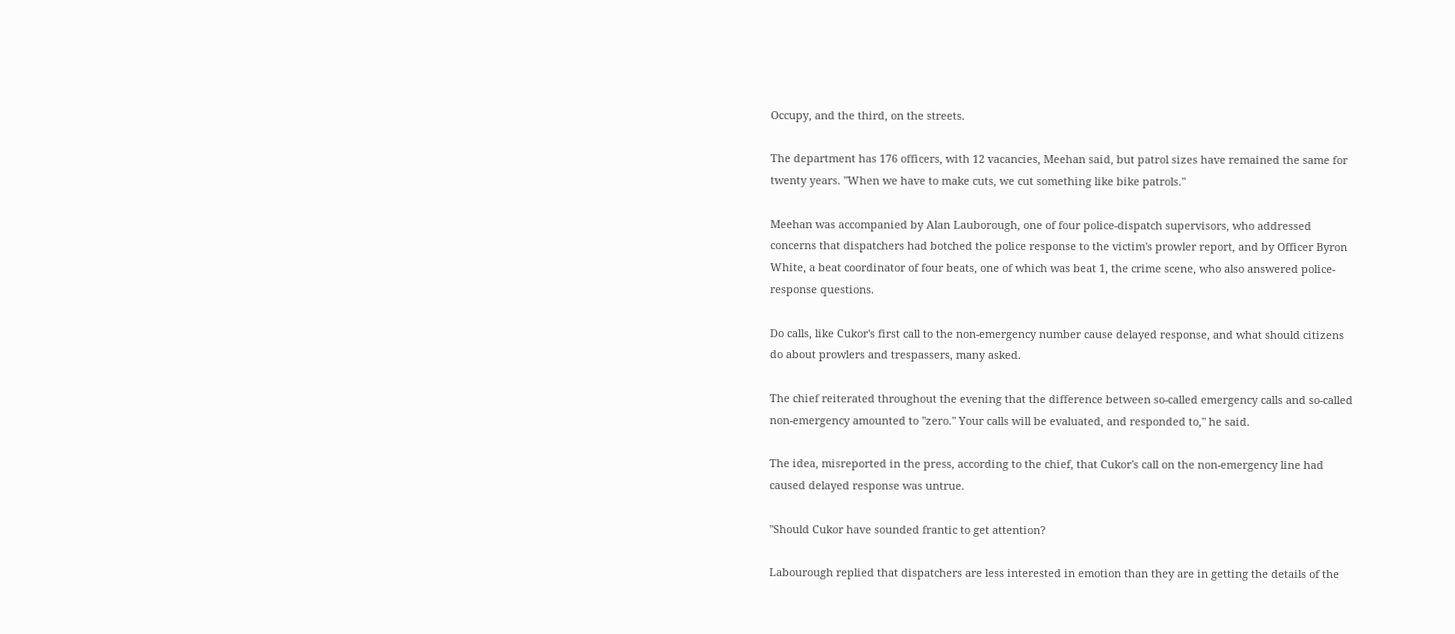Occupy, and the third, on the streets.

The department has 176 officers, with 12 vacancies, Meehan said, but patrol sizes have remained the same for twenty years. "When we have to make cuts, we cut something like bike patrols."

Meehan was accompanied by Alan Lauborough, one of four police-dispatch supervisors, who addressed concerns that dispatchers had botched the police response to the victim's prowler report, and by Officer Byron White, a beat coordinator of four beats, one of which was beat 1, the crime scene, who also answered police-response questions.

Do calls, like Cukor's first call to the non-emergency number cause delayed response, and what should citizens do about prowlers and trespassers, many asked.

The chief reiterated throughout the evening that the difference between so-called emergency calls and so-called non-emergency amounted to "zero." Your calls will be evaluated, and responded to," he said.

The idea, misreported in the press, according to the chief, that Cukor's call on the non-emergency line had caused delayed response was untrue.

"Should Cukor have sounded frantic to get attention?

Labourough replied that dispatchers are less interested in emotion than they are in getting the details of the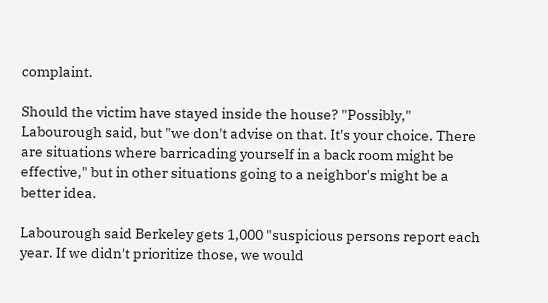complaint.

Should the victim have stayed inside the house? "Possibly," Labourough said, but "we don't advise on that. It's your choice. There are situations where barricading yourself in a back room might be effective," but in other situations going to a neighbor's might be a better idea.

Labourough said Berkeley gets 1,000 "suspicious persons report each year. If we didn't prioritize those, we would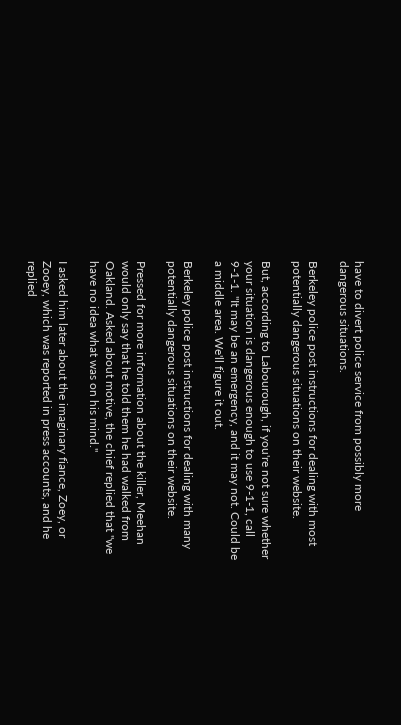have to divert police service from possibly more dangerous situations.

Berkeley police post instructions for dealing with most potentially dangerous situations on their website.

But, according to Labourough, if you're not sure whether your situation is dangerous enough to use 9-1-1, call 9-1-1. "It may be an emergency, and it may not. Could be a middle area. We'll figure it out.

Berkeley police post instructions for dealing with many potentially dangerous situations on their website.

Pressed for more information about the killer, Meehan would only say that he told them he had walked from Oakland. Asked about motive, the chief replied that "we have no idea what was on his mind."

I asked him later about the imaginary fiance, Zoey, or Zooey, which was reported in press accounts, and he replied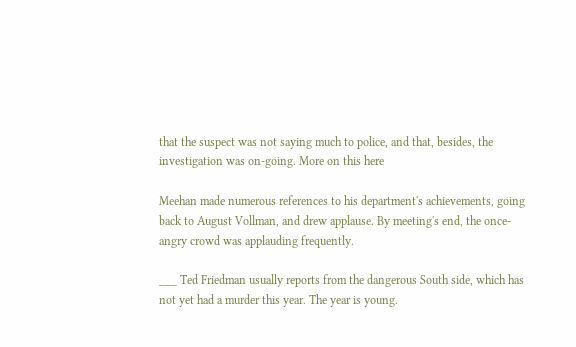that the suspect was not saying much to police, and that, besides, the investigation was on-going. More on this here

Meehan made numerous references to his department's achievements, going back to August Vollman, and drew applause. By meeting's end, the once-angry crowd was applauding frequently.

___ Ted Friedman usually reports from the dangerous South side, which has not yet had a murder this year. The year is young.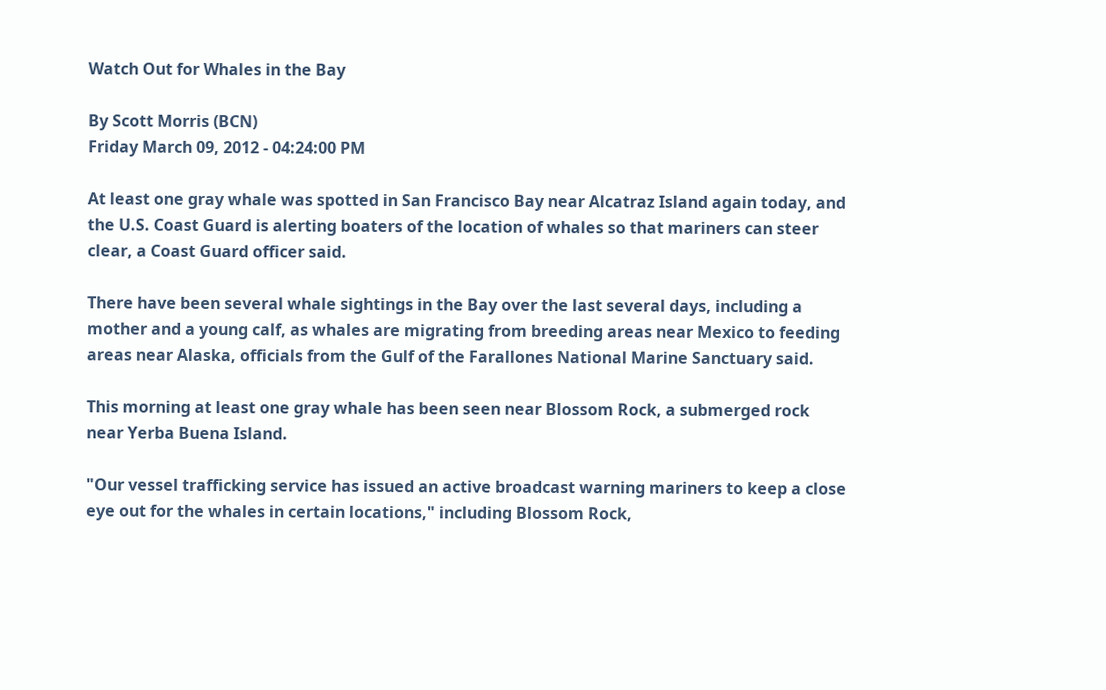Watch Out for Whales in the Bay

By Scott Morris (BCN)
Friday March 09, 2012 - 04:24:00 PM

At least one gray whale was spotted in San Francisco Bay near Alcatraz Island again today, and the U.S. Coast Guard is alerting boaters of the location of whales so that mariners can steer clear, a Coast Guard officer said.

There have been several whale sightings in the Bay over the last several days, including a mother and a young calf, as whales are migrating from breeding areas near Mexico to feeding areas near Alaska, officials from the Gulf of the Farallones National Marine Sanctuary said.

This morning at least one gray whale has been seen near Blossom Rock, a submerged rock near Yerba Buena Island.

"Our vessel trafficking service has issued an active broadcast warning mariners to keep a close eye out for the whales in certain locations," including Blossom Rock,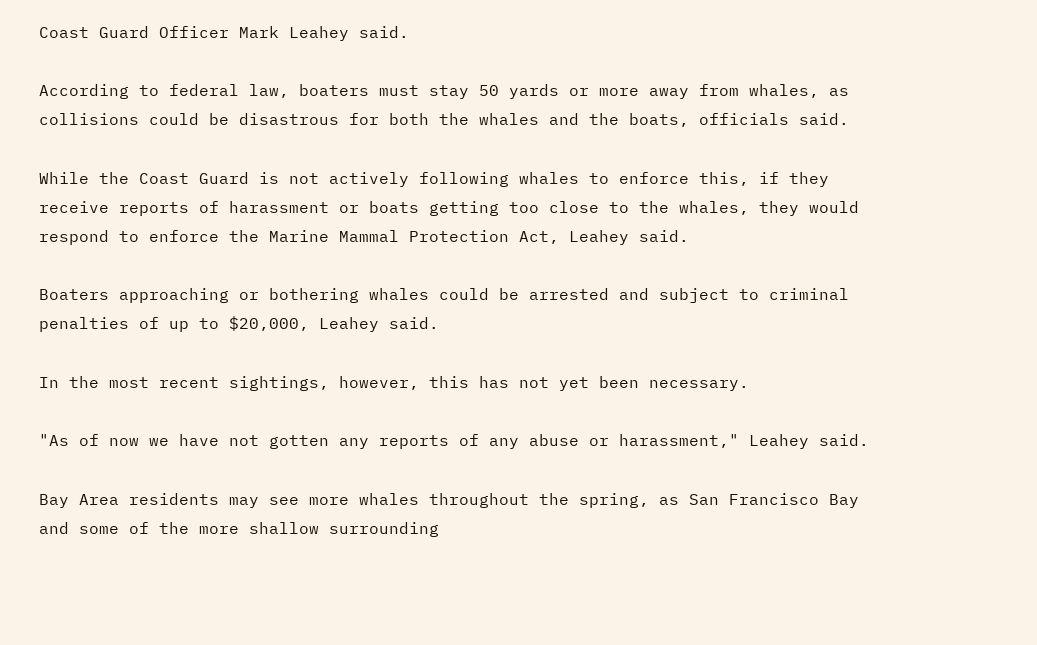Coast Guard Officer Mark Leahey said.

According to federal law, boaters must stay 50 yards or more away from whales, as collisions could be disastrous for both the whales and the boats, officials said.

While the Coast Guard is not actively following whales to enforce this, if they receive reports of harassment or boats getting too close to the whales, they would respond to enforce the Marine Mammal Protection Act, Leahey said.

Boaters approaching or bothering whales could be arrested and subject to criminal penalties of up to $20,000, Leahey said.

In the most recent sightings, however, this has not yet been necessary.

"As of now we have not gotten any reports of any abuse or harassment," Leahey said.

Bay Area residents may see more whales throughout the spring, as San Francisco Bay and some of the more shallow surrounding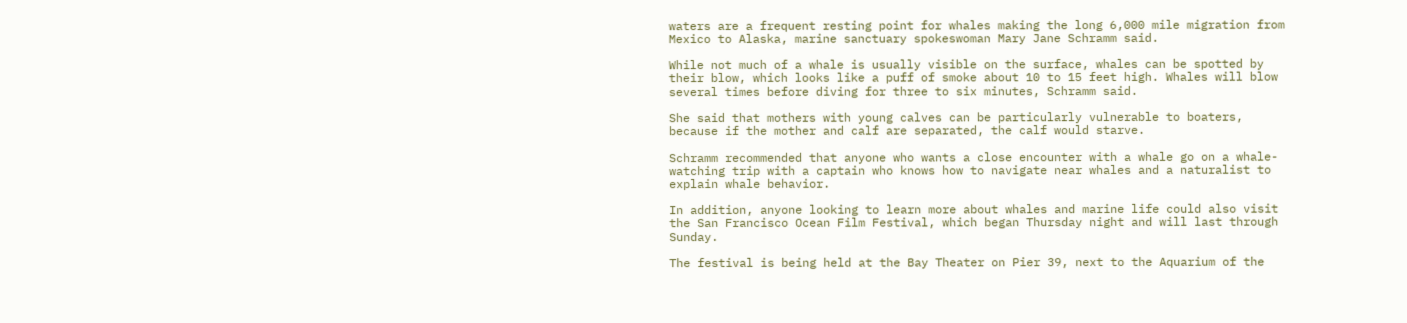waters are a frequent resting point for whales making the long 6,000 mile migration from Mexico to Alaska, marine sanctuary spokeswoman Mary Jane Schramm said.

While not much of a whale is usually visible on the surface, whales can be spotted by their blow, which looks like a puff of smoke about 10 to 15 feet high. Whales will blow several times before diving for three to six minutes, Schramm said.

She said that mothers with young calves can be particularly vulnerable to boaters, because if the mother and calf are separated, the calf would starve.

Schramm recommended that anyone who wants a close encounter with a whale go on a whale-watching trip with a captain who knows how to navigate near whales and a naturalist to explain whale behavior.

In addition, anyone looking to learn more about whales and marine life could also visit the San Francisco Ocean Film Festival, which began Thursday night and will last through Sunday.

The festival is being held at the Bay Theater on Pier 39, next to the Aquarium of the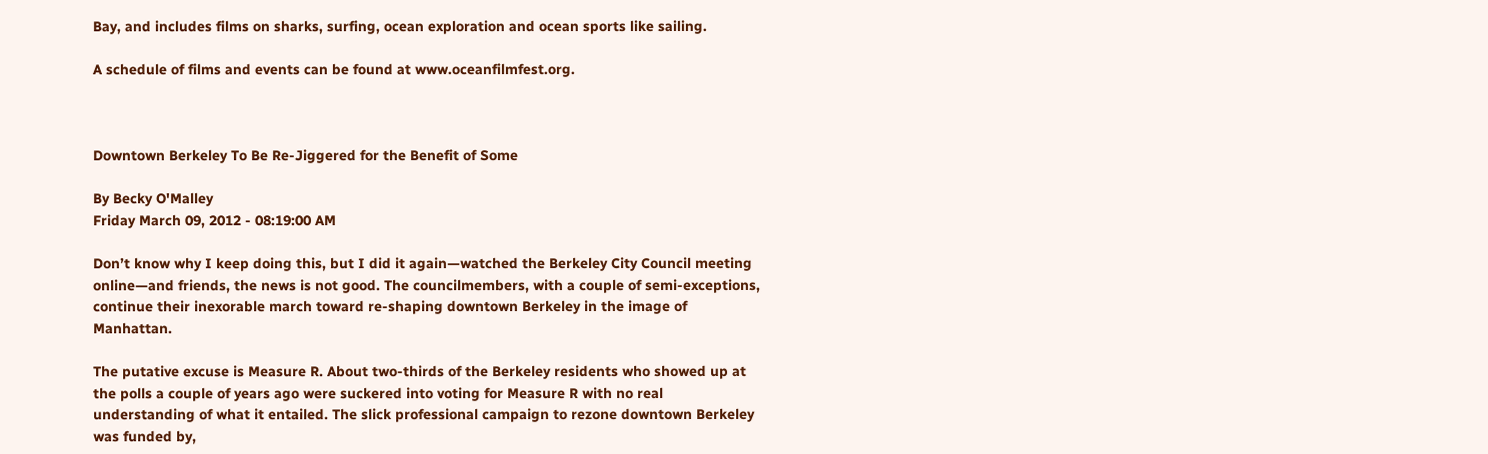Bay, and includes films on sharks, surfing, ocean exploration and ocean sports like sailing.

A schedule of films and events can be found at www.oceanfilmfest.org.



Downtown Berkeley To Be Re-Jiggered for the Benefit of Some

By Becky O'Malley
Friday March 09, 2012 - 08:19:00 AM

Don’t know why I keep doing this, but I did it again—watched the Berkeley City Council meeting online—and friends, the news is not good. The councilmembers, with a couple of semi-exceptions, continue their inexorable march toward re-shaping downtown Berkeley in the image of Manhattan.

The putative excuse is Measure R. About two-thirds of the Berkeley residents who showed up at the polls a couple of years ago were suckered into voting for Measure R with no real understanding of what it entailed. The slick professional campaign to rezone downtown Berkeley was funded by,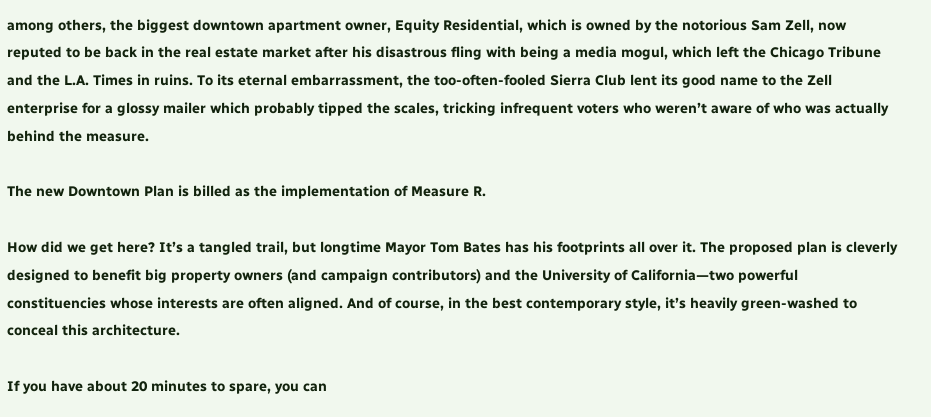among others, the biggest downtown apartment owner, Equity Residential, which is owned by the notorious Sam Zell, now reputed to be back in the real estate market after his disastrous fling with being a media mogul, which left the Chicago Tribune and the L.A. Times in ruins. To its eternal embarrassment, the too-often-fooled Sierra Club lent its good name to the Zell enterprise for a glossy mailer which probably tipped the scales, tricking infrequent voters who weren’t aware of who was actually behind the measure.

The new Downtown Plan is billed as the implementation of Measure R.

How did we get here? It’s a tangled trail, but longtime Mayor Tom Bates has his footprints all over it. The proposed plan is cleverly designed to benefit big property owners (and campaign contributors) and the University of California—two powerful constituencies whose interests are often aligned. And of course, in the best contemporary style, it’s heavily green-washed to conceal this architecture.

If you have about 20 minutes to spare, you can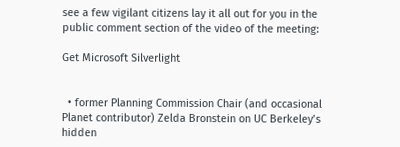see a few vigilant citizens lay it all out for you in the public comment section of the video of the meeting:

Get Microsoft Silverlight


  • former Planning Commission Chair (and occasional Planet contributor) Zelda Bronstein on UC Berkeley’s hidden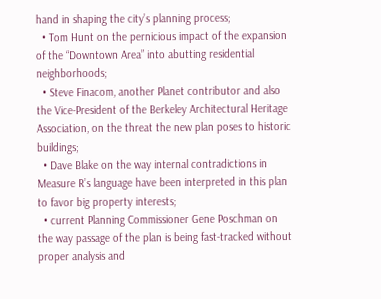hand in shaping the city’s planning process;
  • Tom Hunt on the pernicious impact of the expansion of the “Downtown Area” into abutting residential neighborhoods;
  • Steve Finacom, another Planet contributor and also the Vice-President of the Berkeley Architectural Heritage Association, on the threat the new plan poses to historic buildings;
  • Dave Blake on the way internal contradictions in Measure R’s language have been interpreted in this plan to favor big property interests;
  • current Planning Commissioner Gene Poschman on the way passage of the plan is being fast-tracked without proper analysis and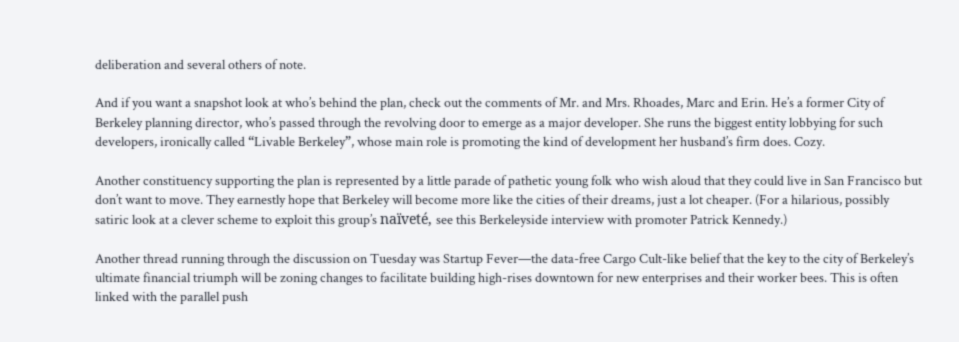deliberation and several others of note.

And if you want a snapshot look at who’s behind the plan, check out the comments of Mr. and Mrs. Rhoades, Marc and Erin. He’s a former City of Berkeley planning director, who’s passed through the revolving door to emerge as a major developer. She runs the biggest entity lobbying for such developers, ironically called “Livable Berkeley”, whose main role is promoting the kind of development her husband’s firm does. Cozy.

Another constituency supporting the plan is represented by a little parade of pathetic young folk who wish aloud that they could live in San Francisco but don’t want to move. They earnestly hope that Berkeley will become more like the cities of their dreams, just a lot cheaper. (For a hilarious, possibly satiric look at a clever scheme to exploit this group’s naïveté, see this Berkeleyside interview with promoter Patrick Kennedy.)

Another thread running through the discussion on Tuesday was Startup Fever—the data-free Cargo Cult-like belief that the key to the city of Berkeley’s ultimate financial triumph will be zoning changes to facilitate building high-rises downtown for new enterprises and their worker bees. This is often linked with the parallel push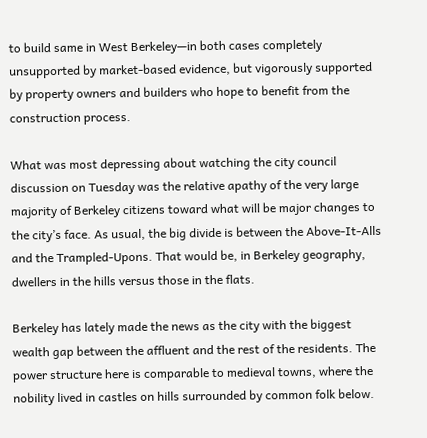to build same in West Berkeley—in both cases completely unsupported by market-based evidence, but vigorously supported by property owners and builders who hope to benefit from the construction process.

What was most depressing about watching the city council discussion on Tuesday was the relative apathy of the very large majority of Berkeley citizens toward what will be major changes to the city’s face. As usual, the big divide is between the Above-It-Alls and the Trampled-Upons. That would be, in Berkeley geography, dwellers in the hills versus those in the flats.

Berkeley has lately made the news as the city with the biggest wealth gap between the affluent and the rest of the residents. The power structure here is comparable to medieval towns, where the nobility lived in castles on hills surrounded by common folk below.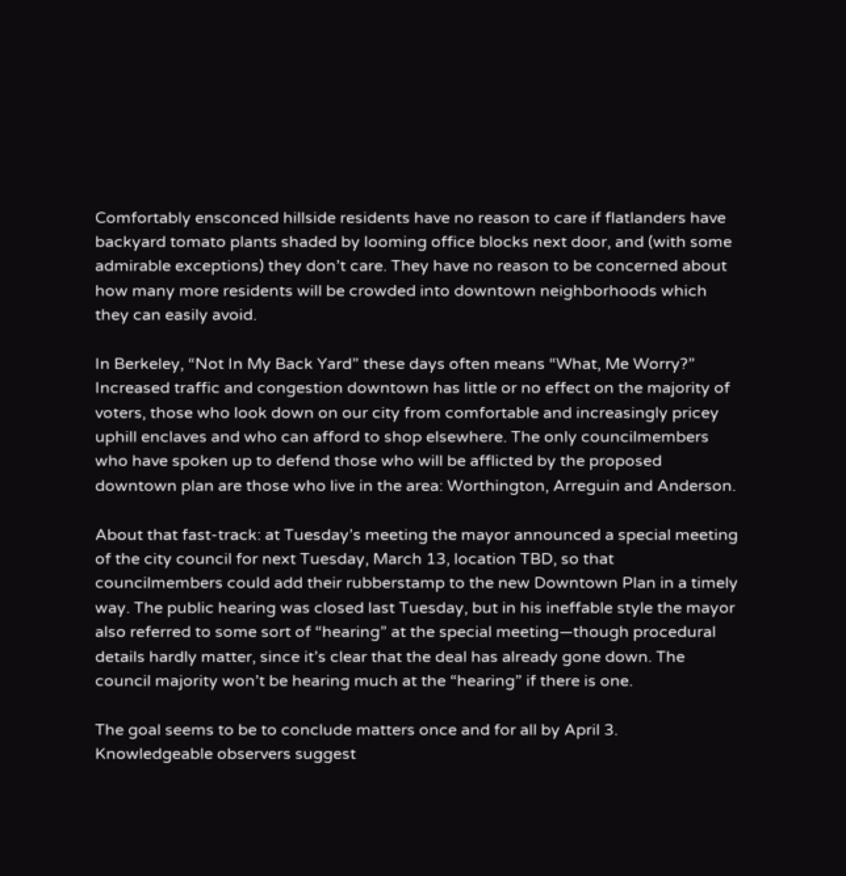Comfortably ensconced hillside residents have no reason to care if flatlanders have backyard tomato plants shaded by looming office blocks next door, and (with some admirable exceptions) they don’t care. They have no reason to be concerned about how many more residents will be crowded into downtown neighborhoods which they can easily avoid.

In Berkeley, “Not In My Back Yard” these days often means “What, Me Worry?” Increased traffic and congestion downtown has little or no effect on the majority of voters, those who look down on our city from comfortable and increasingly pricey uphill enclaves and who can afford to shop elsewhere. The only councilmembers who have spoken up to defend those who will be afflicted by the proposed downtown plan are those who live in the area: Worthington, Arreguin and Anderson.

About that fast-track: at Tuesday’s meeting the mayor announced a special meeting of the city council for next Tuesday, March 13, location TBD, so that councilmembers could add their rubberstamp to the new Downtown Plan in a timely way. The public hearing was closed last Tuesday, but in his ineffable style the mayor also referred to some sort of “hearing” at the special meeting—though procedural details hardly matter, since it’s clear that the deal has already gone down. The council majority won’t be hearing much at the “hearing” if there is one.

The goal seems to be to conclude matters once and for all by April 3. Knowledgeable observers suggest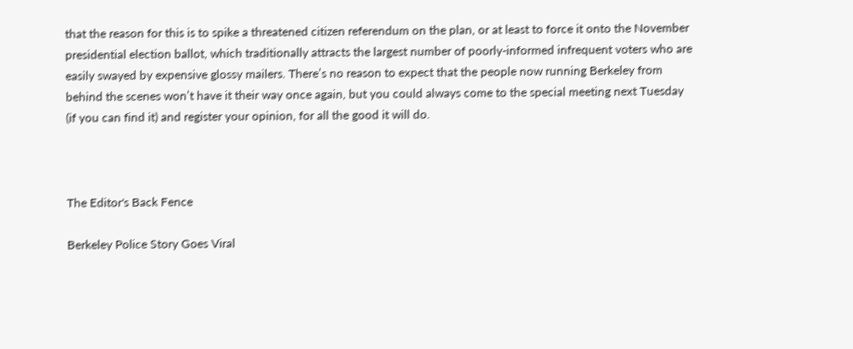that the reason for this is to spike a threatened citizen referendum on the plan, or at least to force it onto the November presidential election ballot, which traditionally attracts the largest number of poorly-informed infrequent voters who are easily swayed by expensive glossy mailers. There’s no reason to expect that the people now running Berkeley from behind the scenes won’t have it their way once again, but you could always come to the special meeting next Tuesday (if you can find it) and register your opinion, for all the good it will do.



The Editor's Back Fence

Berkeley Police Story Goes Viral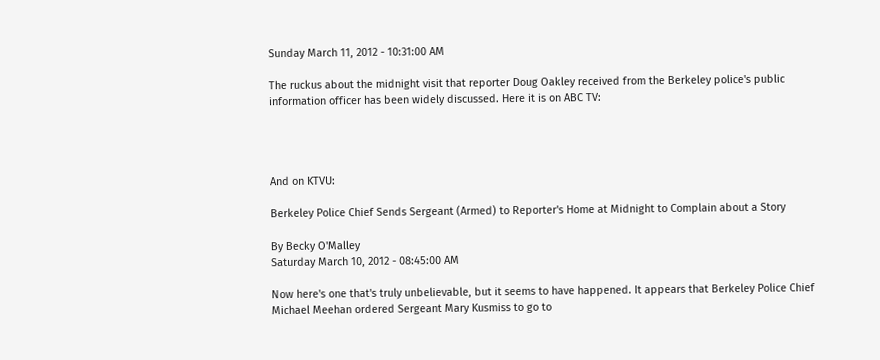Sunday March 11, 2012 - 10:31:00 AM

The ruckus about the midnight visit that reporter Doug Oakley received from the Berkeley police's public information officer has been widely discussed. Here it is on ABC TV:




And on KTVU:

Berkeley Police Chief Sends Sergeant (Armed) to Reporter's Home at Midnight to Complain about a Story

By Becky O'Malley
Saturday March 10, 2012 - 08:45:00 AM

Now here's one that's truly unbelievable, but it seems to have happened. It appears that Berkeley Police Chief Michael Meehan ordered Sergeant Mary Kusmiss to go to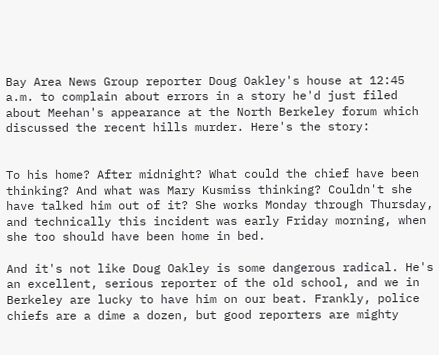Bay Area News Group reporter Doug Oakley's house at 12:45 a.m. to complain about errors in a story he'd just filed about Meehan's appearance at the North Berkeley forum which discussed the recent hills murder. Here's the story:


To his home? After midnight? What could the chief have been thinking? And what was Mary Kusmiss thinking? Couldn't she have talked him out of it? She works Monday through Thursday, and technically this incident was early Friday morning, when she too should have been home in bed.

And it's not like Doug Oakley is some dangerous radical. He's an excellent, serious reporter of the old school, and we in Berkeley are lucky to have him on our beat. Frankly, police chiefs are a dime a dozen, but good reporters are mighty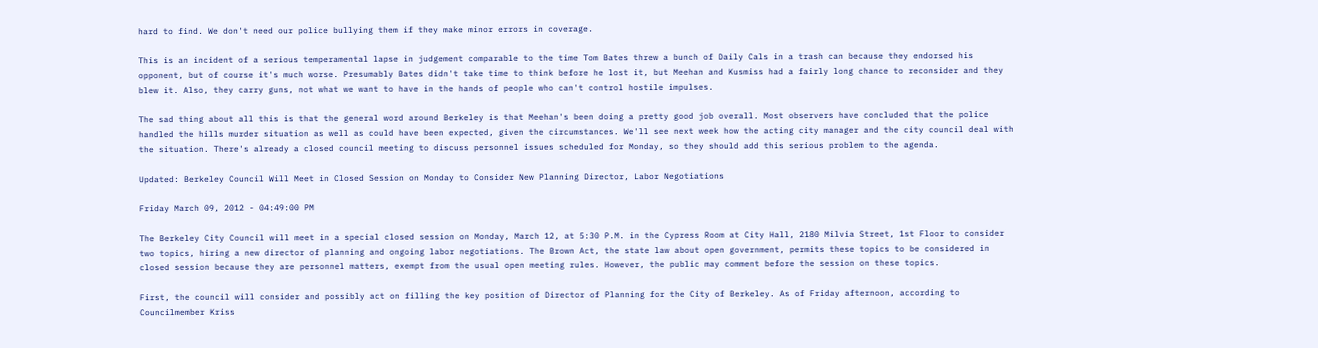hard to find. We don't need our police bullying them if they make minor errors in coverage.

This is an incident of a serious temperamental lapse in judgement comparable to the time Tom Bates threw a bunch of Daily Cals in a trash can because they endorsed his opponent, but of course it's much worse. Presumably Bates didn't take time to think before he lost it, but Meehan and Kusmiss had a fairly long chance to reconsider and they blew it. Also, they carry guns, not what we want to have in the hands of people who can't control hostile impulses.

The sad thing about all this is that the general word around Berkeley is that Meehan's been doing a pretty good job overall. Most observers have concluded that the police handled the hills murder situation as well as could have been expected, given the circumstances. We'll see next week how the acting city manager and the city council deal with the situation. There's already a closed council meeting to discuss personnel issues scheduled for Monday, so they should add this serious problem to the agenda.

Updated: Berkeley Council Will Meet in Closed Session on Monday to Consider New Planning Director, Labor Negotiations

Friday March 09, 2012 - 04:49:00 PM

The Berkeley City Council will meet in a special closed session on Monday, March 12, at 5:30 P.M. in the Cypress Room at City Hall, 2180 Milvia Street, 1st Floor to consider two topics, hiring a new director of planning and ongoing labor negotiations. The Brown Act, the state law about open government, permits these topics to be considered in closed session because they are personnel matters, exempt from the usual open meeting rules. However, the public may comment before the session on these topics.

First, the council will consider and possibly act on filling the key position of Director of Planning for the City of Berkeley. As of Friday afternoon, according to Councilmember Kriss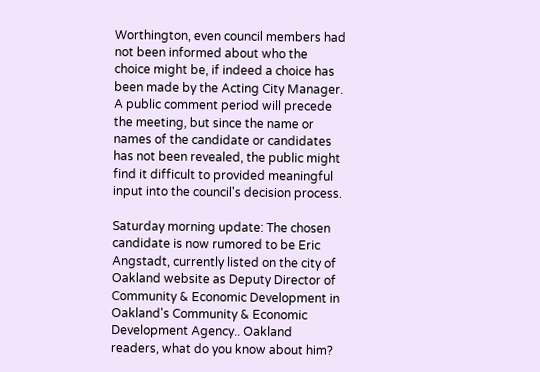Worthington, even council members had not been informed about who the choice might be, if indeed a choice has been made by the Acting City Manager. A public comment period will precede the meeting, but since the name or names of the candidate or candidates has not been revealed, the public might find it difficult to provided meaningful input into the council's decision process.

Saturday morning update: The chosen candidate is now rumored to be Eric Angstadt, currently listed on the city of Oakland website as Deputy Director of Community & Economic Development in Oakland's Community & Economic Development Agency.. Oakland readers, what do you know about him?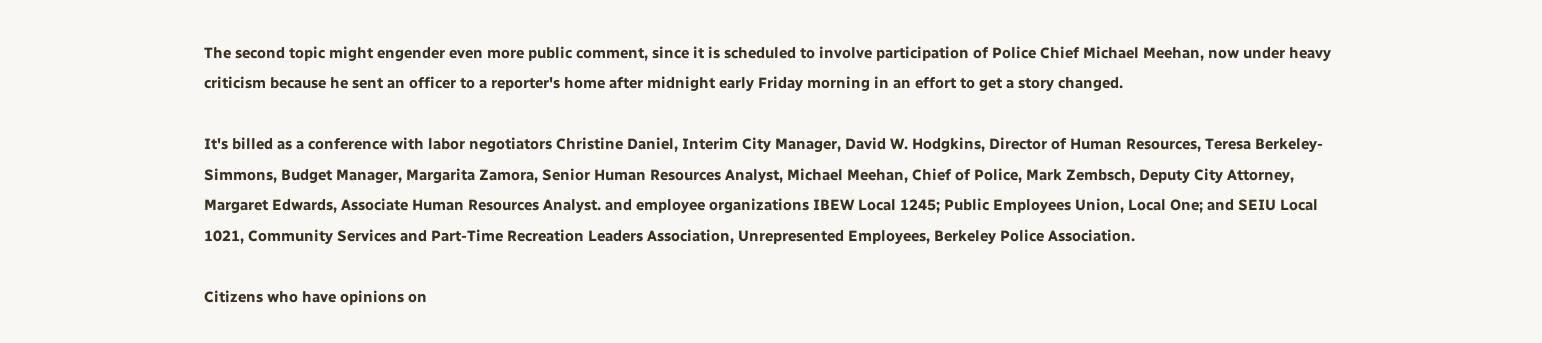The second topic might engender even more public comment, since it is scheduled to involve participation of Police Chief Michael Meehan, now under heavy criticism because he sent an officer to a reporter's home after midnight early Friday morning in an effort to get a story changed.

It's billed as a conference with labor negotiators Christine Daniel, Interim City Manager, David W. Hodgkins, Director of Human Resources, Teresa Berkeley-Simmons, Budget Manager, Margarita Zamora, Senior Human Resources Analyst, Michael Meehan, Chief of Police, Mark Zembsch, Deputy City Attorney, Margaret Edwards, Associate Human Resources Analyst. and employee organizations IBEW Local 1245; Public Employees Union, Local One; and SEIU Local 1021, Community Services and Part-Time Recreation Leaders Association, Unrepresented Employees, Berkeley Police Association.

Citizens who have opinions on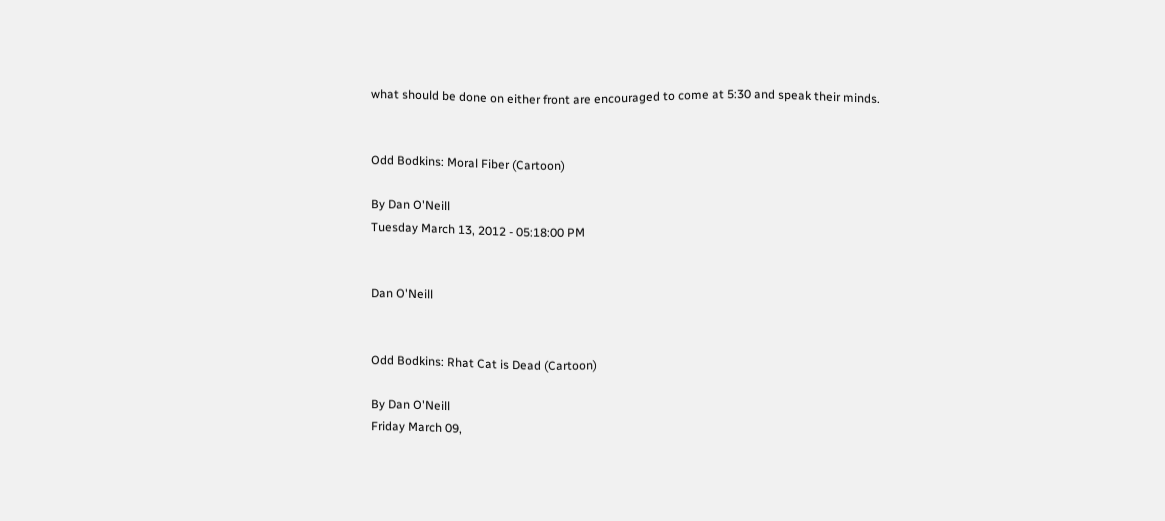what should be done on either front are encouraged to come at 5:30 and speak their minds.


Odd Bodkins: Moral Fiber (Cartoon)

By Dan O'Neill
Tuesday March 13, 2012 - 05:18:00 PM


Dan O'Neill


Odd Bodkins: Rhat Cat is Dead (Cartoon)

By Dan O'Neill
Friday March 09,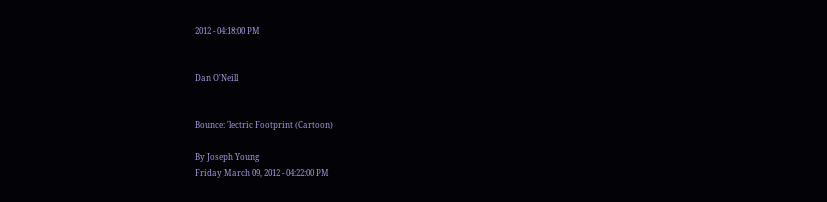2012 - 04:18:00 PM


Dan O'Neill


Bounce: 'lectric Footprint (Cartoon)

By Joseph Young
Friday March 09, 2012 - 04:22:00 PM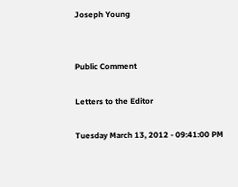Joseph Young


Public Comment

Letters to the Editor

Tuesday March 13, 2012 - 09:41:00 PM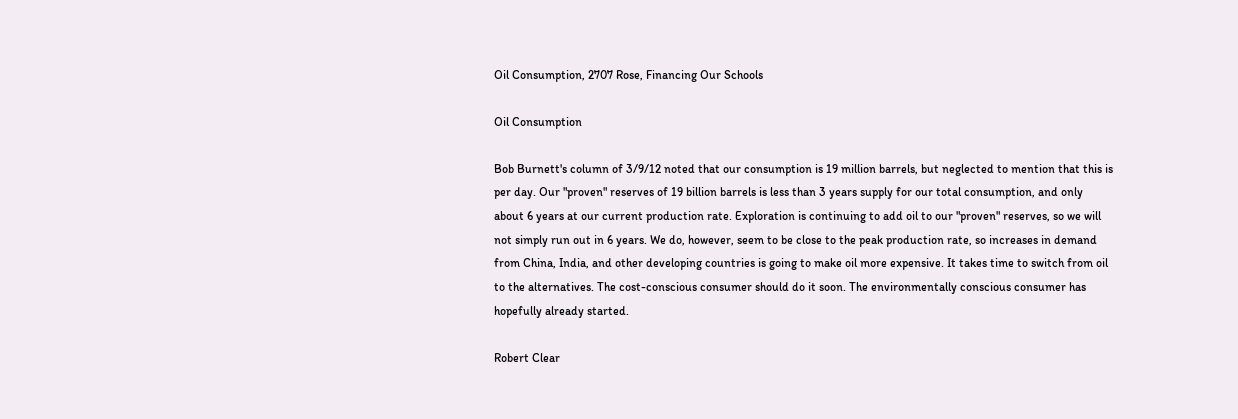Oil Consumption, 2707 Rose, Financing Our Schools

Oil Consumption

Bob Burnett's column of 3/9/12 noted that our consumption is 19 million barrels, but neglected to mention that this is per day. Our "proven" reserves of 19 billion barrels is less than 3 years supply for our total consumption, and only about 6 years at our current production rate. Exploration is continuing to add oil to our "proven" reserves, so we will not simply run out in 6 years. We do, however, seem to be close to the peak production rate, so increases in demand from China, India, and other developing countries is going to make oil more expensive. It takes time to switch from oil to the alternatives. The cost-conscious consumer should do it soon. The environmentally conscious consumer has hopefully already started.

Robert Clear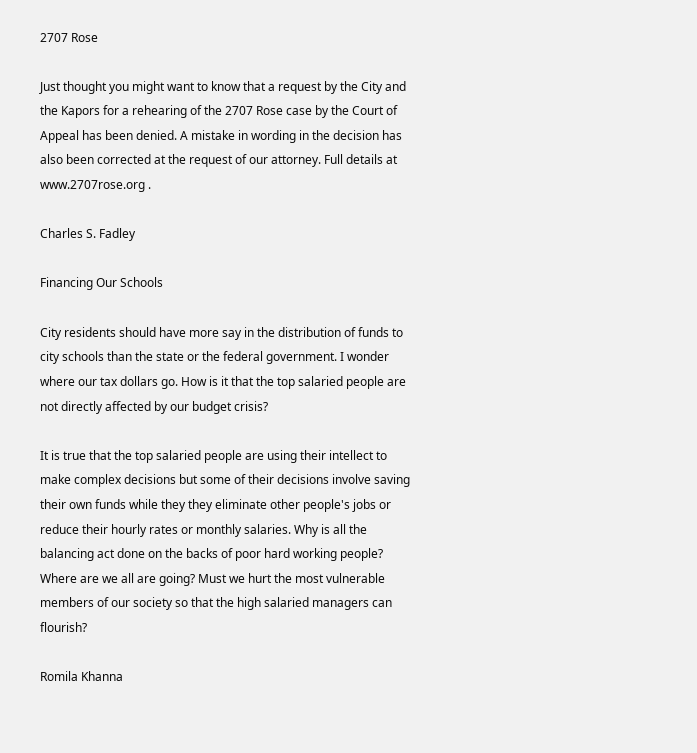2707 Rose

Just thought you might want to know that a request by the City and the Kapors for a rehearing of the 2707 Rose case by the Court of Appeal has been denied. A mistake in wording in the decision has also been corrected at the request of our attorney. Full details at www.2707rose.org .

Charles S. Fadley

Financing Our Schools

City residents should have more say in the distribution of funds to city schools than the state or the federal government. I wonder where our tax dollars go. How is it that the top salaried people are not directly affected by our budget crisis?

It is true that the top salaried people are using their intellect to make complex decisions but some of their decisions involve saving their own funds while they they eliminate other people's jobs or reduce their hourly rates or monthly salaries. Why is all the balancing act done on the backs of poor hard working people? Where are we all are going? Must we hurt the most vulnerable members of our society so that the high salaried managers can flourish?

Romila Khanna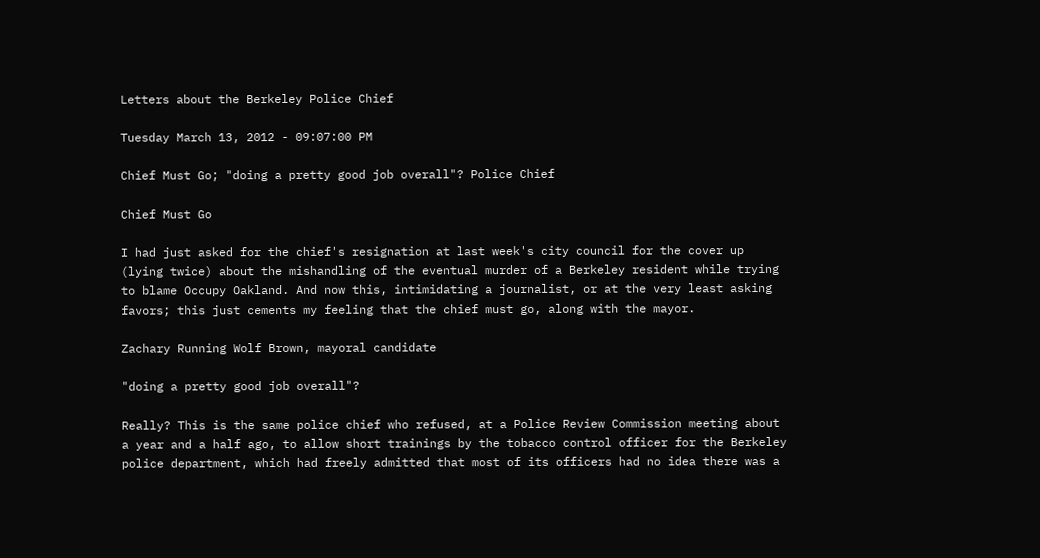Letters about the Berkeley Police Chief

Tuesday March 13, 2012 - 09:07:00 PM

Chief Must Go; "doing a pretty good job overall"? Police Chief

Chief Must Go

I had just asked for the chief's resignation at last week's city council for the cover up (lying twice) about the mishandling of the eventual murder of a Berkeley resident while trying to blame Occupy Oakland. And now this, intimidating a journalist, or at the very least asking favors; this just cements my feeling that the chief must go, along with the mayor.

Zachary Running Wolf Brown, mayoral candidate

"doing a pretty good job overall"?

Really? This is the same police chief who refused, at a Police Review Commission meeting about a year and a half ago, to allow short trainings by the tobacco control officer for the Berkeley police department, which had freely admitted that most of its officers had no idea there was a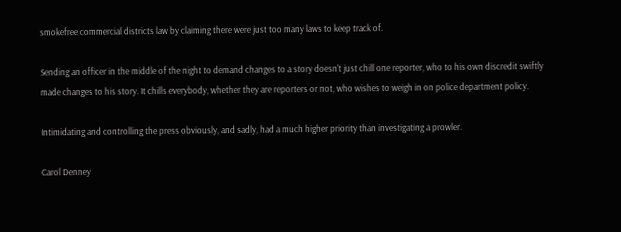smokefree commercial districts law by claiming there were just too many laws to keep track of.

Sending an officer in the middle of the night to demand changes to a story doesn't just chill one reporter, who to his own discredit swiftly made changes to his story. It chills everybody, whether they are reporters or not, who wishes to weigh in on police department policy.

Intimidating and controlling the press obviously, and sadly, had a much higher priority than investigating a prowler.

Carol Denney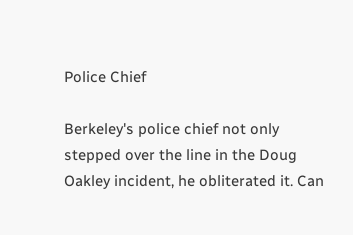Police Chief

Berkeley's police chief not only stepped over the line in the Doug Oakley incident, he obliterated it. Can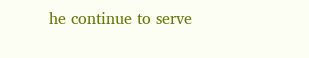he continue to serve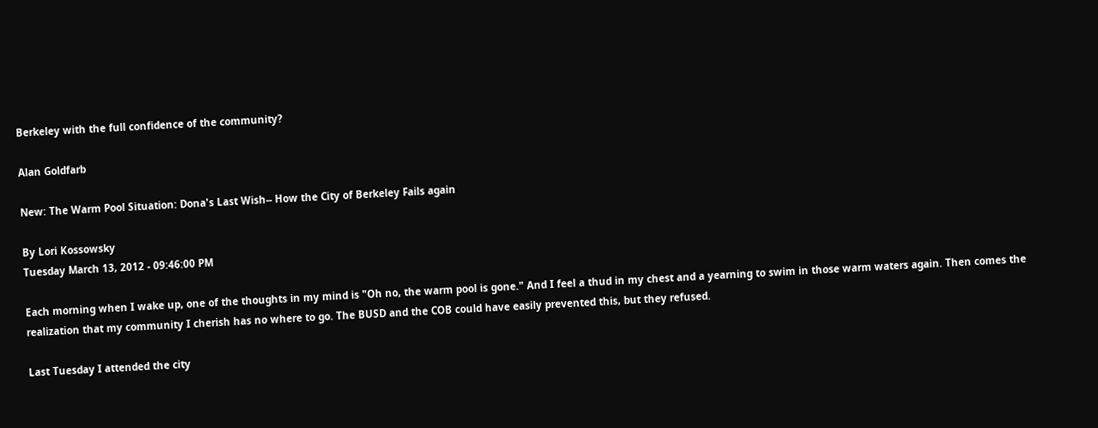Berkeley with the full confidence of the community?

Alan Goldfarb

New: The Warm Pool Situation: Dona's Last Wish-- How the City of Berkeley Fails again

By Lori Kossowsky
Tuesday March 13, 2012 - 09:46:00 PM

Each morning when I wake up, one of the thoughts in my mind is "Oh no, the warm pool is gone." And I feel a thud in my chest and a yearning to swim in those warm waters again. Then comes the realization that my community I cherish has no where to go. The BUSD and the COB could have easily prevented this, but they refused.

Last Tuesday I attended the city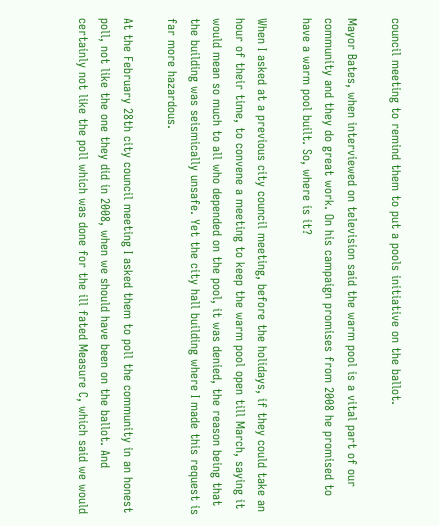council meeting to remind them to put a pools initiative on the ballot.

Mayor Bates, when interviewed on television said the warm pool is a vital part of our community and they do great work. On his campaign promises from 2008 he promised to have a warm pool built. So, where is it?

When I asked at a previous city council meeting, before the holidays, if they could take an hour of their time, to convene a meeting to keep the warm pool open till March, saying it would mean so much to all who depended on the pool, it was denied, the reason being that the building was seismically unsafe. Yet the city hall building where I made this request is far more hazardous.

At the February 28th city council meeting I asked them to poll the community in an honest poll, not like the one they did in 2008, when we should have been on the ballot. And certainly not like the poll which was done for the ill fated Measure C, which said we would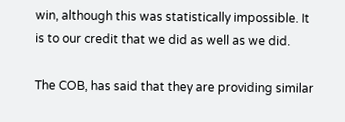win, although this was statistically impossible. It is to our credit that we did as well as we did.

The COB, has said that they are providing similar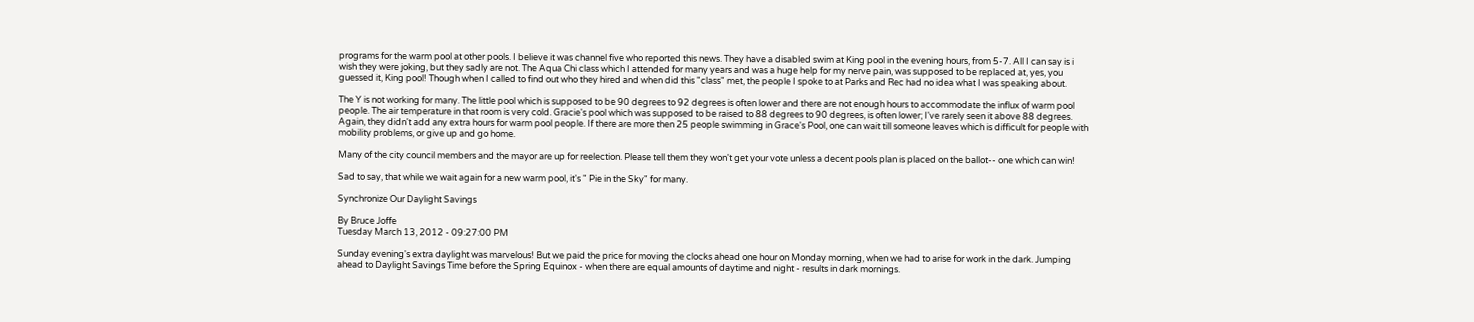programs for the warm pool at other pools. I believe it was channel five who reported this news. They have a disabled swim at King pool in the evening hours, from 5-7. All I can say is i wish they were joking, but they sadly are not. The Aqua Chi class which I attended for many years and was a huge help for my nerve pain, was supposed to be replaced at, yes, you guessed it, King pool! Though when I called to find out who they hired and when did this "class" met, the people I spoke to at Parks and Rec had no idea what I was speaking about.

The Y is not working for many. The little pool which is supposed to be 90 degrees to 92 degrees is often lower and there are not enough hours to accommodate the influx of warm pool people. The air temperature in that room is very cold. Gracie's pool which was supposed to be raised to 88 degrees to 90 degrees, is often lower; I've rarely seen it above 88 degrees. Again, they didn't add any extra hours for warm pool people. If there are more then 25 people swimming in Grace's Pool, one can wait till someone leaves which is difficult for people with mobility problems, or give up and go home.

Many of the city council members and the mayor are up for reelection. Please tell them they won't get your vote unless a decent pools plan is placed on the ballot-- one which can win!

Sad to say, that while we wait again for a new warm pool, it's " Pie in the Sky" for many.

Synchronize Our Daylight Savings

By Bruce Joffe
Tuesday March 13, 2012 - 09:27:00 PM

Sunday evening's extra daylight was marvelous! But we paid the price for moving the clocks ahead one hour on Monday morning, when we had to arise for work in the dark. Jumping ahead to Daylight Savings Time before the Spring Equinox - when there are equal amounts of daytime and night - results in dark mornings.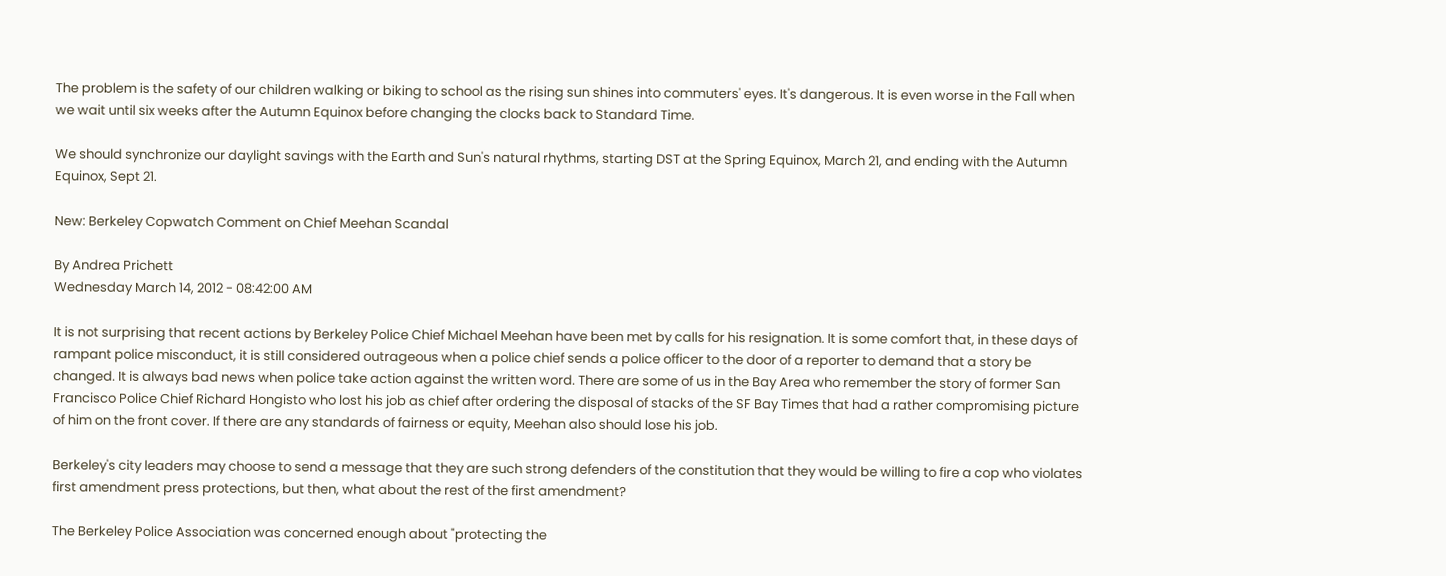The problem is the safety of our children walking or biking to school as the rising sun shines into commuters' eyes. It's dangerous. It is even worse in the Fall when we wait until six weeks after the Autumn Equinox before changing the clocks back to Standard Time.

We should synchronize our daylight savings with the Earth and Sun's natural rhythms, starting DST at the Spring Equinox, March 21, and ending with the Autumn Equinox, Sept 21.

New: Berkeley Copwatch Comment on Chief Meehan Scandal

By Andrea Prichett
Wednesday March 14, 2012 - 08:42:00 AM

It is not surprising that recent actions by Berkeley Police Chief Michael Meehan have been met by calls for his resignation. It is some comfort that, in these days of rampant police misconduct, it is still considered outrageous when a police chief sends a police officer to the door of a reporter to demand that a story be changed. It is always bad news when police take action against the written word. There are some of us in the Bay Area who remember the story of former San Francisco Police Chief Richard Hongisto who lost his job as chief after ordering the disposal of stacks of the SF Bay Times that had a rather compromising picture of him on the front cover. If there are any standards of fairness or equity, Meehan also should lose his job.

Berkeley's city leaders may choose to send a message that they are such strong defenders of the constitution that they would be willing to fire a cop who violates first amendment press protections, but then, what about the rest of the first amendment?

The Berkeley Police Association was concerned enough about "protecting the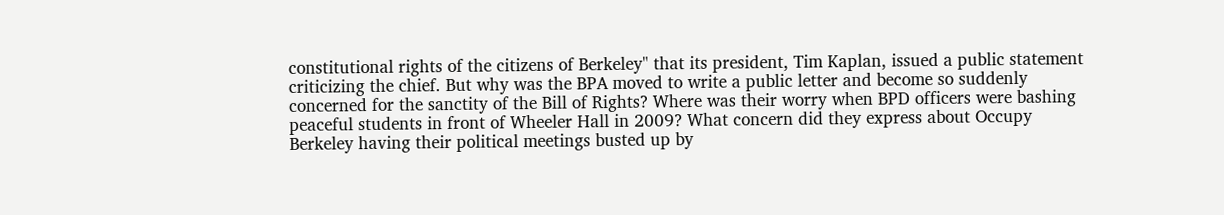constitutional rights of the citizens of Berkeley" that its president, Tim Kaplan, issued a public statement criticizing the chief. But why was the BPA moved to write a public letter and become so suddenly concerned for the sanctity of the Bill of Rights? Where was their worry when BPD officers were bashing peaceful students in front of Wheeler Hall in 2009? What concern did they express about Occupy Berkeley having their political meetings busted up by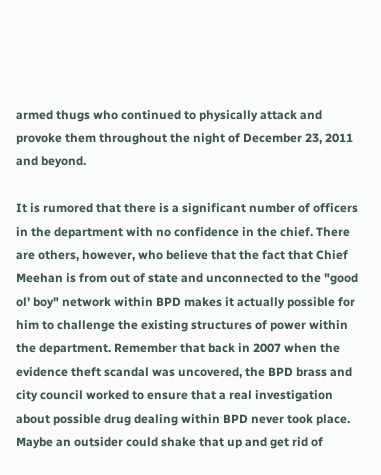armed thugs who continued to physically attack and provoke them throughout the night of December 23, 2011 and beyond.

It is rumored that there is a significant number of officers in the department with no confidence in the chief. There are others, however, who believe that the fact that Chief Meehan is from out of state and unconnected to the "good ol' boy" network within BPD makes it actually possible for him to challenge the existing structures of power within the department. Remember that back in 2007 when the evidence theft scandal was uncovered, the BPD brass and city council worked to ensure that a real investigation about possible drug dealing within BPD never took place. Maybe an outsider could shake that up and get rid of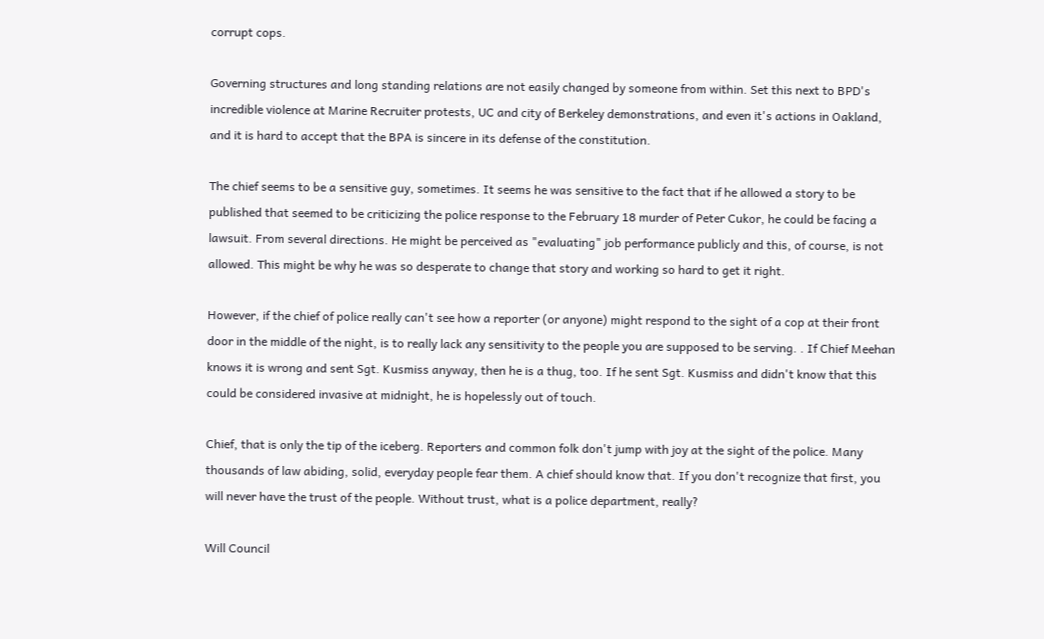corrupt cops.

Governing structures and long standing relations are not easily changed by someone from within. Set this next to BPD's incredible violence at Marine Recruiter protests, UC and city of Berkeley demonstrations, and even it's actions in Oakland, and it is hard to accept that the BPA is sincere in its defense of the constitution.

The chief seems to be a sensitive guy, sometimes. It seems he was sensitive to the fact that if he allowed a story to be published that seemed to be criticizing the police response to the February 18 murder of Peter Cukor, he could be facing a lawsuit. From several directions. He might be perceived as "evaluating" job performance publicly and this, of course, is not allowed. This might be why he was so desperate to change that story and working so hard to get it right.

However, if the chief of police really can't see how a reporter (or anyone) might respond to the sight of a cop at their front door in the middle of the night, is to really lack any sensitivity to the people you are supposed to be serving. . If Chief Meehan knows it is wrong and sent Sgt. Kusmiss anyway, then he is a thug, too. If he sent Sgt. Kusmiss and didn't know that this could be considered invasive at midnight, he is hopelessly out of touch.

Chief, that is only the tip of the iceberg. Reporters and common folk don't jump with joy at the sight of the police. Many thousands of law abiding, solid, everyday people fear them. A chief should know that. If you don't recognize that first, you will never have the trust of the people. Without trust, what is a police department, really?

Will Council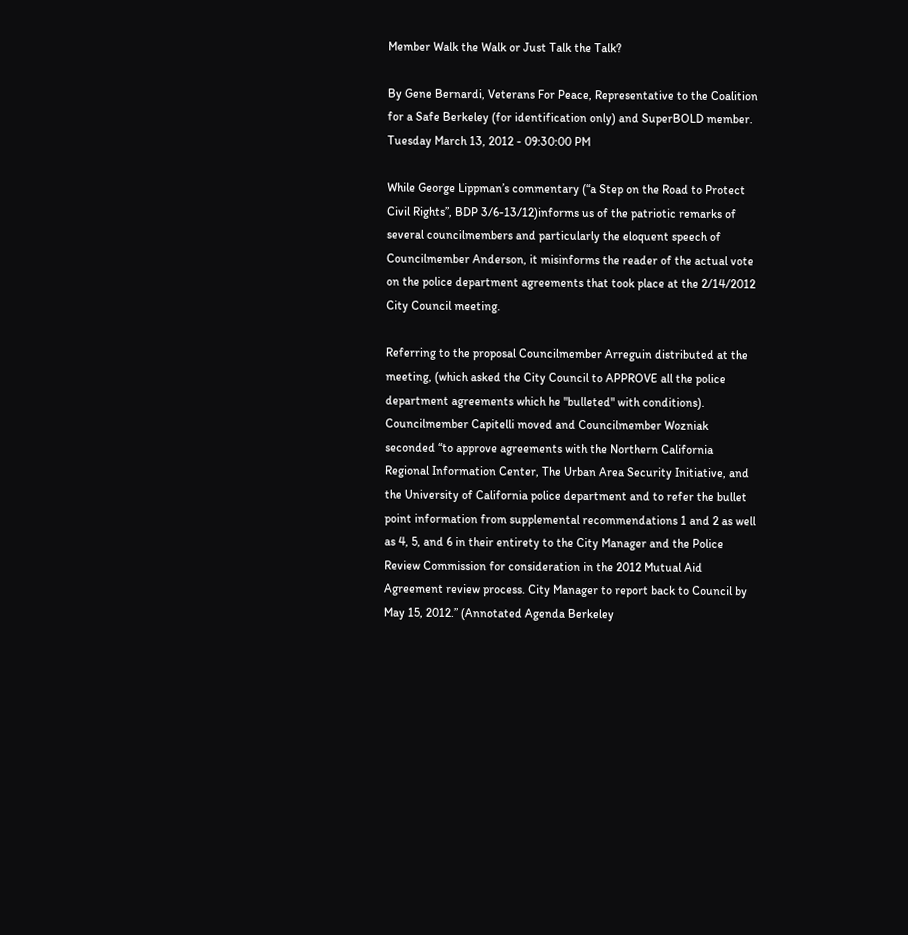Member Walk the Walk or Just Talk the Talk?

By Gene Bernardi, Veterans For Peace, Representative to the Coalition for a Safe Berkeley (for identification only) and SuperBOLD member.
Tuesday March 13, 2012 - 09:30:00 PM

While George Lippman’s commentary (“a Step on the Road to Protect Civil Rights”, BDP 3/6-13/12)informs us of the patriotic remarks of several councilmembers and particularly the eloquent speech of Councilmember Anderson, it misinforms the reader of the actual vote on the police department agreements that took place at the 2/14/2012 City Council meeting.

Referring to the proposal Councilmember Arreguin distributed at the meeting, (which asked the City Council to APPROVE all the police department agreements which he "bulleted" with conditions). Councilmember Capitelli moved and Councilmember Wozniak seconded “to approve agreements with the Northern California Regional Information Center, The Urban Area Security Initiative, and the University of California police department and to refer the bullet point information from supplemental recommendations 1 and 2 as well as 4, 5, and 6 in their entirety to the City Manager and the Police Review Commission for consideration in the 2012 Mutual Aid Agreement review process. City Manager to report back to Council by May 15, 2012.” (Annotated Agenda Berkeley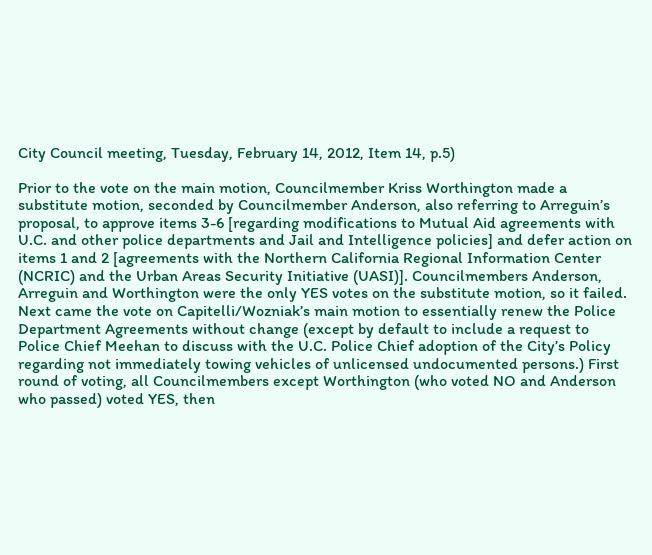City Council meeting, Tuesday, February 14, 2012, Item 14, p.5)

Prior to the vote on the main motion, Councilmember Kriss Worthington made a substitute motion, seconded by Councilmember Anderson, also referring to Arreguin’s proposal, to approve items 3-6 [regarding modifications to Mutual Aid agreements with U.C. and other police departments and Jail and Intelligence policies] and defer action on items 1 and 2 [agreements with the Northern California Regional Information Center (NCRIC) and the Urban Areas Security Initiative (UASI)]. Councilmembers Anderson, Arreguin and Worthington were the only YES votes on the substitute motion, so it failed. Next came the vote on Capitelli/Wozniak’s main motion to essentially renew the Police Department Agreements without change (except by default to include a request to Police Chief Meehan to discuss with the U.C. Police Chief adoption of the City’s Policy regarding not immediately towing vehicles of unlicensed undocumented persons.) First round of voting, all Councilmembers except Worthington (who voted NO and Anderson who passed) voted YES, then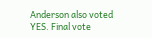Anderson also voted YES. Final vote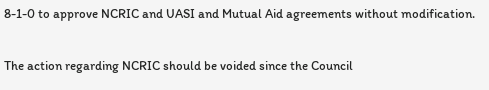8-1-0 to approve NCRIC and UASI and Mutual Aid agreements without modification.

The action regarding NCRIC should be voided since the Council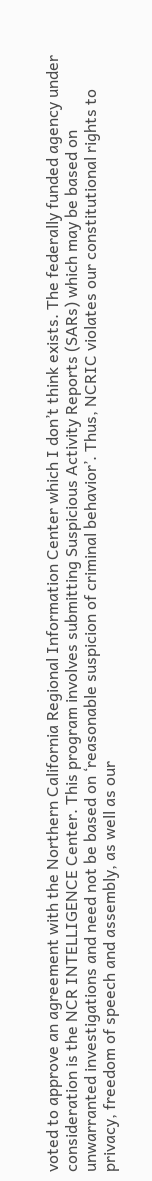voted to approve an agreement with the Northern California Regional Information Center which I don’t think exists. The federally funded agency under consideration is the NCR INTELLIGENCE Center. This program involves submitting Suspicious Activity Reports (SARs) which may be based on unwarranted investigations and need not be based on ‘reasonable suspicion of criminal behavior’. Thus, NCRIC violates our constitutional rights to privacy, freedom of speech and assembly, as well as our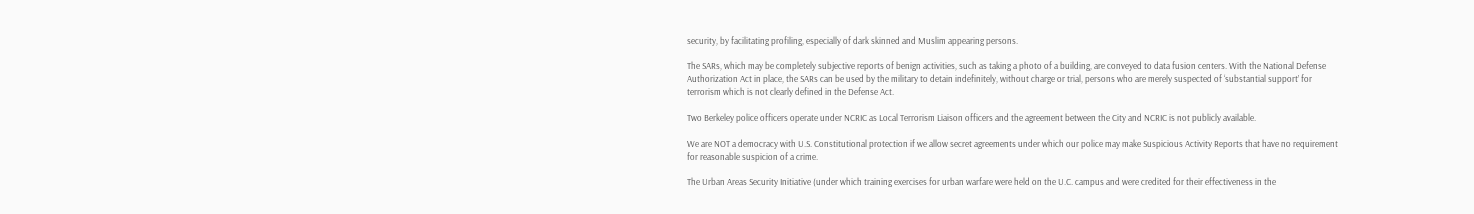security, by facilitating profiling, especially of dark skinned and Muslim appearing persons.

The SARs, which may be completely subjective reports of benign activities, such as taking a photo of a building, are conveyed to data fusion centers. With the National Defense Authorization Act in place, the SARs can be used by the military to detain indefinitely, without charge or trial, persons who are merely suspected of ‘substantial support’ for terrorism which is not clearly defined in the Defense Act.

Two Berkeley police officers operate under NCRIC as Local Terrorism Liaison officers and the agreement between the City and NCRIC is not publicly available.

We are NOT a democracy with U.S. Constitutional protection if we allow secret agreements under which our police may make Suspicious Activity Reports that have no requirement for reasonable suspicion of a crime.

The Urban Areas Security Initiative (under which training exercises for urban warfare were held on the U.C. campus and were credited for their effectiveness in the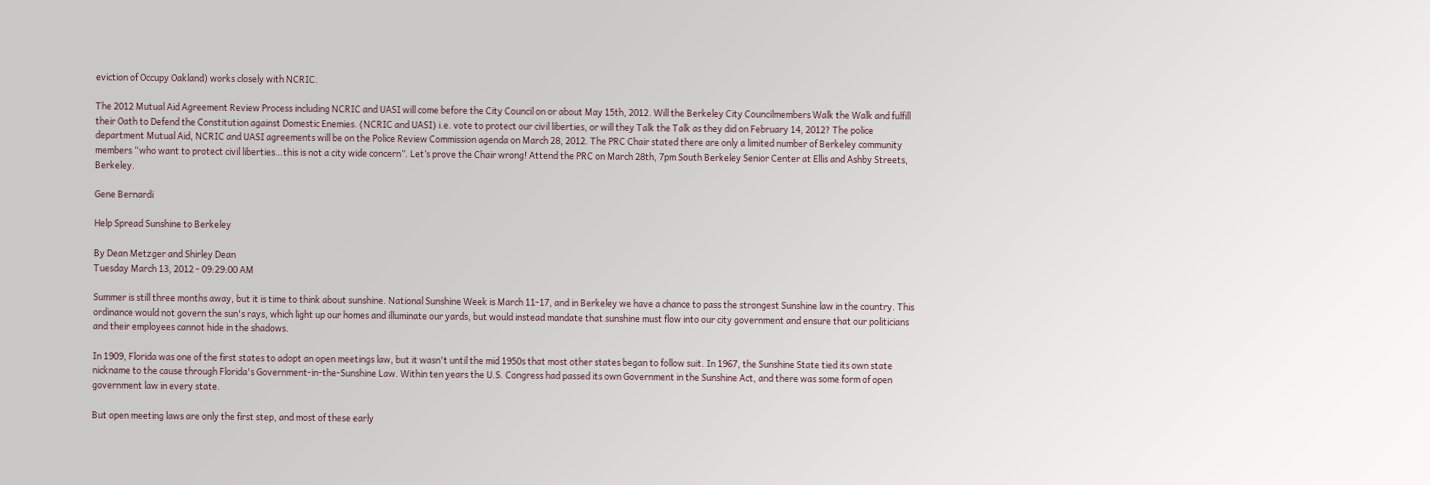eviction of Occupy Oakland) works closely with NCRIC.

The 2012 Mutual Aid Agreement Review Process including NCRIC and UASI will come before the City Council on or about May 15th, 2012. Will the Berkeley City Councilmembers Walk the Walk and fulfill their Oath to Defend the Constitution against Domestic Enemies. (NCRIC and UASI) i.e. vote to protect our civil liberties, or will they Talk the Talk as they did on February 14, 2012? The police department Mutual Aid, NCRIC and UASI agreements will be on the Police Review Commission agenda on March 28, 2012. The PRC Chair stated there are only a limited number of Berkeley community members “who want to protect civil liberties…this is not a city wide concern”. Let’s prove the Chair wrong! Attend the PRC on March 28th, 7pm South Berkeley Senior Center at Ellis and Ashby Streets, Berkeley.

Gene Bernardi

Help Spread Sunshine to Berkeley

By Dean Metzger and Shirley Dean
Tuesday March 13, 2012 - 09:29:00 AM

Summer is still three months away, but it is time to think about sunshine. National Sunshine Week is March 11-17, and in Berkeley we have a chance to pass the strongest Sunshine law in the country. This ordinance would not govern the sun's rays, which light up our homes and illuminate our yards, but would instead mandate that sunshine must flow into our city government and ensure that our politicians and their employees cannot hide in the shadows.

In 1909, Florida was one of the first states to adopt an open meetings law, but it wasn't until the mid 1950s that most other states began to follow suit. In 1967, the Sunshine State tied its own state nickname to the cause through Florida's Government-in-the-Sunshine Law. Within ten years the U.S. Congress had passed its own Government in the Sunshine Act, and there was some form of open government law in every state.

But open meeting laws are only the first step, and most of these early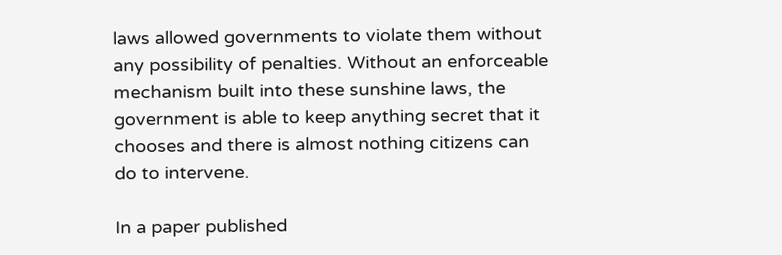laws allowed governments to violate them without any possibility of penalties. Without an enforceable mechanism built into these sunshine laws, the government is able to keep anything secret that it chooses and there is almost nothing citizens can do to intervene.

In a paper published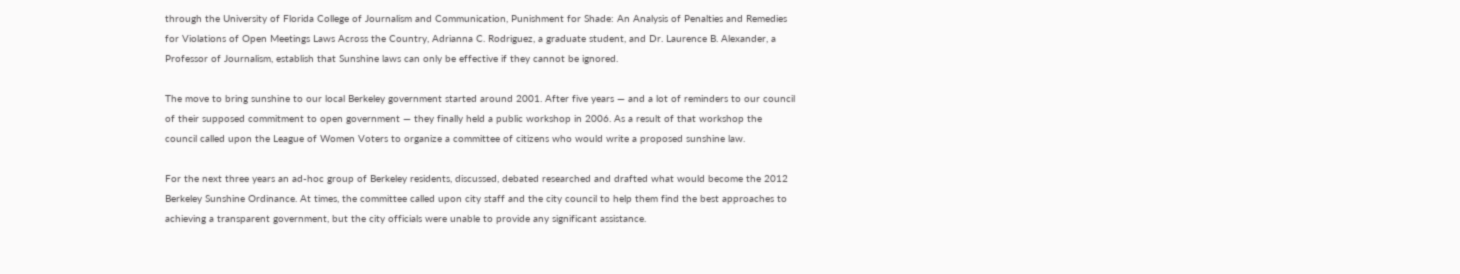through the University of Florida College of Journalism and Communication, Punishment for Shade: An Analysis of Penalties and Remedies for Violations of Open Meetings Laws Across the Country, Adrianna C. Rodriguez, a graduate student, and Dr. Laurence B. Alexander, a Professor of Journalism, establish that Sunshine laws can only be effective if they cannot be ignored.

The move to bring sunshine to our local Berkeley government started around 2001. After five years — and a lot of reminders to our council of their supposed commitment to open government — they finally held a public workshop in 2006. As a result of that workshop the council called upon the League of Women Voters to organize a committee of citizens who would write a proposed sunshine law.

For the next three years an ad-hoc group of Berkeley residents, discussed, debated researched and drafted what would become the 2012 Berkeley Sunshine Ordinance. At times, the committee called upon city staff and the city council to help them find the best approaches to achieving a transparent government, but the city officials were unable to provide any significant assistance.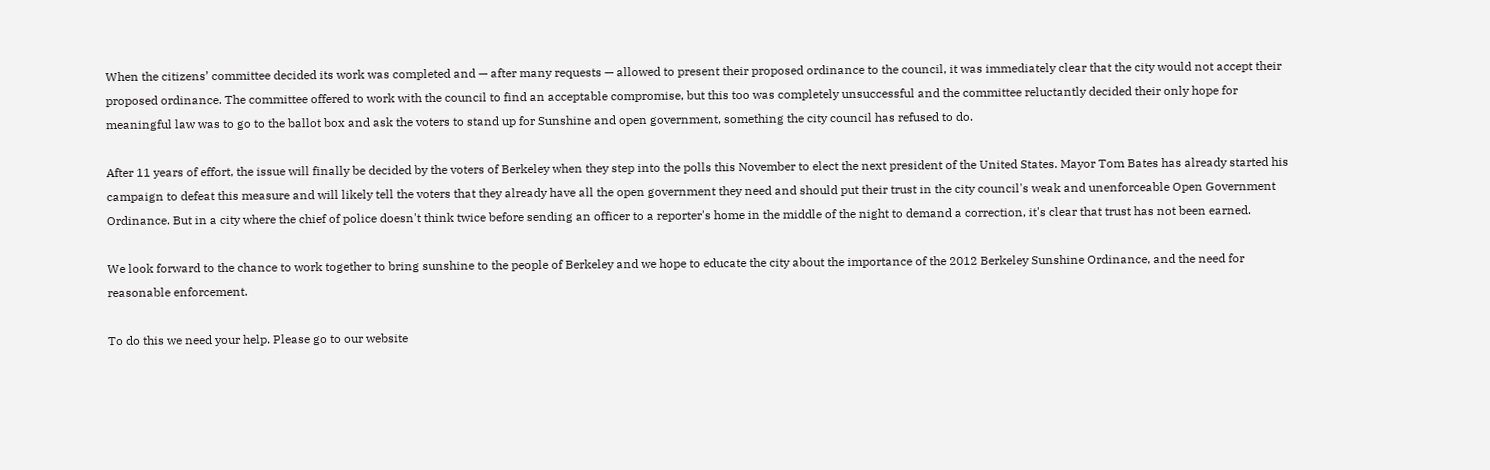When the citizens’ committee decided its work was completed and — after many requests — allowed to present their proposed ordinance to the council, it was immediately clear that the city would not accept their proposed ordinance. The committee offered to work with the council to find an acceptable compromise, but this too was completely unsuccessful and the committee reluctantly decided their only hope for meaningful law was to go to the ballot box and ask the voters to stand up for Sunshine and open government, something the city council has refused to do.

After 11 years of effort, the issue will finally be decided by the voters of Berkeley when they step into the polls this November to elect the next president of the United States. Mayor Tom Bates has already started his campaign to defeat this measure and will likely tell the voters that they already have all the open government they need and should put their trust in the city council's weak and unenforceable Open Government Ordinance. But in a city where the chief of police doesn't think twice before sending an officer to a reporter's home in the middle of the night to demand a correction, it's clear that trust has not been earned.

We look forward to the chance to work together to bring sunshine to the people of Berkeley and we hope to educate the city about the importance of the 2012 Berkeley Sunshine Ordinance, and the need for reasonable enforcement.

To do this we need your help. Please go to our website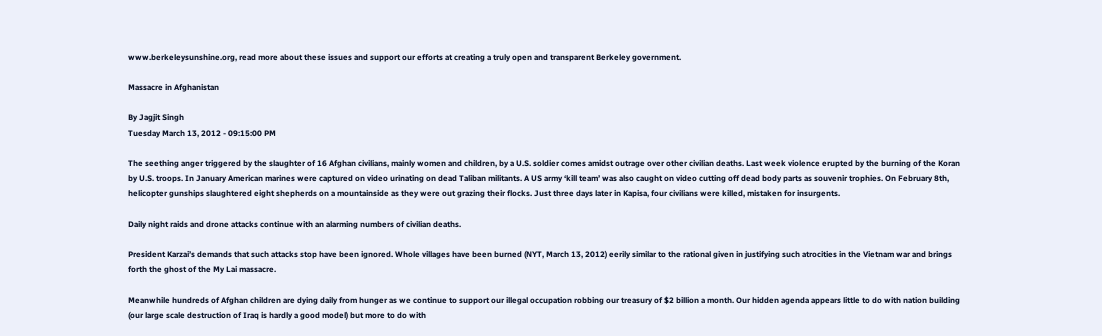www.berkeleysunshine.org, read more about these issues and support our efforts at creating a truly open and transparent Berkeley government.

Massacre in Afghanistan

By Jagjit Singh
Tuesday March 13, 2012 - 09:15:00 PM

The seething anger triggered by the slaughter of 16 Afghan civilians, mainly women and children, by a U.S. soldier comes amidst outrage over other civilian deaths. Last week violence erupted by the burning of the Koran by U.S. troops. In January American marines were captured on video urinating on dead Taliban militants. A US army ‘kill team’ was also caught on video cutting off dead body parts as souvenir trophies. On February 8th, helicopter gunships slaughtered eight shepherds on a mountainside as they were out grazing their flocks. Just three days later in Kapisa, four civilians were killed, mistaken for insurgents.

Daily night raids and drone attacks continue with an alarming numbers of civilian deaths.

President Karzai’s demands that such attacks stop have been ignored. Whole villages have been burned (NYT, March 13, 2012) eerily similar to the rational given in justifying such atrocities in the Vietnam war and brings forth the ghost of the My Lai massacre.

Meanwhile hundreds of Afghan children are dying daily from hunger as we continue to support our illegal occupation robbing our treasury of $2 billion a month. Our hidden agenda appears little to do with nation building (our large scale destruction of Iraq is hardly a good model) but more to do with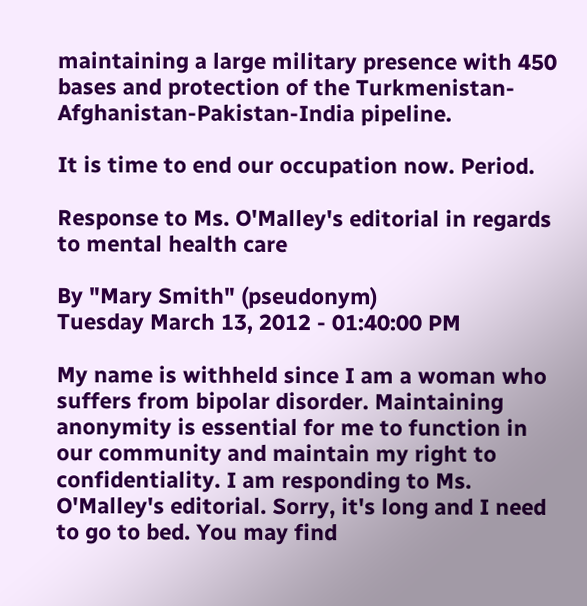maintaining a large military presence with 450 bases and protection of the Turkmenistan-Afghanistan-Pakistan-India pipeline.

It is time to end our occupation now. Period.

Response to Ms. O'Malley's editorial in regards to mental health care

By "Mary Smith" (pseudonym)
Tuesday March 13, 2012 - 01:40:00 PM

My name is withheld since I am a woman who suffers from bipolar disorder. Maintaining anonymity is essential for me to function in our community and maintain my right to confidentiality. I am responding to Ms. O'Malley's editorial. Sorry, it's long and I need to go to bed. You may find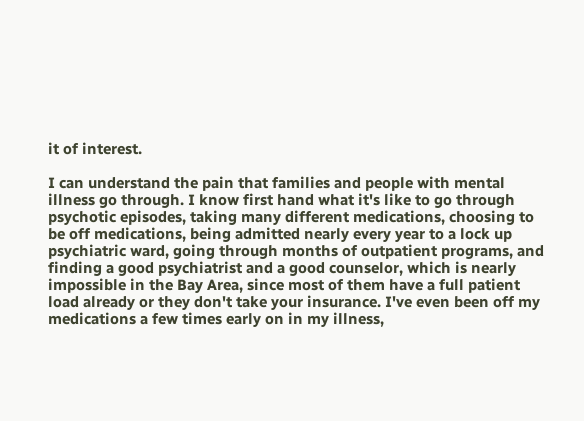it of interest.

I can understand the pain that families and people with mental illness go through. I know first hand what it's like to go through psychotic episodes, taking many different medications, choosing to be off medications, being admitted nearly every year to a lock up psychiatric ward, going through months of outpatient programs, and finding a good psychiatrist and a good counselor, which is nearly impossible in the Bay Area, since most of them have a full patient load already or they don't take your insurance. I've even been off my medications a few times early on in my illness,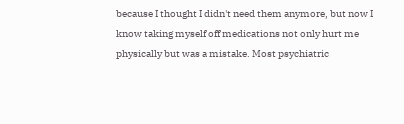because I thought I didn't need them anymore, but now I know taking myself off medications not only hurt me physically but was a mistake. Most psychiatric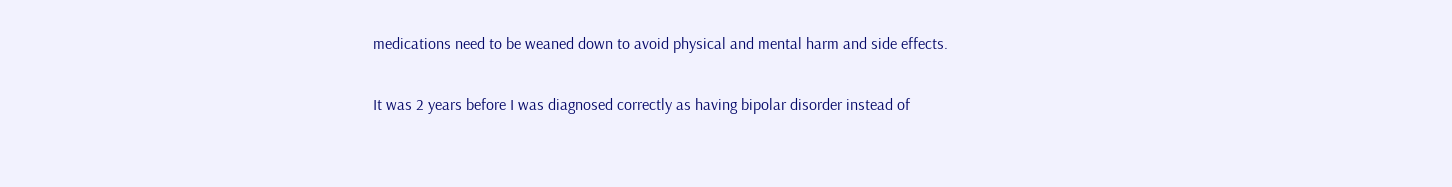medications need to be weaned down to avoid physical and mental harm and side effects.

It was 2 years before I was diagnosed correctly as having bipolar disorder instead of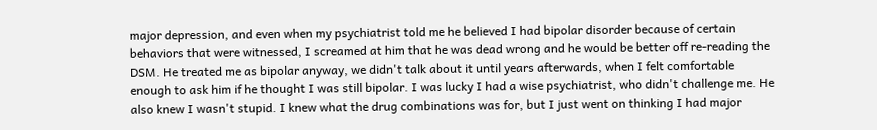major depression, and even when my psychiatrist told me he believed I had bipolar disorder because of certain behaviors that were witnessed, I screamed at him that he was dead wrong and he would be better off re-reading the DSM. He treated me as bipolar anyway, we didn't talk about it until years afterwards, when I felt comfortable enough to ask him if he thought I was still bipolar. I was lucky I had a wise psychiatrist, who didn't challenge me. He also knew I wasn't stupid. I knew what the drug combinations was for, but I just went on thinking I had major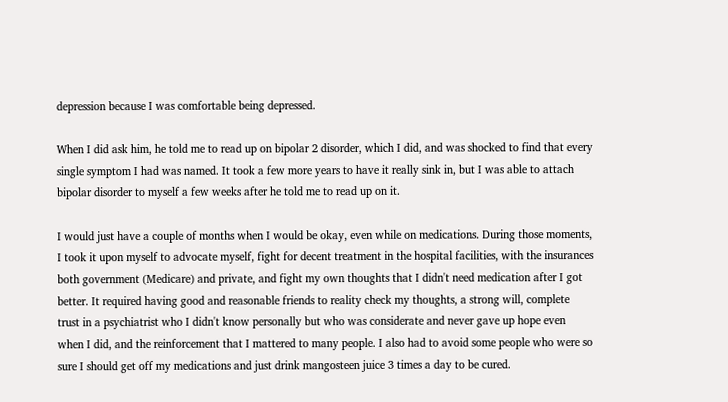depression because I was comfortable being depressed.

When I did ask him, he told me to read up on bipolar 2 disorder, which I did, and was shocked to find that every single symptom I had was named. It took a few more years to have it really sink in, but I was able to attach bipolar disorder to myself a few weeks after he told me to read up on it.

I would just have a couple of months when I would be okay, even while on medications. During those moments, I took it upon myself to advocate myself, fight for decent treatment in the hospital facilities, with the insurances both government (Medicare) and private, and fight my own thoughts that I didn't need medication after I got better. It required having good and reasonable friends to reality check my thoughts, a strong will, complete trust in a psychiatrist who I didn't know personally but who was considerate and never gave up hope even when I did, and the reinforcement that I mattered to many people. I also had to avoid some people who were so sure I should get off my medications and just drink mangosteen juice 3 times a day to be cured.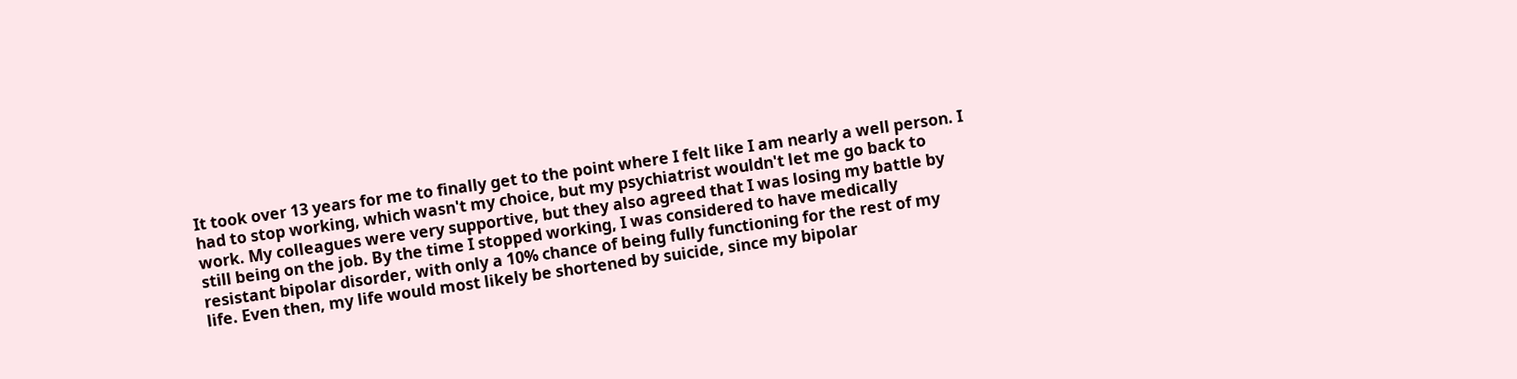It took over 13 years for me to finally get to the point where I felt like I am nearly a well person. I had to stop working, which wasn't my choice, but my psychiatrist wouldn't let me go back to work. My colleagues were very supportive, but they also agreed that I was losing my battle by still being on the job. By the time I stopped working, I was considered to have medically resistant bipolar disorder, with only a 10% chance of being fully functioning for the rest of my life. Even then, my life would most likely be shortened by suicide, since my bipolar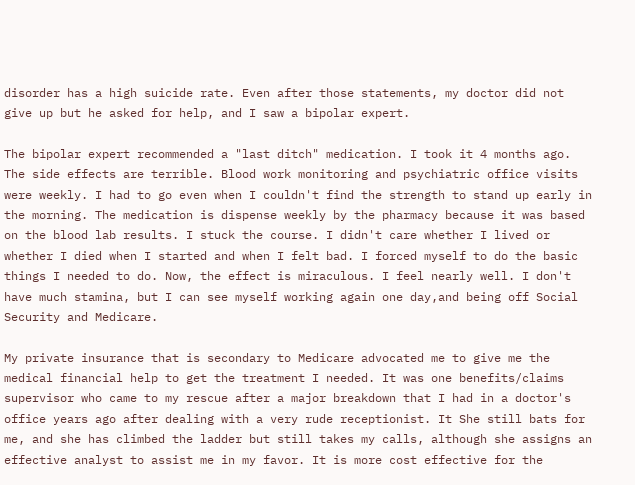disorder has a high suicide rate. Even after those statements, my doctor did not give up but he asked for help, and I saw a bipolar expert.

The bipolar expert recommended a "last ditch" medication. I took it 4 months ago. The side effects are terrible. Blood work monitoring and psychiatric office visits were weekly. I had to go even when I couldn't find the strength to stand up early in the morning. The medication is dispense weekly by the pharmacy because it was based on the blood lab results. I stuck the course. I didn't care whether I lived or whether I died when I started and when I felt bad. I forced myself to do the basic things I needed to do. Now, the effect is miraculous. I feel nearly well. I don't have much stamina, but I can see myself working again one day,and being off Social Security and Medicare.

My private insurance that is secondary to Medicare advocated me to give me the medical financial help to get the treatment I needed. It was one benefits/claims supervisor who came to my rescue after a major breakdown that I had in a doctor's office years ago after dealing with a very rude receptionist. It She still bats for me, and she has climbed the ladder but still takes my calls, although she assigns an effective analyst to assist me in my favor. It is more cost effective for the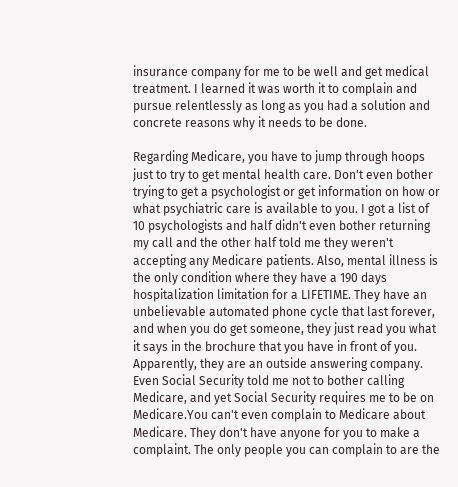insurance company for me to be well and get medical treatment. I learned it was worth it to complain and pursue relentlessly as long as you had a solution and concrete reasons why it needs to be done.

Regarding Medicare, you have to jump through hoops just to try to get mental health care. Don't even bother trying to get a psychologist or get information on how or what psychiatric care is available to you. I got a list of 10 psychologists and half didn't even bother returning my call and the other half told me they weren't accepting any Medicare patients. Also, mental illness is the only condition where they have a 190 days hospitalization limitation for a LIFETIME. They have an unbelievable automated phone cycle that last forever, and when you do get someone, they just read you what it says in the brochure that you have in front of you. Apparently, they are an outside answering company. Even Social Security told me not to bother calling Medicare, and yet Social Security requires me to be on Medicare.You can't even complain to Medicare about Medicare. They don't have anyone for you to make a complaint. The only people you can complain to are the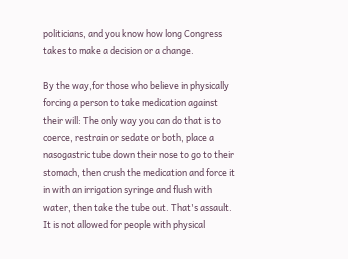politicians, and you know how long Congress takes to make a decision or a change.

By the way,for those who believe in physically forcing a person to take medication against their will: The only way you can do that is to coerce, restrain or sedate or both, place a nasogastric tube down their nose to go to their stomach, then crush the medication and force it in with an irrigation syringe and flush with water, then take the tube out. That's assault. It is not allowed for people with physical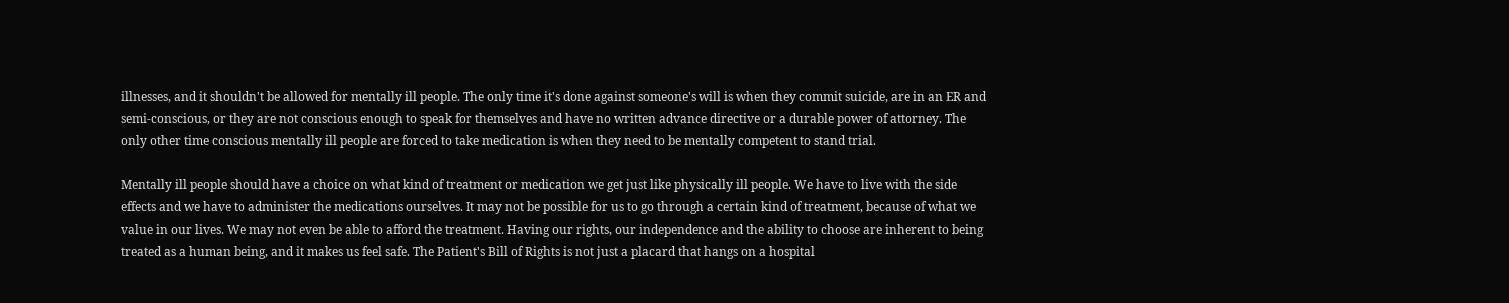illnesses, and it shouldn't be allowed for mentally ill people. The only time it's done against someone's will is when they commit suicide, are in an ER and semi-conscious, or they are not conscious enough to speak for themselves and have no written advance directive or a durable power of attorney. The only other time conscious mentally ill people are forced to take medication is when they need to be mentally competent to stand trial.

Mentally ill people should have a choice on what kind of treatment or medication we get just like physically ill people. We have to live with the side effects and we have to administer the medications ourselves. It may not be possible for us to go through a certain kind of treatment, because of what we value in our lives. We may not even be able to afford the treatment. Having our rights, our independence and the ability to choose are inherent to being treated as a human being, and it makes us feel safe. The Patient's Bill of Rights is not just a placard that hangs on a hospital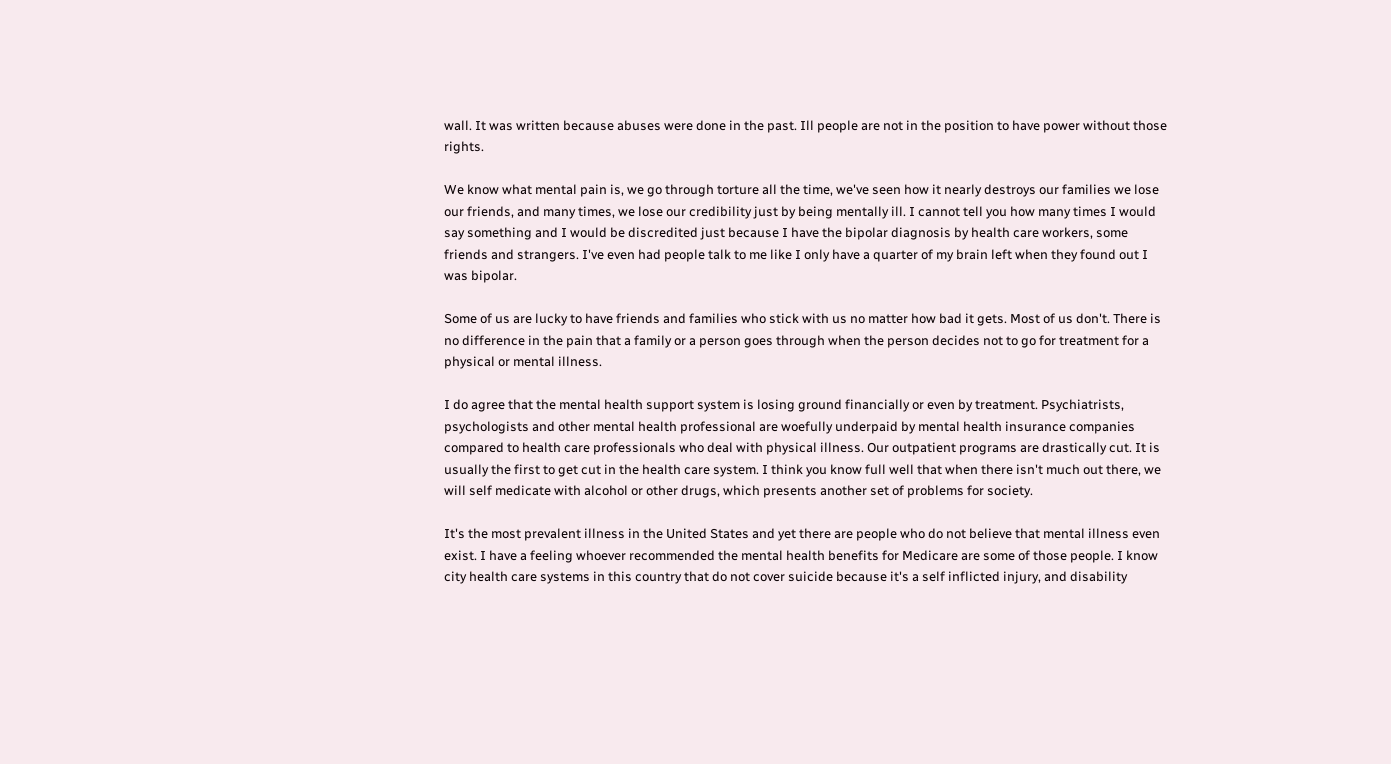wall. It was written because abuses were done in the past. Ill people are not in the position to have power without those rights.

We know what mental pain is, we go through torture all the time, we've seen how it nearly destroys our families we lose our friends, and many times, we lose our credibility just by being mentally ill. I cannot tell you how many times I would say something and I would be discredited just because I have the bipolar diagnosis by health care workers, some friends and strangers. I've even had people talk to me like I only have a quarter of my brain left when they found out I was bipolar.

Some of us are lucky to have friends and families who stick with us no matter how bad it gets. Most of us don't. There is no difference in the pain that a family or a person goes through when the person decides not to go for treatment for a physical or mental illness.

I do agree that the mental health support system is losing ground financially or even by treatment. Psychiatrists, psychologists and other mental health professional are woefully underpaid by mental health insurance companies compared to health care professionals who deal with physical illness. Our outpatient programs are drastically cut. It is usually the first to get cut in the health care system. I think you know full well that when there isn't much out there, we will self medicate with alcohol or other drugs, which presents another set of problems for society.

It's the most prevalent illness in the United States and yet there are people who do not believe that mental illness even exist. I have a feeling whoever recommended the mental health benefits for Medicare are some of those people. I know city health care systems in this country that do not cover suicide because it's a self inflicted injury, and disability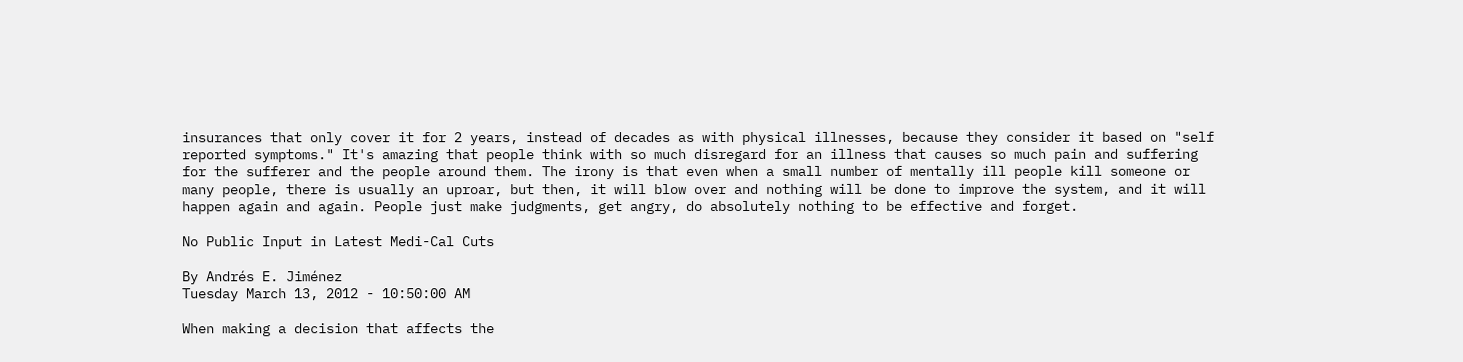insurances that only cover it for 2 years, instead of decades as with physical illnesses, because they consider it based on "self reported symptoms." It's amazing that people think with so much disregard for an illness that causes so much pain and suffering for the sufferer and the people around them. The irony is that even when a small number of mentally ill people kill someone or many people, there is usually an uproar, but then, it will blow over and nothing will be done to improve the system, and it will happen again and again. People just make judgments, get angry, do absolutely nothing to be effective and forget.

No Public Input in Latest Medi-Cal Cuts

By Andrés E. Jiménez
Tuesday March 13, 2012 - 10:50:00 AM

When making a decision that affects the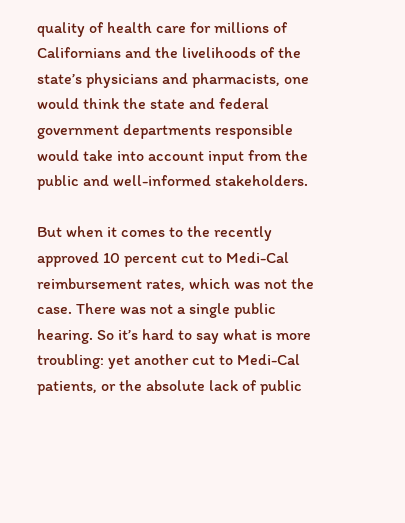quality of health care for millions of Californians and the livelihoods of the state’s physicians and pharmacists, one would think the state and federal government departments responsible would take into account input from the public and well-informed stakeholders.

But when it comes to the recently approved 10 percent cut to Medi-Cal reimbursement rates, which was not the case. There was not a single public hearing. So it’s hard to say what is more troubling: yet another cut to Medi-Cal patients, or the absolute lack of public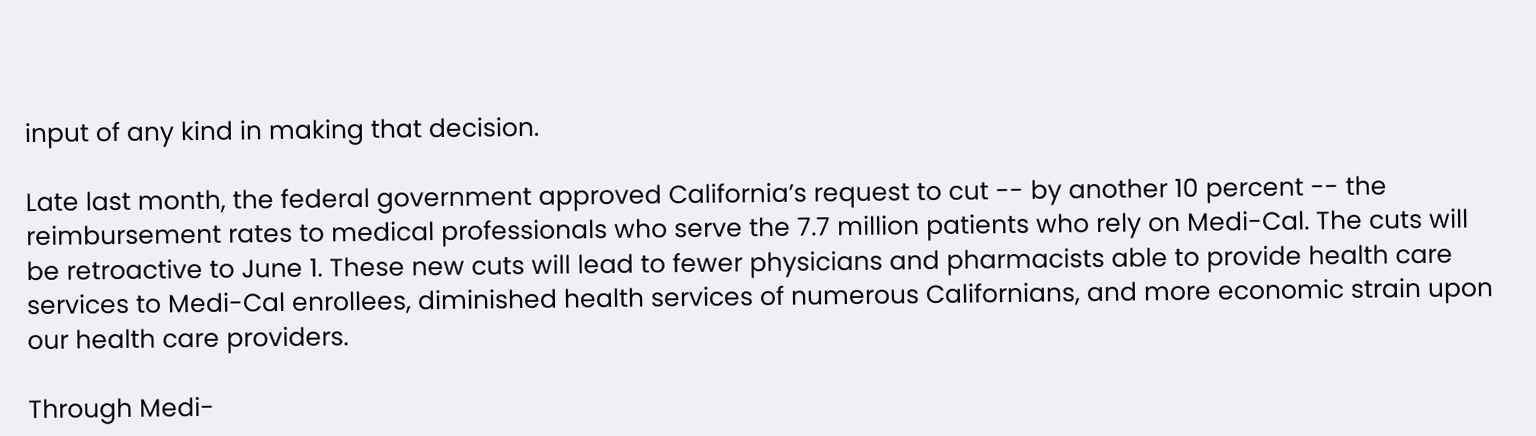input of any kind in making that decision.

Late last month, the federal government approved California’s request to cut -- by another 10 percent -- the reimbursement rates to medical professionals who serve the 7.7 million patients who rely on Medi-Cal. The cuts will be retroactive to June 1. These new cuts will lead to fewer physicians and pharmacists able to provide health care services to Medi-Cal enrollees, diminished health services of numerous Californians, and more economic strain upon our health care providers.

Through Medi-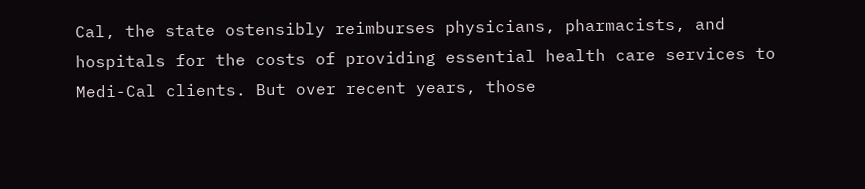Cal, the state ostensibly reimburses physicians, pharmacists, and hospitals for the costs of providing essential health care services to Medi-Cal clients. But over recent years, those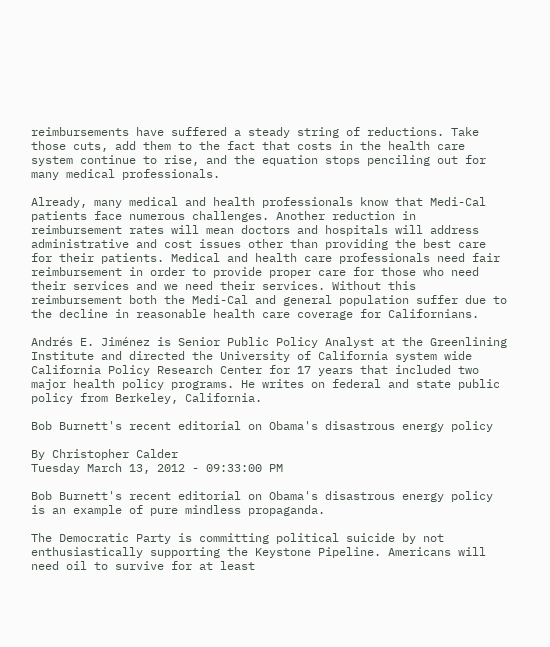reimbursements have suffered a steady string of reductions. Take those cuts, add them to the fact that costs in the health care system continue to rise, and the equation stops penciling out for many medical professionals.

Already, many medical and health professionals know that Medi-Cal patients face numerous challenges. Another reduction in reimbursement rates will mean doctors and hospitals will address administrative and cost issues other than providing the best care for their patients. Medical and health care professionals need fair reimbursement in order to provide proper care for those who need their services and we need their services. Without this reimbursement both the Medi-Cal and general population suffer due to the decline in reasonable health care coverage for Californians.

Andrés E. Jiménez is Senior Public Policy Analyst at the Greenlining Institute and directed the University of California system wide California Policy Research Center for 17 years that included two major health policy programs. He writes on federal and state public policy from Berkeley, California.

Bob Burnett's recent editorial on Obama's disastrous energy policy

By Christopher Calder
Tuesday March 13, 2012 - 09:33:00 PM

Bob Burnett's recent editorial on Obama's disastrous energy policy is an example of pure mindless propaganda.

The Democratic Party is committing political suicide by not enthusiastically supporting the Keystone Pipeline. Americans will need oil to survive for at least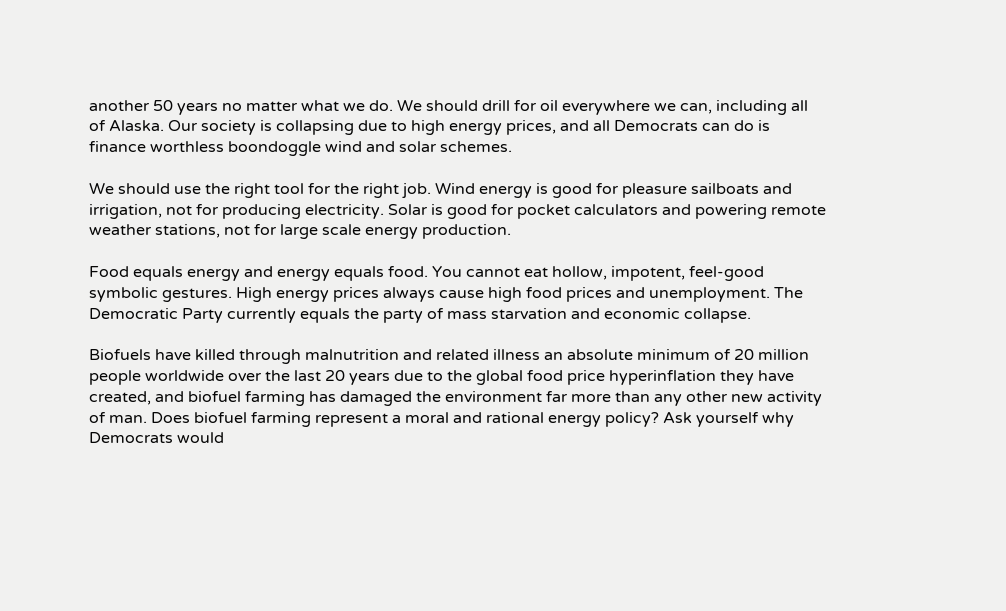another 50 years no matter what we do. We should drill for oil everywhere we can, including all of Alaska. Our society is collapsing due to high energy prices, and all Democrats can do is finance worthless boondoggle wind and solar schemes.

We should use the right tool for the right job. Wind energy is good for pleasure sailboats and irrigation, not for producing electricity. Solar is good for pocket calculators and powering remote weather stations, not for large scale energy production.

Food equals energy and energy equals food. You cannot eat hollow, impotent, feel-good symbolic gestures. High energy prices always cause high food prices and unemployment. The Democratic Party currently equals the party of mass starvation and economic collapse.

Biofuels have killed through malnutrition and related illness an absolute minimum of 20 million people worldwide over the last 20 years due to the global food price hyperinflation they have created, and biofuel farming has damaged the environment far more than any other new activity of man. Does biofuel farming represent a moral and rational energy policy? Ask yourself why Democrats would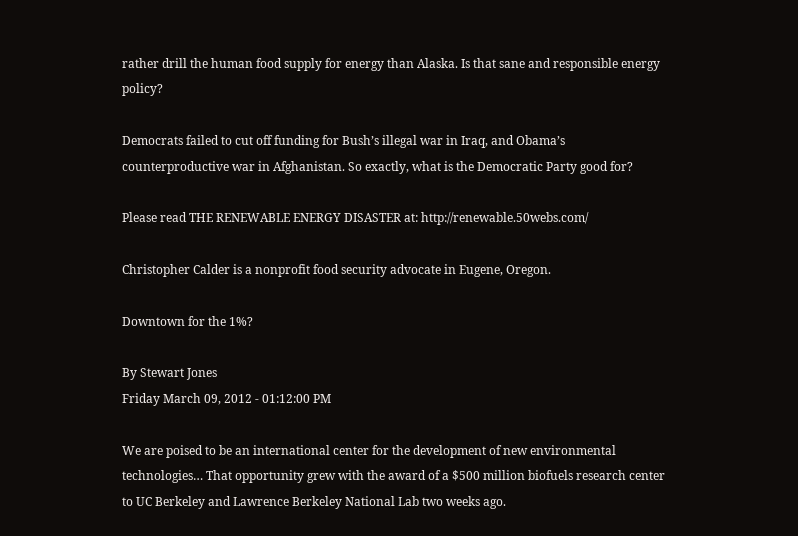rather drill the human food supply for energy than Alaska. Is that sane and responsible energy policy?

Democrats failed to cut off funding for Bush’s illegal war in Iraq, and Obama’s counterproductive war in Afghanistan. So exactly, what is the Democratic Party good for?

Please read THE RENEWABLE ENERGY DISASTER at: http://renewable.50webs.com/

Christopher Calder is a nonprofit food security advocate in Eugene, Oregon.

Downtown for the 1%?

By Stewart Jones
Friday March 09, 2012 - 01:12:00 PM

We are poised to be an international center for the development of new environmental technologies… That opportunity grew with the award of a $500 million biofuels research center to UC Berkeley and Lawrence Berkeley National Lab two weeks ago.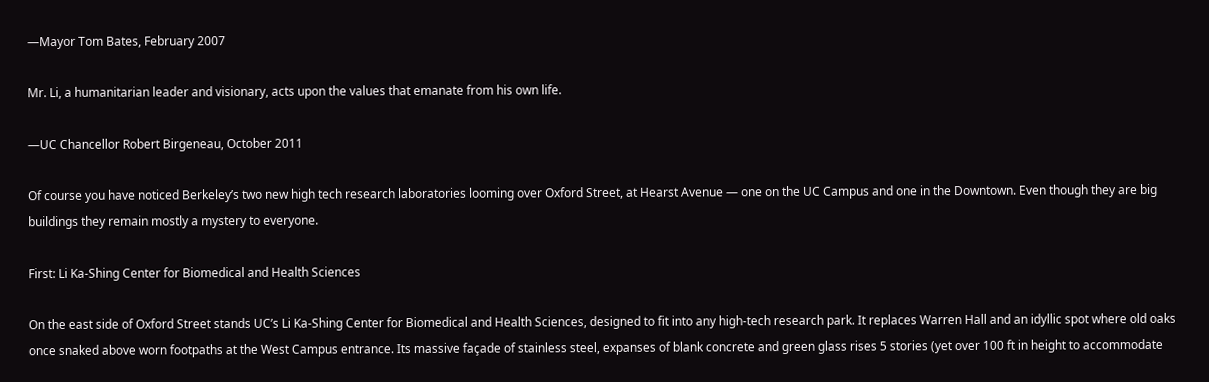—Mayor Tom Bates, February 2007

Mr. Li, a humanitarian leader and visionary, acts upon the values that emanate from his own life.

—UC Chancellor Robert Birgeneau, October 2011

Of course you have noticed Berkeley’s two new high tech research laboratories looming over Oxford Street, at Hearst Avenue — one on the UC Campus and one in the Downtown. Even though they are big buildings they remain mostly a mystery to everyone.

First: Li Ka-Shing Center for Biomedical and Health Sciences

On the east side of Oxford Street stands UC’s Li Ka-Shing Center for Biomedical and Health Sciences, designed to fit into any high-tech research park. It replaces Warren Hall and an idyllic spot where old oaks once snaked above worn footpaths at the West Campus entrance. Its massive façade of stainless steel, expanses of blank concrete and green glass rises 5 stories (yet over 100 ft in height to accommodate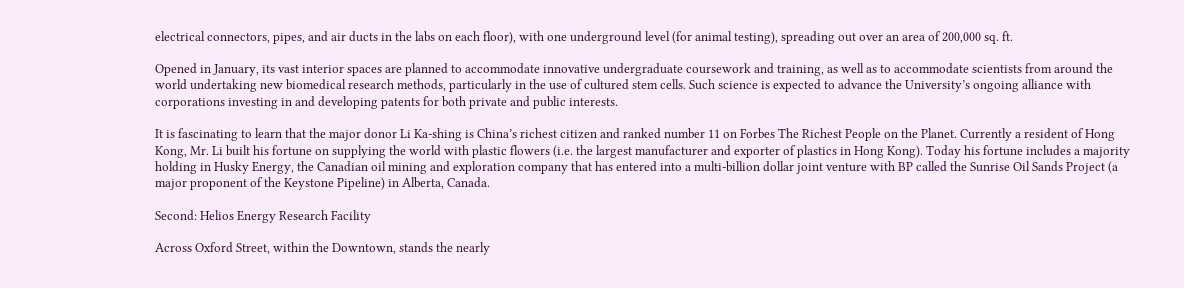electrical connectors, pipes, and air ducts in the labs on each floor), with one underground level (for animal testing), spreading out over an area of 200,000 sq. ft.

Opened in January, its vast interior spaces are planned to accommodate innovative undergraduate coursework and training, as well as to accommodate scientists from around the world undertaking new biomedical research methods, particularly in the use of cultured stem cells. Such science is expected to advance the University’s ongoing alliance with corporations investing in and developing patents for both private and public interests.

It is fascinating to learn that the major donor Li Ka-shing is China’s richest citizen and ranked number 11 on Forbes The Richest People on the Planet. Currently a resident of Hong Kong, Mr. Li built his fortune on supplying the world with plastic flowers (i.e. the largest manufacturer and exporter of plastics in Hong Kong). Today his fortune includes a majority holding in Husky Energy, the Canadian oil mining and exploration company that has entered into a multi-billion dollar joint venture with BP called the Sunrise Oil Sands Project (a major proponent of the Keystone Pipeline) in Alberta, Canada.

Second: Helios Energy Research Facility

Across Oxford Street, within the Downtown, stands the nearly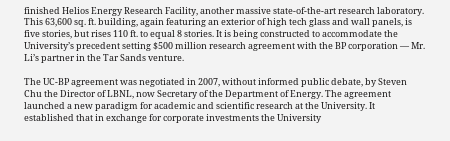finished Helios Energy Research Facility, another massive state-of-the-art research laboratory. This 63,600 sq. ft. building, again featuring an exterior of high tech glass and wall panels, is five stories, but rises 110 ft. to equal 8 stories. It is being constructed to accommodate the University’s precedent setting $500 million research agreement with the BP corporation — Mr. Li’s partner in the Tar Sands venture.

The UC-BP agreement was negotiated in 2007, without informed public debate, by Steven Chu the Director of LBNL, now Secretary of the Department of Energy. The agreement launched a new paradigm for academic and scientific research at the University. It established that in exchange for corporate investments the University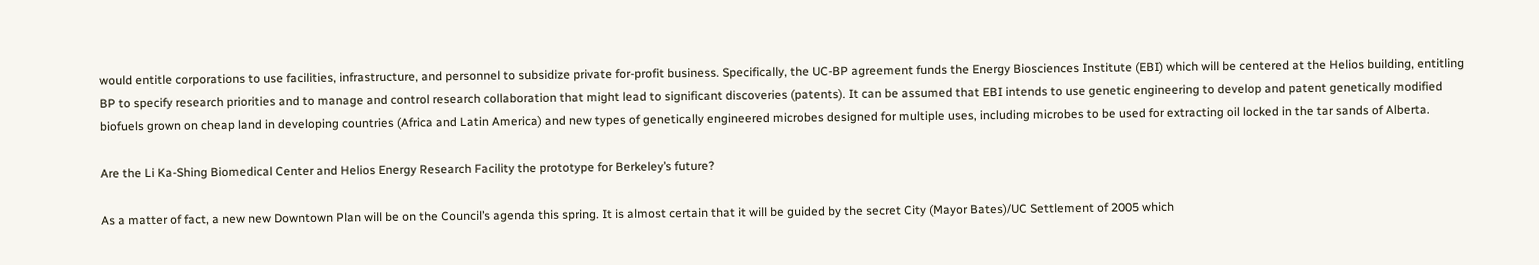would entitle corporations to use facilities, infrastructure, and personnel to subsidize private for-profit business. Specifically, the UC-BP agreement funds the Energy Biosciences Institute (EBI) which will be centered at the Helios building, entitling BP to specify research priorities and to manage and control research collaboration that might lead to significant discoveries (patents). It can be assumed that EBI intends to use genetic engineering to develop and patent genetically modified biofuels grown on cheap land in developing countries (Africa and Latin America) and new types of genetically engineered microbes designed for multiple uses, including microbes to be used for extracting oil locked in the tar sands of Alberta.

Are the Li Ka-Shing Biomedical Center and Helios Energy Research Facility the prototype for Berkeley’s future?

As a matter of fact, a new new Downtown Plan will be on the Council’s agenda this spring. It is almost certain that it will be guided by the secret City (Mayor Bates)/UC Settlement of 2005 which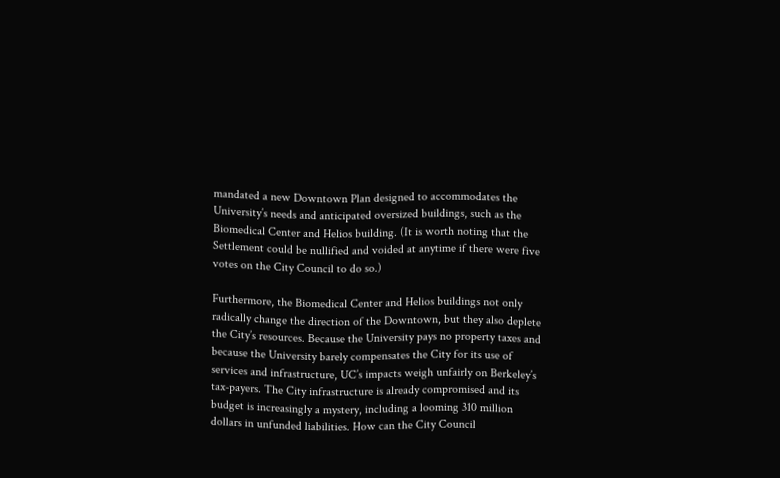mandated a new Downtown Plan designed to accommodates the University’s needs and anticipated oversized buildings, such as the Biomedical Center and Helios building. (It is worth noting that the Settlement could be nullified and voided at anytime if there were five votes on the City Council to do so.)

Furthermore, the Biomedical Center and Helios buildings not only radically change the direction of the Downtown, but they also deplete the City’s resources. Because the University pays no property taxes and because the University barely compensates the City for its use of services and infrastructure, UC’s impacts weigh unfairly on Berkeley’s tax-payers. The City infrastructure is already compromised and its budget is increasingly a mystery, including a looming 310 million dollars in unfunded liabilities. How can the City Council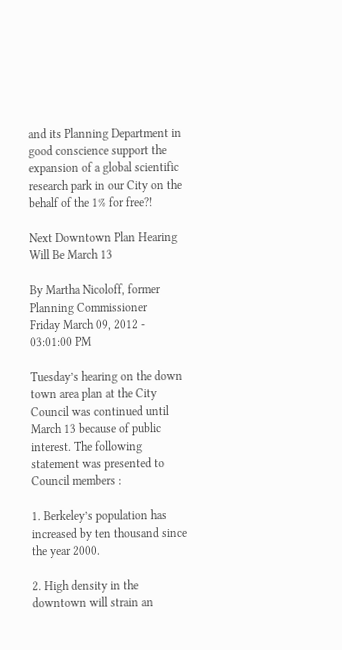and its Planning Department in good conscience support the expansion of a global scientific research park in our City on the behalf of the 1% for free?!

Next Downtown Plan Hearing Will Be March 13

By Martha Nicoloff, former Planning Commissioner
Friday March 09, 2012 - 03:01:00 PM

Tuesday’s hearing on the down town area plan at the City Council was continued until March 13 because of public interest. The following statement was presented to Council members :

1. Berkeley’s population has increased by ten thousand since the year 2000.

2. High density in the downtown will strain an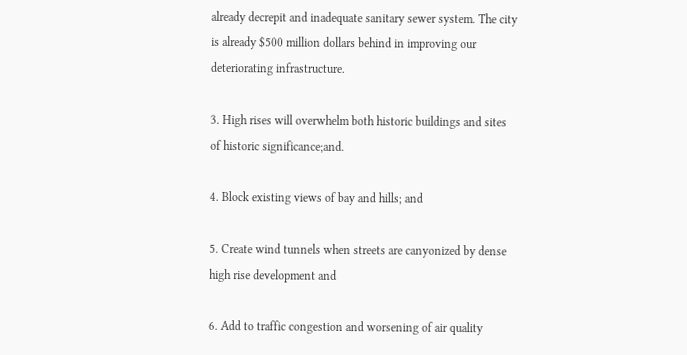already decrepit and inadequate sanitary sewer system. The city is already $500 million dollars behind in improving our deteriorating infrastructure.

3. High rises will overwhelm both historic buildings and sites of historic significance;and.

4. Block existing views of bay and hills; and

5. Create wind tunnels when streets are canyonized by dense high rise development and

6. Add to traffic congestion and worsening of air quality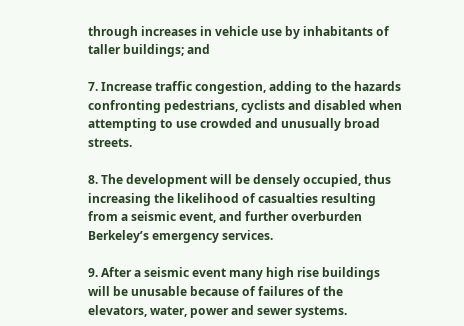through increases in vehicle use by inhabitants of taller buildings; and

7. Increase traffic congestion, adding to the hazards confronting pedestrians, cyclists and disabled when attempting to use crowded and unusually broad streets.

8. The development will be densely occupied, thus increasing the likelihood of casualties resulting from a seismic event, and further overburden Berkeley’s emergency services.

9. After a seismic event many high rise buildings will be unusable because of failures of the elevators, water, power and sewer systems.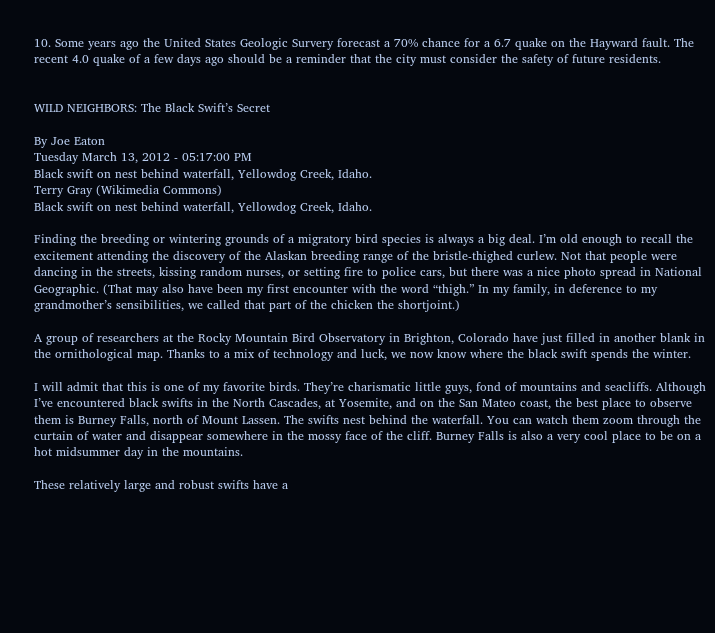10. Some years ago the United States Geologic Survery forecast a 70% chance for a 6.7 quake on the Hayward fault. The recent 4.0 quake of a few days ago should be a reminder that the city must consider the safety of future residents.


WILD NEIGHBORS: The Black Swift’s Secret

By Joe Eaton
Tuesday March 13, 2012 - 05:17:00 PM
Black swift on nest behind waterfall, Yellowdog Creek, Idaho.
Terry Gray (Wikimedia Commons)
Black swift on nest behind waterfall, Yellowdog Creek, Idaho.

Finding the breeding or wintering grounds of a migratory bird species is always a big deal. I’m old enough to recall the excitement attending the discovery of the Alaskan breeding range of the bristle-thighed curlew. Not that people were dancing in the streets, kissing random nurses, or setting fire to police cars, but there was a nice photo spread in National Geographic. (That may also have been my first encounter with the word “thigh.” In my family, in deference to my grandmother’s sensibilities, we called that part of the chicken the shortjoint.)

A group of researchers at the Rocky Mountain Bird Observatory in Brighton, Colorado have just filled in another blank in the ornithological map. Thanks to a mix of technology and luck, we now know where the black swift spends the winter.

I will admit that this is one of my favorite birds. They’re charismatic little guys, fond of mountains and seacliffs. Although I’ve encountered black swifts in the North Cascades, at Yosemite, and on the San Mateo coast, the best place to observe them is Burney Falls, north of Mount Lassen. The swifts nest behind the waterfall. You can watch them zoom through the curtain of water and disappear somewhere in the mossy face of the cliff. Burney Falls is also a very cool place to be on a hot midsummer day in the mountains.

These relatively large and robust swifts have a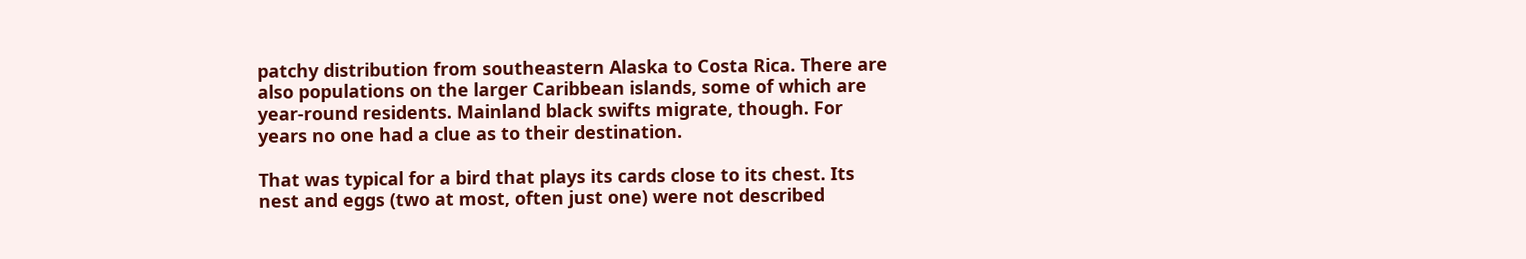patchy distribution from southeastern Alaska to Costa Rica. There are also populations on the larger Caribbean islands, some of which are year-round residents. Mainland black swifts migrate, though. For years no one had a clue as to their destination.

That was typical for a bird that plays its cards close to its chest. Its nest and eggs (two at most, often just one) were not described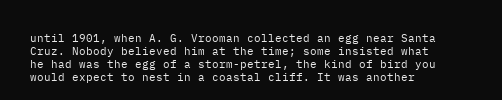until 1901, when A. G. Vrooman collected an egg near Santa Cruz. Nobody believed him at the time; some insisted what he had was the egg of a storm-petrel, the kind of bird you would expect to nest in a coastal cliff. It was another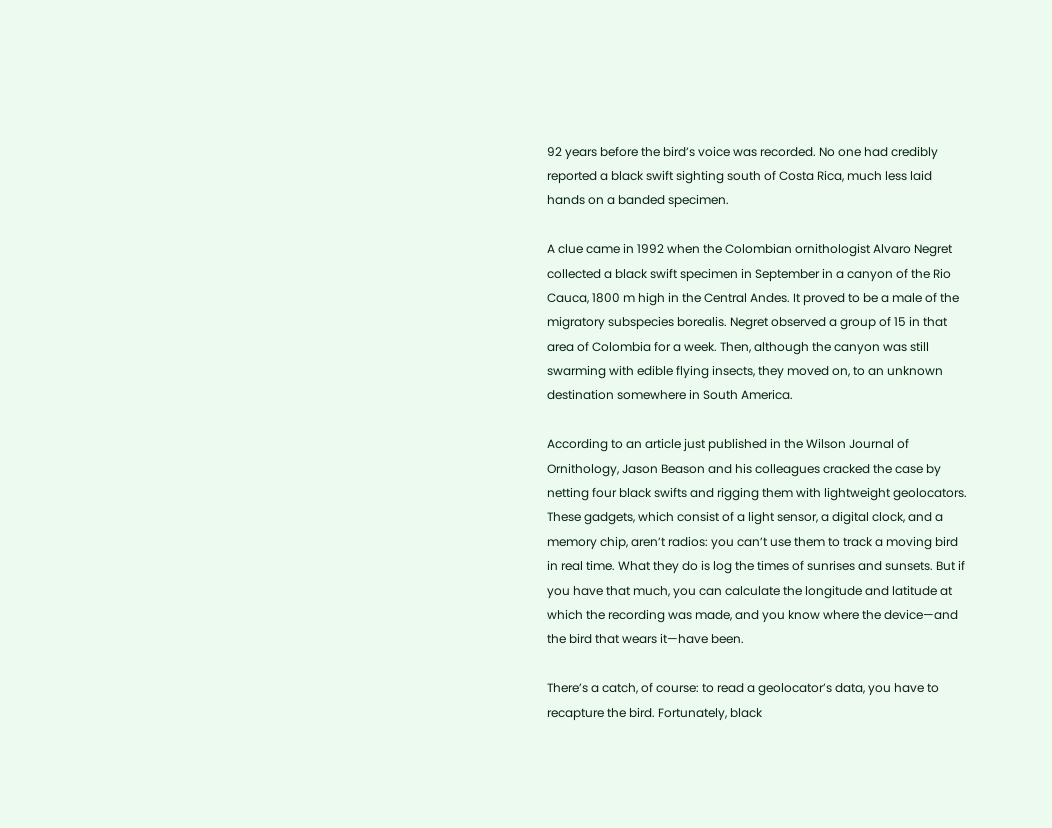92 years before the bird’s voice was recorded. No one had credibly reported a black swift sighting south of Costa Rica, much less laid hands on a banded specimen.

A clue came in 1992 when the Colombian ornithologist Alvaro Negret collected a black swift specimen in September in a canyon of the Rio Cauca, 1800 m high in the Central Andes. It proved to be a male of the migratory subspecies borealis. Negret observed a group of 15 in that area of Colombia for a week. Then, although the canyon was still swarming with edible flying insects, they moved on, to an unknown destination somewhere in South America.

According to an article just published in the Wilson Journal of Ornithology, Jason Beason and his colleagues cracked the case by netting four black swifts and rigging them with lightweight geolocators. These gadgets, which consist of a light sensor, a digital clock, and a memory chip, aren’t radios: you can’t use them to track a moving bird in real time. What they do is log the times of sunrises and sunsets. But if you have that much, you can calculate the longitude and latitude at which the recording was made, and you know where the device—and the bird that wears it—have been.

There’s a catch, of course: to read a geolocator’s data, you have to recapture the bird. Fortunately, black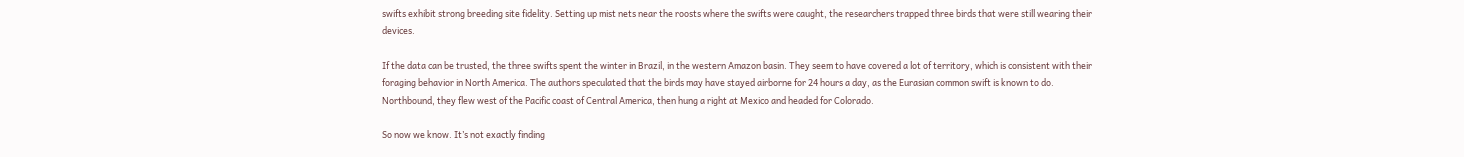swifts exhibit strong breeding site fidelity. Setting up mist nets near the roosts where the swifts were caught, the researchers trapped three birds that were still wearing their devices.

If the data can be trusted, the three swifts spent the winter in Brazil, in the western Amazon basin. They seem to have covered a lot of territory, which is consistent with their foraging behavior in North America. The authors speculated that the birds may have stayed airborne for 24 hours a day, as the Eurasian common swift is known to do. Northbound, they flew west of the Pacific coast of Central America, then hung a right at Mexico and headed for Colorado.

So now we know. It’s not exactly finding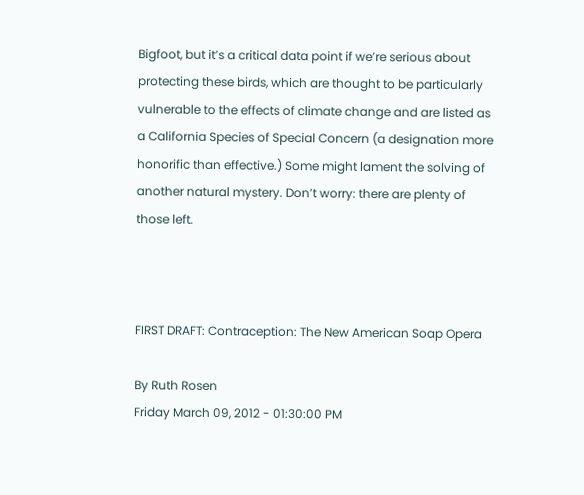Bigfoot, but it’s a critical data point if we’re serious about protecting these birds, which are thought to be particularly vulnerable to the effects of climate change and are listed as a California Species of Special Concern (a designation more honorific than effective.) Some might lament the solving of another natural mystery. Don’t worry: there are plenty of those left.



FIRST DRAFT: Contraception: The New American Soap Opera

By Ruth Rosen
Friday March 09, 2012 - 01:30:00 PM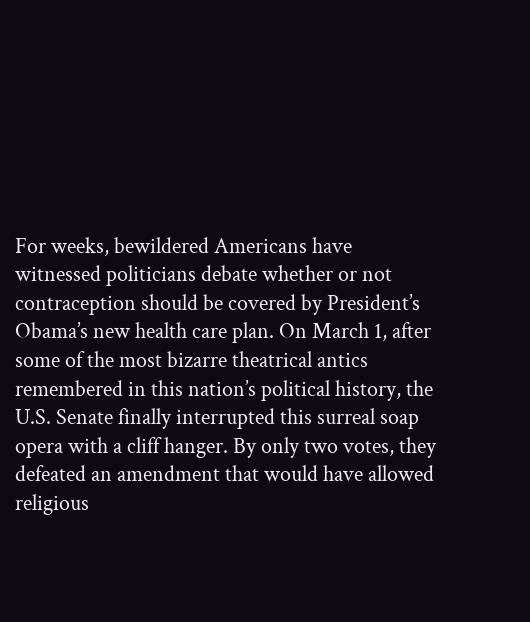For weeks, bewildered Americans have witnessed politicians debate whether or not contraception should be covered by President’s Obama’s new health care plan. On March 1, after some of the most bizarre theatrical antics remembered in this nation’s political history, the U.S. Senate finally interrupted this surreal soap opera with a cliff hanger. By only two votes, they defeated an amendment that would have allowed religious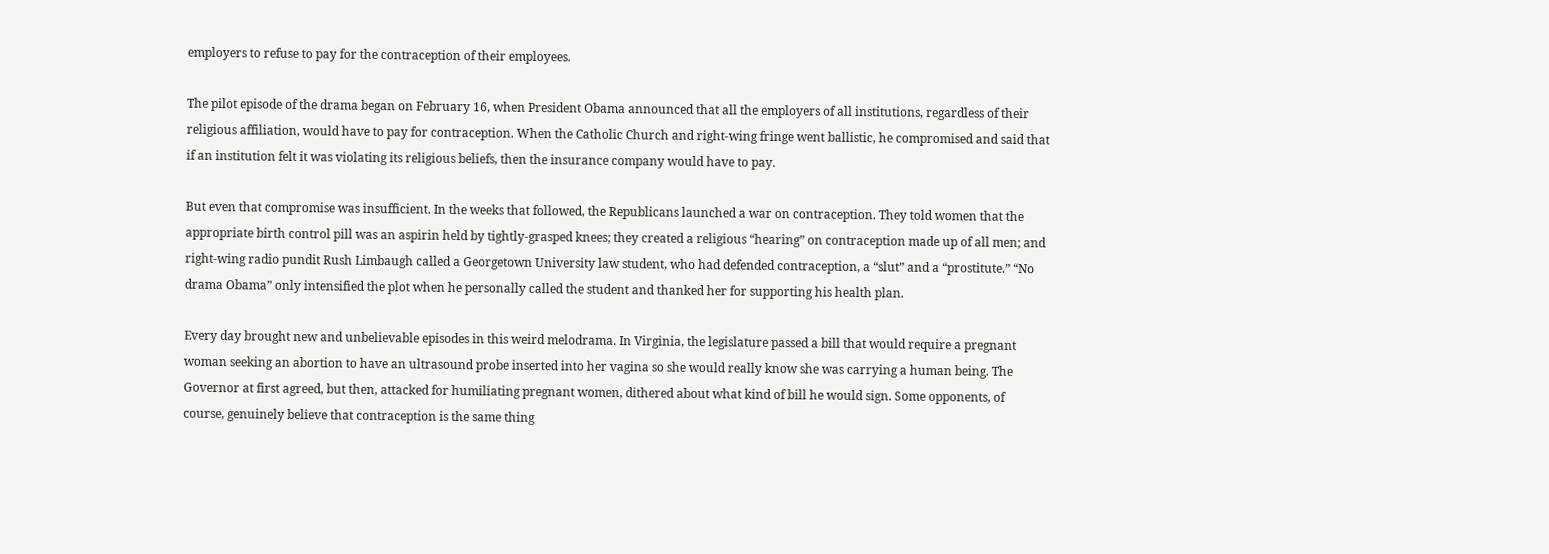employers to refuse to pay for the contraception of their employees.

The pilot episode of the drama began on February 16, when President Obama announced that all the employers of all institutions, regardless of their religious affiliation, would have to pay for contraception. When the Catholic Church and right-wing fringe went ballistic, he compromised and said that if an institution felt it was violating its religious beliefs, then the insurance company would have to pay.

But even that compromise was insufficient. In the weeks that followed, the Republicans launched a war on contraception. They told women that the appropriate birth control pill was an aspirin held by tightly-grasped knees; they created a religious “hearing” on contraception made up of all men; and right-wing radio pundit Rush Limbaugh called a Georgetown University law student, who had defended contraception, a “slut” and a “prostitute.” “No drama Obama” only intensified the plot when he personally called the student and thanked her for supporting his health plan.

Every day brought new and unbelievable episodes in this weird melodrama. In Virginia, the legislature passed a bill that would require a pregnant woman seeking an abortion to have an ultrasound probe inserted into her vagina so she would really know she was carrying a human being. The Governor at first agreed, but then, attacked for humiliating pregnant women, dithered about what kind of bill he would sign. Some opponents, of course, genuinely believe that contraception is the same thing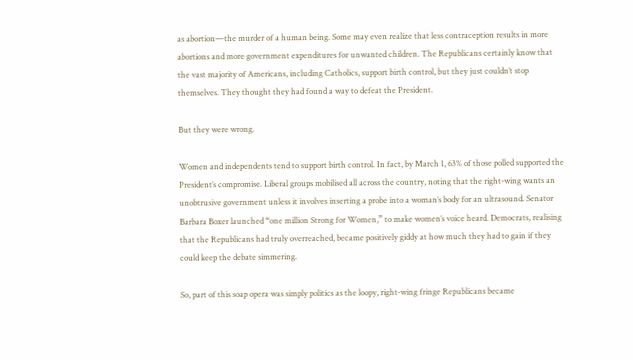as abortion—the murder of a human being. Some may even realize that less contraception results in more abortions and more government expenditures for unwanted children. The Republicans certainly know that the vast majority of Americans, including Catholics, support birth control, but they just couldn’t stop themselves. They thought they had found a way to defeat the President.

But they were wrong.

Women and independents tend to support birth control. In fact, by March 1, 63% of those polled supported the President’s compromise. Liberal groups mobilised all across the country, noting that the right-wing wants an unobtrusive government unless it involves inserting a probe into a woman’s body for an ultrasound. Senator Barbara Boxer launched “one million Strong for Women,” to make women’s voice heard. Democrats, realising that the Republicans had truly overreached, became positively giddy at how much they had to gain if they could keep the debate simmering.

So, part of this soap opera was simply politics as the loopy, right-wing fringe Republicans became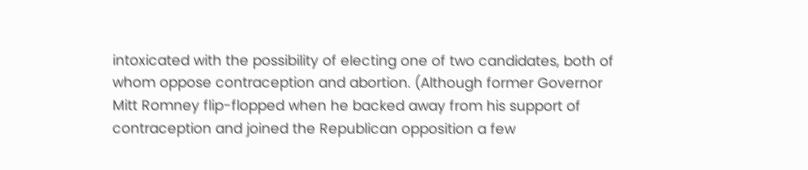intoxicated with the possibility of electing one of two candidates, both of whom oppose contraception and abortion. (Although former Governor Mitt Romney flip-flopped when he backed away from his support of contraception and joined the Republican opposition a few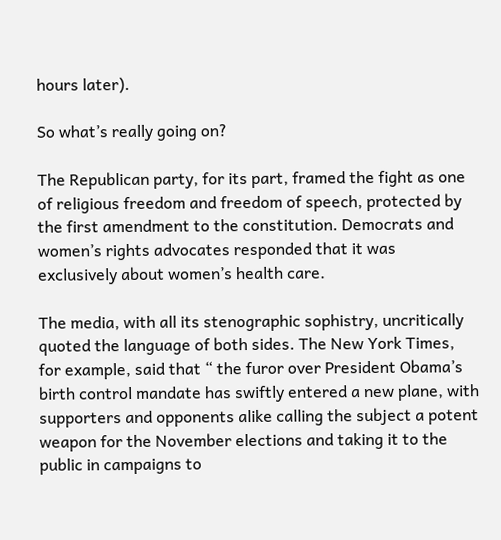hours later).

So what’s really going on?

The Republican party, for its part, framed the fight as one of religious freedom and freedom of speech, protected by the first amendment to the constitution. Democrats and women’s rights advocates responded that it was exclusively about women’s health care.

The media, with all its stenographic sophistry, uncritically quoted the language of both sides. The New York Times, for example, said that “ the furor over President Obama’s birth control mandate has swiftly entered a new plane, with supporters and opponents alike calling the subject a potent weapon for the November elections and taking it to the public in campaigns to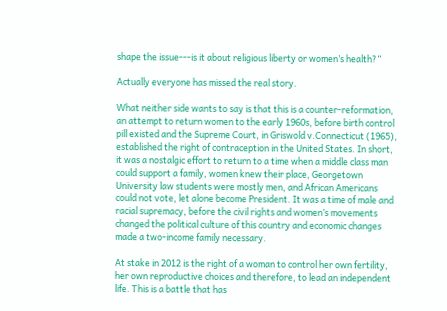shape the issue---is it about religious liberty or women’s health?”

Actually everyone has missed the real story.

What neither side wants to say is that this is a counter-reformation, an attempt to return women to the early 1960s, before birth control pill existed and the Supreme Court, in Griswold v.Connecticut (1965), established the right of contraception in the United States. In short, it was a nostalgic effort to return to a time when a middle class man could support a family, women knew their place, Georgetown University law students were mostly men, and African Americans could not vote, let alone become President. It was a time of male and racial supremacy, before the civil rights and women’s movements changed the political culture of this country and economic changes made a two-income family necessary.

At stake in 2012 is the right of a woman to control her own fertility, her own reproductive choices and therefore, to lead an independent life. This is a battle that has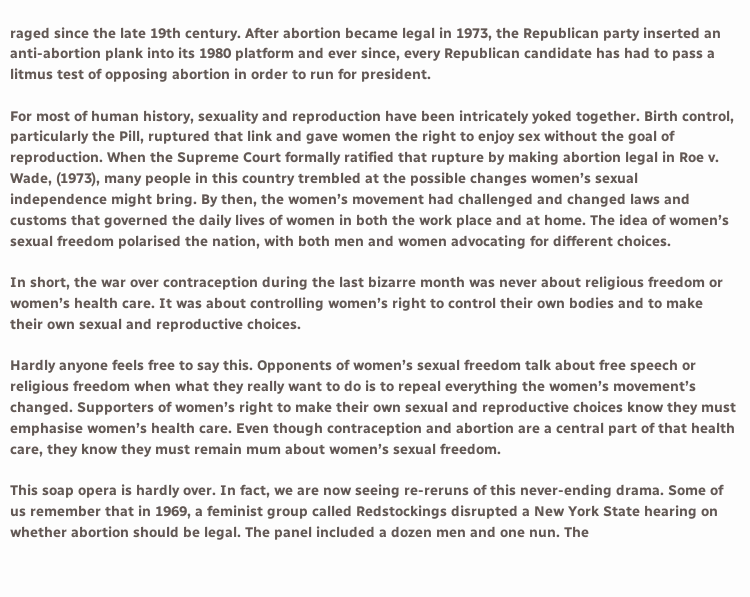raged since the late 19th century. After abortion became legal in 1973, the Republican party inserted an anti-abortion plank into its 1980 platform and ever since, every Republican candidate has had to pass a litmus test of opposing abortion in order to run for president.

For most of human history, sexuality and reproduction have been intricately yoked together. Birth control, particularly the Pill, ruptured that link and gave women the right to enjoy sex without the goal of reproduction. When the Supreme Court formally ratified that rupture by making abortion legal in Roe v. Wade, (1973), many people in this country trembled at the possible changes women’s sexual independence might bring. By then, the women’s movement had challenged and changed laws and customs that governed the daily lives of women in both the work place and at home. The idea of women’s sexual freedom polarised the nation, with both men and women advocating for different choices.

In short, the war over contraception during the last bizarre month was never about religious freedom or women’s health care. It was about controlling women’s right to control their own bodies and to make their own sexual and reproductive choices.

Hardly anyone feels free to say this. Opponents of women’s sexual freedom talk about free speech or religious freedom when what they really want to do is to repeal everything the women’s movement’s changed. Supporters of women’s right to make their own sexual and reproductive choices know they must emphasise women’s health care. Even though contraception and abortion are a central part of that health care, they know they must remain mum about women’s sexual freedom.

This soap opera is hardly over. In fact, we are now seeing re-reruns of this never-ending drama. Some of us remember that in 1969, a feminist group called Redstockings disrupted a New York State hearing on whether abortion should be legal. The panel included a dozen men and one nun. The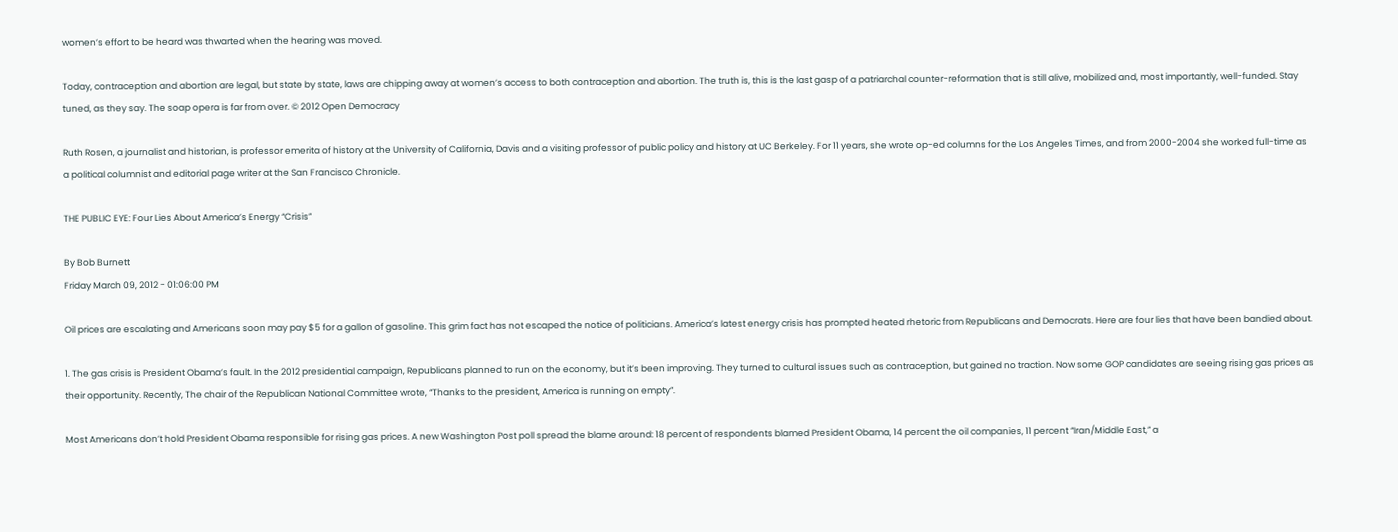women’s effort to be heard was thwarted when the hearing was moved.

Today, contraception and abortion are legal, but state by state, laws are chipping away at women’s access to both contraception and abortion. The truth is, this is the last gasp of a patriarchal counter-reformation that is still alive, mobilized and, most importantly, well-funded. Stay tuned, as they say. The soap opera is far from over. © 2012 Open Democracy

Ruth Rosen, a journalist and historian, is professor emerita of history at the University of California, Davis and a visiting professor of public policy and history at UC Berkeley. For 11 years, she wrote op-ed columns for the Los Angeles Times, and from 2000-2004 she worked full-time as a political columnist and editorial page writer at the San Francisco Chronicle.

THE PUBLIC EYE: Four Lies About America’s Energy “Crisis”

By Bob Burnett
Friday March 09, 2012 - 01:06:00 PM

Oil prices are escalating and Americans soon may pay $5 for a gallon of gasoline. This grim fact has not escaped the notice of politicians. America’s latest energy crisis has prompted heated rhetoric from Republicans and Democrats. Here are four lies that have been bandied about.

1. The gas crisis is President Obama’s fault. In the 2012 presidential campaign, Republicans planned to run on the economy, but it’s been improving. They turned to cultural issues such as contraception, but gained no traction. Now some GOP candidates are seeing rising gas prices as their opportunity. Recently, The chair of the Republican National Committee wrote, “Thanks to the president, America is running on empty”.

Most Americans don’t hold President Obama responsible for rising gas prices. A new Washington Post poll spread the blame around: 18 percent of respondents blamed President Obama, 14 percent the oil companies, 11 percent “Iran/Middle East,” a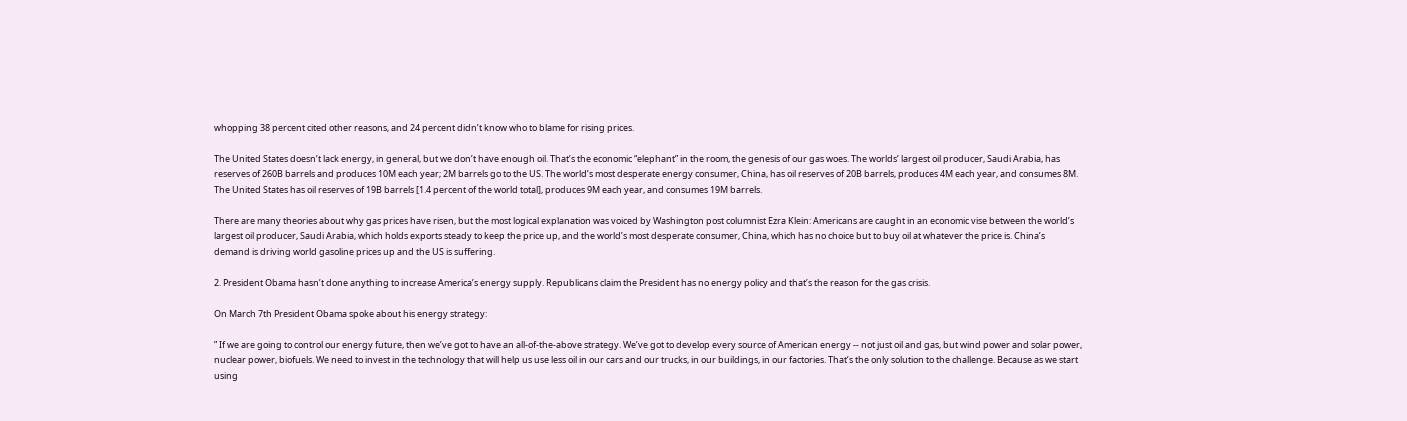whopping 38 percent cited other reasons, and 24 percent didn’t know who to blame for rising prices.

The United States doesn’t lack energy, in general, but we don’t have enough oil. That’s the economic “elephant” in the room, the genesis of our gas woes. The worlds’ largest oil producer, Saudi Arabia, has reserves of 260B barrels and produces 10M each year; 2M barrels go to the US. The world’s most desperate energy consumer, China, has oil reserves of 20B barrels, produces 4M each year, and consumes 8M. The United States has oil reserves of 19B barrels [1.4 percent of the world total], produces 9M each year, and consumes 19M barrels.

There are many theories about why gas prices have risen, but the most logical explanation was voiced by Washington post columnist Ezra Klein: Americans are caught in an economic vise between the world’s largest oil producer, Saudi Arabia, which holds exports steady to keep the price up, and the world’s most desperate consumer, China, which has no choice but to buy oil at whatever the price is. China’s demand is driving world gasoline prices up and the US is suffering.

2. President Obama hasn’t done anything to increase America’s energy supply. Republicans claim the President has no energy policy and that’s the reason for the gas crisis.

On March 7th President Obama spoke about his energy strategy:

” If we are going to control our energy future, then we’ve got to have an all-of-the-above strategy. We’ve got to develop every source of American energy -- not just oil and gas, but wind power and solar power, nuclear power, biofuels. We need to invest in the technology that will help us use less oil in our cars and our trucks, in our buildings, in our factories. That’s the only solution to the challenge. Because as we start using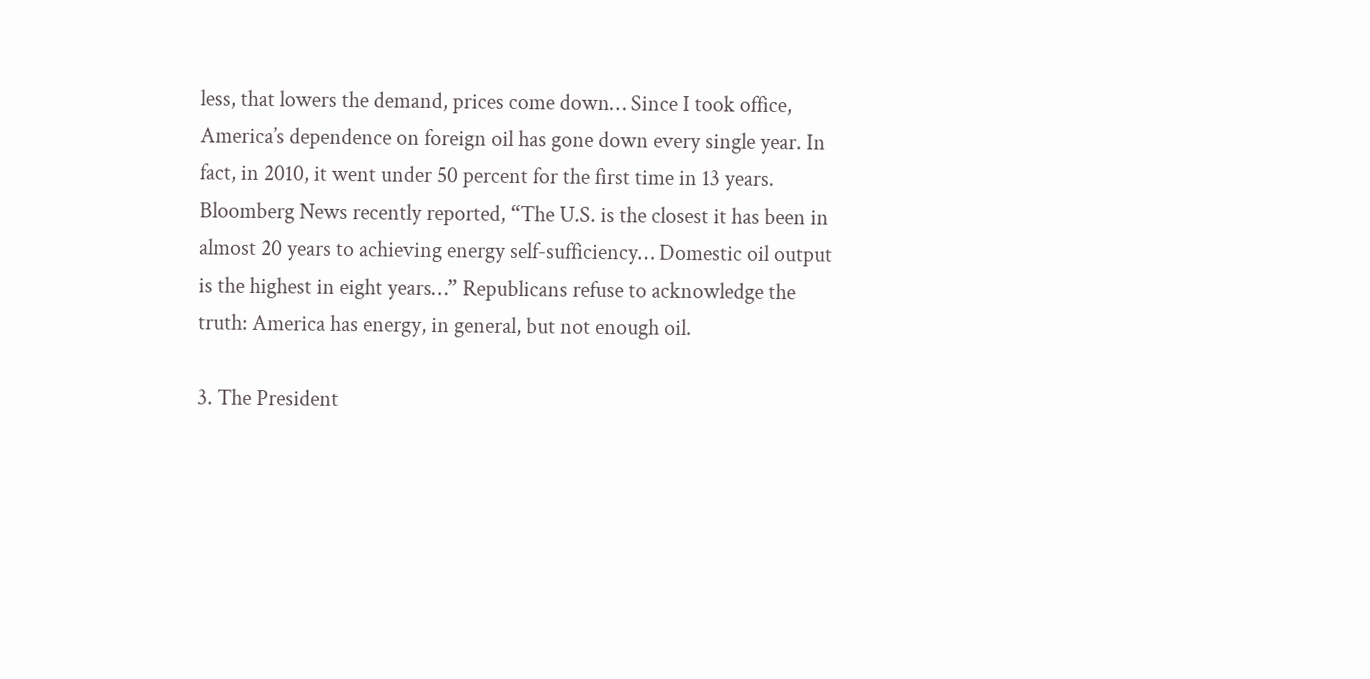less, that lowers the demand, prices come down… Since I took office, America’s dependence on foreign oil has gone down every single year. In fact, in 2010, it went under 50 percent for the first time in 13 years.
Bloomberg News recently reported, “The U.S. is the closest it has been in almost 20 years to achieving energy self-sufficiency… Domestic oil output is the highest in eight years…” Republicans refuse to acknowledge the truth: America has energy, in general, but not enough oil.

3. The President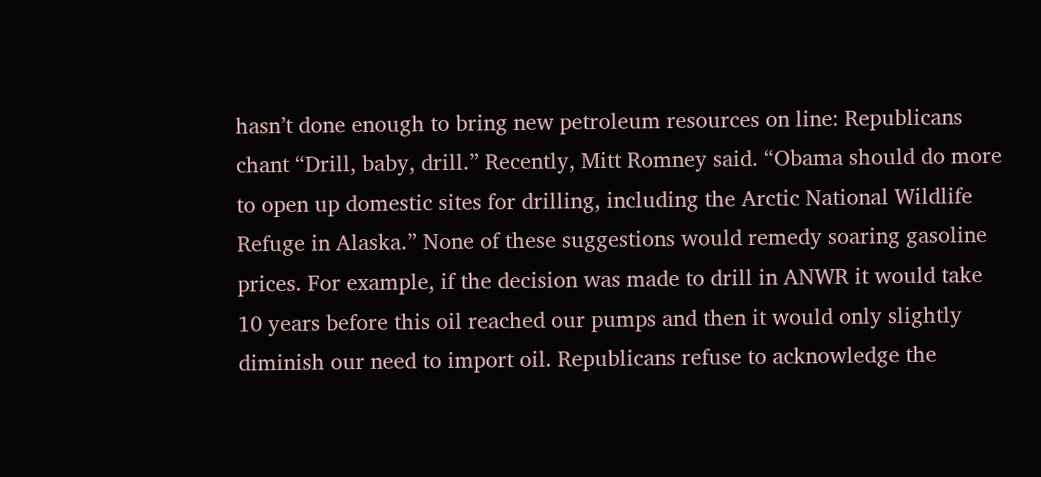hasn’t done enough to bring new petroleum resources on line: Republicans chant “Drill, baby, drill.” Recently, Mitt Romney said. “Obama should do more to open up domestic sites for drilling, including the Arctic National Wildlife Refuge in Alaska.” None of these suggestions would remedy soaring gasoline prices. For example, if the decision was made to drill in ANWR it would take 10 years before this oil reached our pumps and then it would only slightly diminish our need to import oil. Republicans refuse to acknowledge the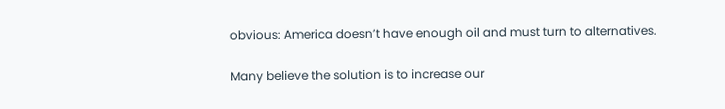obvious: America doesn’t have enough oil and must turn to alternatives.

Many believe the solution is to increase our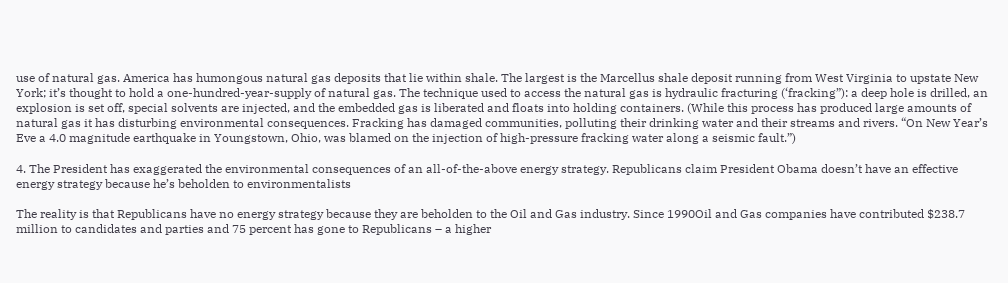use of natural gas. America has humongous natural gas deposits that lie within shale. The largest is the Marcellus shale deposit running from West Virginia to upstate New York; it’s thought to hold a one-hundred-year-supply of natural gas. The technique used to access the natural gas is hydraulic fracturing (‘fracking”): a deep hole is drilled, an explosion is set off, special solvents are injected, and the embedded gas is liberated and floats into holding containers. (While this process has produced large amounts of natural gas it has disturbing environmental consequences. Fracking has damaged communities, polluting their drinking water and their streams and rivers. “On New Year’s Eve a 4.0 magnitude earthquake in Youngstown, Ohio, was blamed on the injection of high-pressure fracking water along a seismic fault.”)

4. The President has exaggerated the environmental consequences of an all-of-the-above energy strategy. Republicans claim President Obama doesn’t have an effective energy strategy because he’s beholden to environmentalists

The reality is that Republicans have no energy strategy because they are beholden to the Oil and Gas industry. Since 1990Oil and Gas companies have contributed $238.7 million to candidates and parties and 75 percent has gone to Republicans – a higher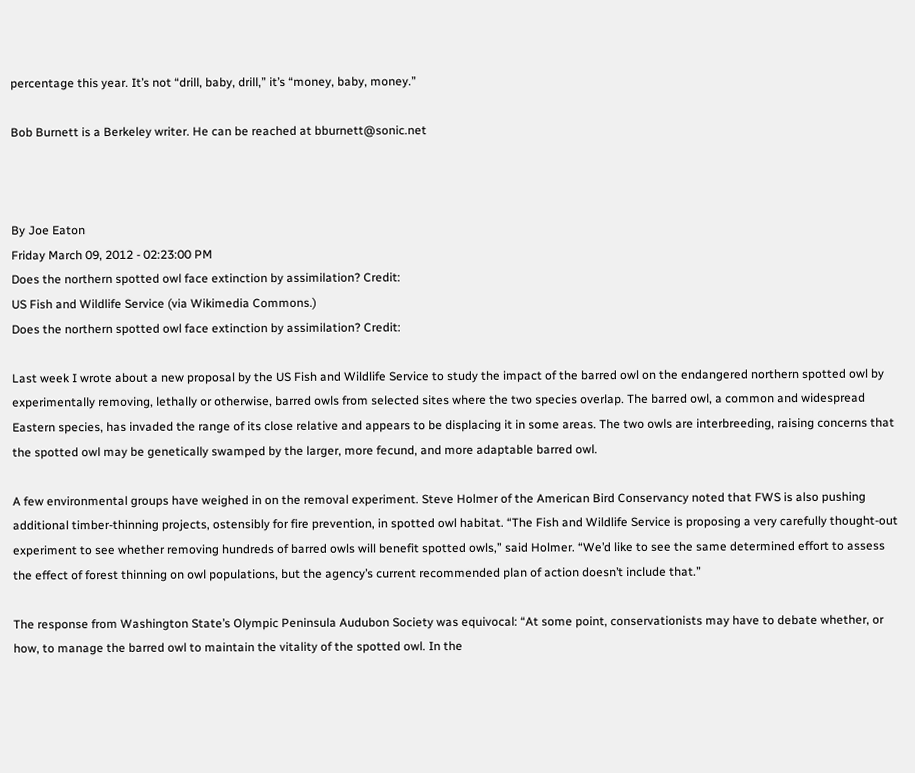percentage this year. It’s not “drill, baby, drill,” it’s “money, baby, money.”

Bob Burnett is a Berkeley writer. He can be reached at bburnett@sonic.net



By Joe Eaton
Friday March 09, 2012 - 02:23:00 PM
Does the northern spotted owl face extinction by assimilation? Credit:
US Fish and Wildlife Service (via Wikimedia Commons.)
Does the northern spotted owl face extinction by assimilation? Credit:

Last week I wrote about a new proposal by the US Fish and Wildlife Service to study the impact of the barred owl on the endangered northern spotted owl by experimentally removing, lethally or otherwise, barred owls from selected sites where the two species overlap. The barred owl, a common and widespread Eastern species, has invaded the range of its close relative and appears to be displacing it in some areas. The two owls are interbreeding, raising concerns that the spotted owl may be genetically swamped by the larger, more fecund, and more adaptable barred owl.

A few environmental groups have weighed in on the removal experiment. Steve Holmer of the American Bird Conservancy noted that FWS is also pushing additional timber-thinning projects, ostensibly for fire prevention, in spotted owl habitat. “The Fish and Wildlife Service is proposing a very carefully thought-out experiment to see whether removing hundreds of barred owls will benefit spotted owls,” said Holmer. “We’d like to see the same determined effort to assess the effect of forest thinning on owl populations, but the agency’s current recommended plan of action doesn’t include that.”

The response from Washington State’s Olympic Peninsula Audubon Society was equivocal: “At some point, conservationists may have to debate whether, or how, to manage the barred owl to maintain the vitality of the spotted owl. In the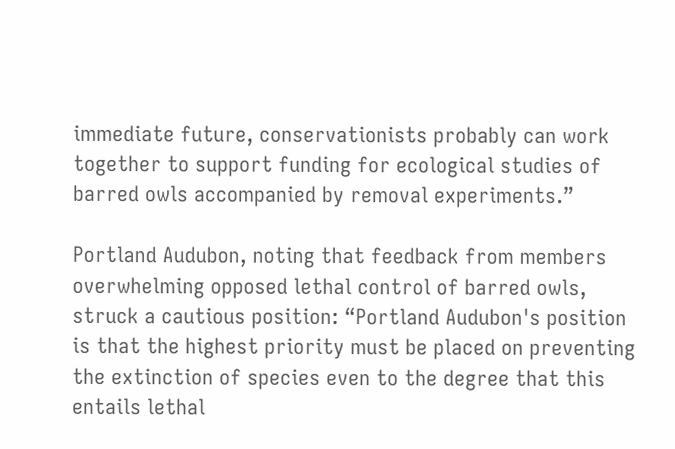immediate future, conservationists probably can work together to support funding for ecological studies of barred owls accompanied by removal experiments.”

Portland Audubon, noting that feedback from members overwhelming opposed lethal control of barred owls, struck a cautious position: “Portland Audubon's position is that the highest priority must be placed on preventing the extinction of species even to the degree that this entails lethal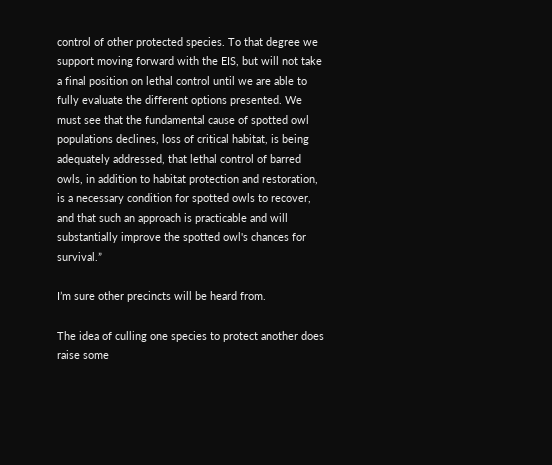control of other protected species. To that degree we support moving forward with the EIS, but will not take a final position on lethal control until we are able to fully evaluate the different options presented. We must see that the fundamental cause of spotted owl populations declines, loss of critical habitat, is being adequately addressed, that lethal control of barred owls, in addition to habitat protection and restoration, is a necessary condition for spotted owls to recover, and that such an approach is practicable and will substantially improve the spotted owl's chances for survival.”

I’m sure other precincts will be heard from.

The idea of culling one species to protect another does raise some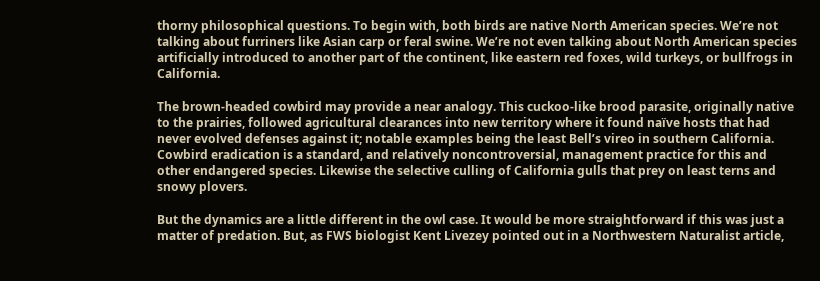thorny philosophical questions. To begin with, both birds are native North American species. We’re not talking about furriners like Asian carp or feral swine. We’re not even talking about North American species artificially introduced to another part of the continent, like eastern red foxes, wild turkeys, or bullfrogs in California.

The brown-headed cowbird may provide a near analogy. This cuckoo-like brood parasite, originally native to the prairies, followed agricultural clearances into new territory where it found naïve hosts that had never evolved defenses against it; notable examples being the least Bell’s vireo in southern California. Cowbird eradication is a standard, and relatively noncontroversial, management practice for this and other endangered species. Likewise the selective culling of California gulls that prey on least terns and snowy plovers.

But the dynamics are a little different in the owl case. It would be more straightforward if this was just a matter of predation. But, as FWS biologist Kent Livezey pointed out in a Northwestern Naturalist article,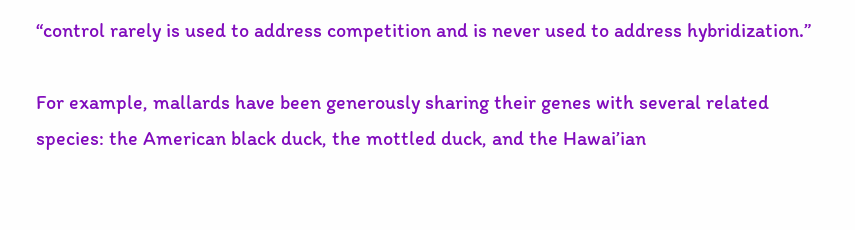“control rarely is used to address competition and is never used to address hybridization.”

For example, mallards have been generously sharing their genes with several related species: the American black duck, the mottled duck, and the Hawai’ian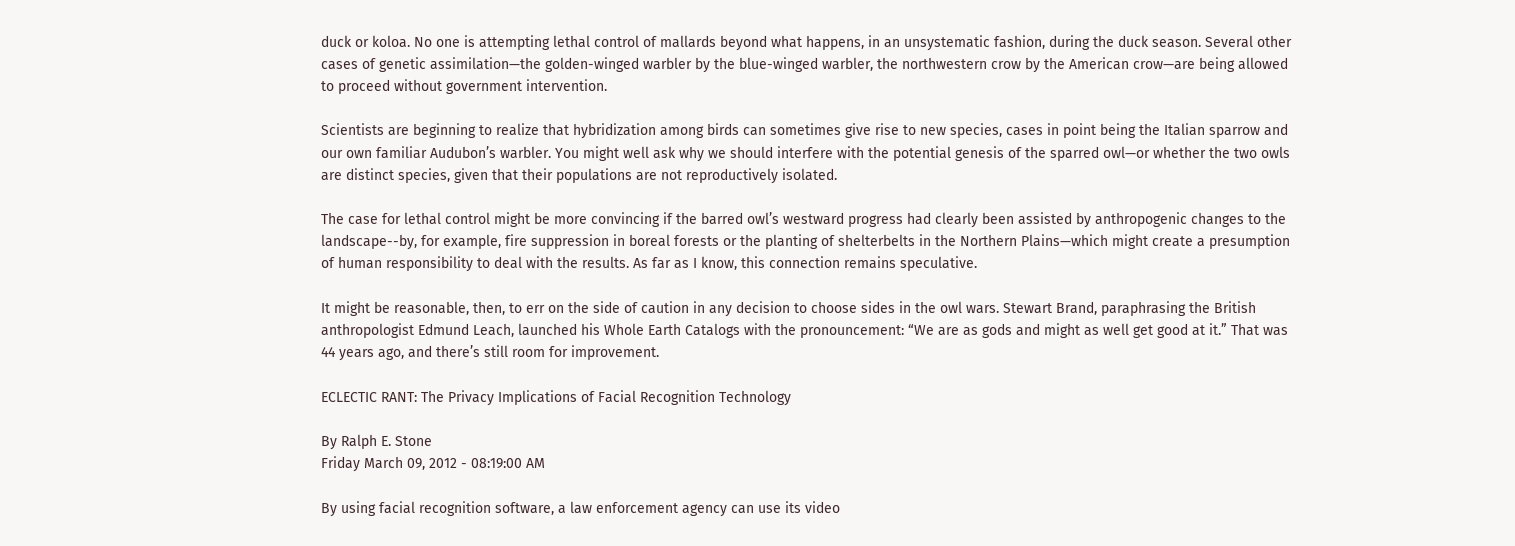duck or koloa. No one is attempting lethal control of mallards beyond what happens, in an unsystematic fashion, during the duck season. Several other cases of genetic assimilation—the golden-winged warbler by the blue-winged warbler, the northwestern crow by the American crow—are being allowed to proceed without government intervention.

Scientists are beginning to realize that hybridization among birds can sometimes give rise to new species, cases in point being the Italian sparrow and our own familiar Audubon’s warbler. You might well ask why we should interfere with the potential genesis of the sparred owl—or whether the two owls are distinct species, given that their populations are not reproductively isolated.

The case for lethal control might be more convincing if the barred owl’s westward progress had clearly been assisted by anthropogenic changes to the landscape--by, for example, fire suppression in boreal forests or the planting of shelterbelts in the Northern Plains—which might create a presumption of human responsibility to deal with the results. As far as I know, this connection remains speculative.

It might be reasonable, then, to err on the side of caution in any decision to choose sides in the owl wars. Stewart Brand, paraphrasing the British anthropologist Edmund Leach, launched his Whole Earth Catalogs with the pronouncement: “We are as gods and might as well get good at it.” That was 44 years ago, and there’s still room for improvement.

ECLECTIC RANT: The Privacy Implications of Facial Recognition Technology

By Ralph E. Stone
Friday March 09, 2012 - 08:19:00 AM

By using facial recognition software, a law enforcement agency can use its video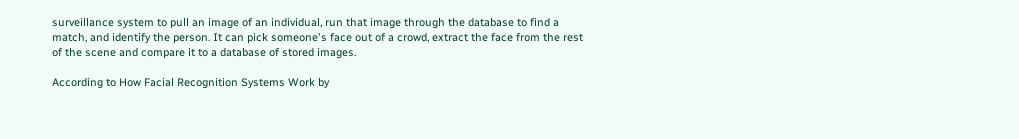surveillance system to pull an image of an individual, run that image through the database to find a match, and identify the person. It can pick someone's face out of a crowd, extract the face from the rest of the scene and compare it to a database of stored images.

According to How Facial Recognition Systems Work by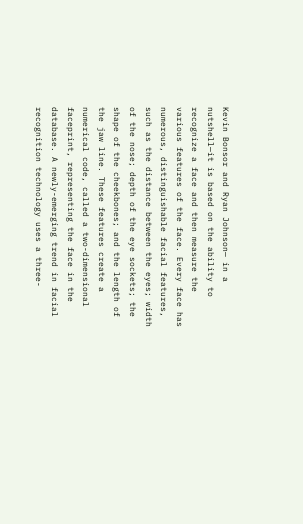Kevin Bonsor and Ryan Johnson— in a nutshell—it is based on the ability to recognize a face and then measure the various features of the face. Every face has numerous, distinguishable facial features, such as the distance between the eyes; width of the nose; depth of the eye sockets; the shape of the cheekbones; and the length of the jaw line. These features create a numerical code, called a two-dimensional faceprint, representing the face in the database. A newly-emerging trend in facial recognition technology uses a three-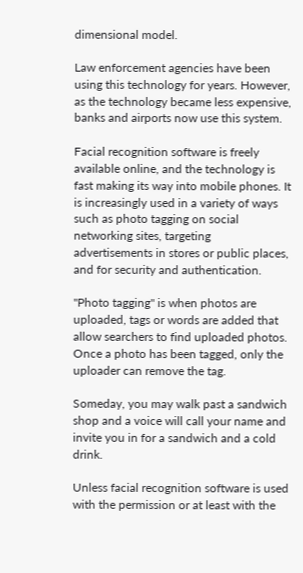dimensional model.

Law enforcement agencies have been using this technology for years. However, as the technology became less expensive, banks and airports now use this system.

Facial recognition software is freely available online, and the technology is fast making its way into mobile phones. It is increasingly used in a variety of ways such as photo tagging on social networking sites, targeting advertisements in stores or public places, and for security and authentication.

"Photo tagging" is when photos are uploaded, tags or words are added that allow searchers to find uploaded photos. Once a photo has been tagged, only the uploader can remove the tag.

Someday, you may walk past a sandwich shop and a voice will call your name and invite you in for a sandwich and a cold drink.

Unless facial recognition software is used with the permission or at least with the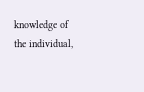knowledge of the individual,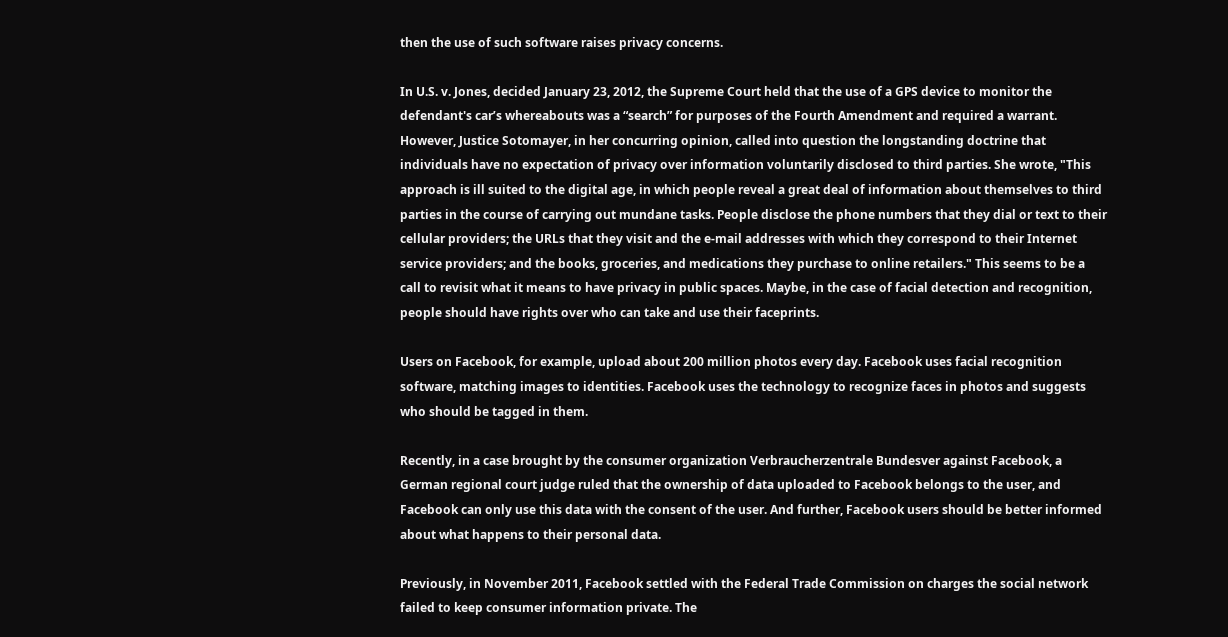then the use of such software raises privacy concerns.

In U.S. v. Jones, decided January 23, 2012, the Supreme Court held that the use of a GPS device to monitor the defendant's car’s whereabouts was a “search” for purposes of the Fourth Amendment and required a warrant. However, Justice Sotomayer, in her concurring opinion, called into question the longstanding doctrine that individuals have no expectation of privacy over information voluntarily disclosed to third parties. She wrote, "This approach is ill suited to the digital age, in which people reveal a great deal of information about themselves to third parties in the course of carrying out mundane tasks. People disclose the phone numbers that they dial or text to their cellular providers; the URLs that they visit and the e-mail addresses with which they correspond to their Internet service providers; and the books, groceries, and medications they purchase to online retailers." This seems to be a call to revisit what it means to have privacy in public spaces. Maybe, in the case of facial detection and recognition, people should have rights over who can take and use their faceprints.

Users on Facebook, for example, upload about 200 million photos every day. Facebook uses facial recognition software, matching images to identities. Facebook uses the technology to recognize faces in photos and suggests who should be tagged in them.

Recently, in a case brought by the consumer organization Verbraucherzentrale Bundesver against Facebook, a German regional court judge ruled that the ownership of data uploaded to Facebook belongs to the user, and Facebook can only use this data with the consent of the user. And further, Facebook users should be better informed about what happens to their personal data.

Previously, in November 2011, Facebook settled with the Federal Trade Commission on charges the social network failed to keep consumer information private. The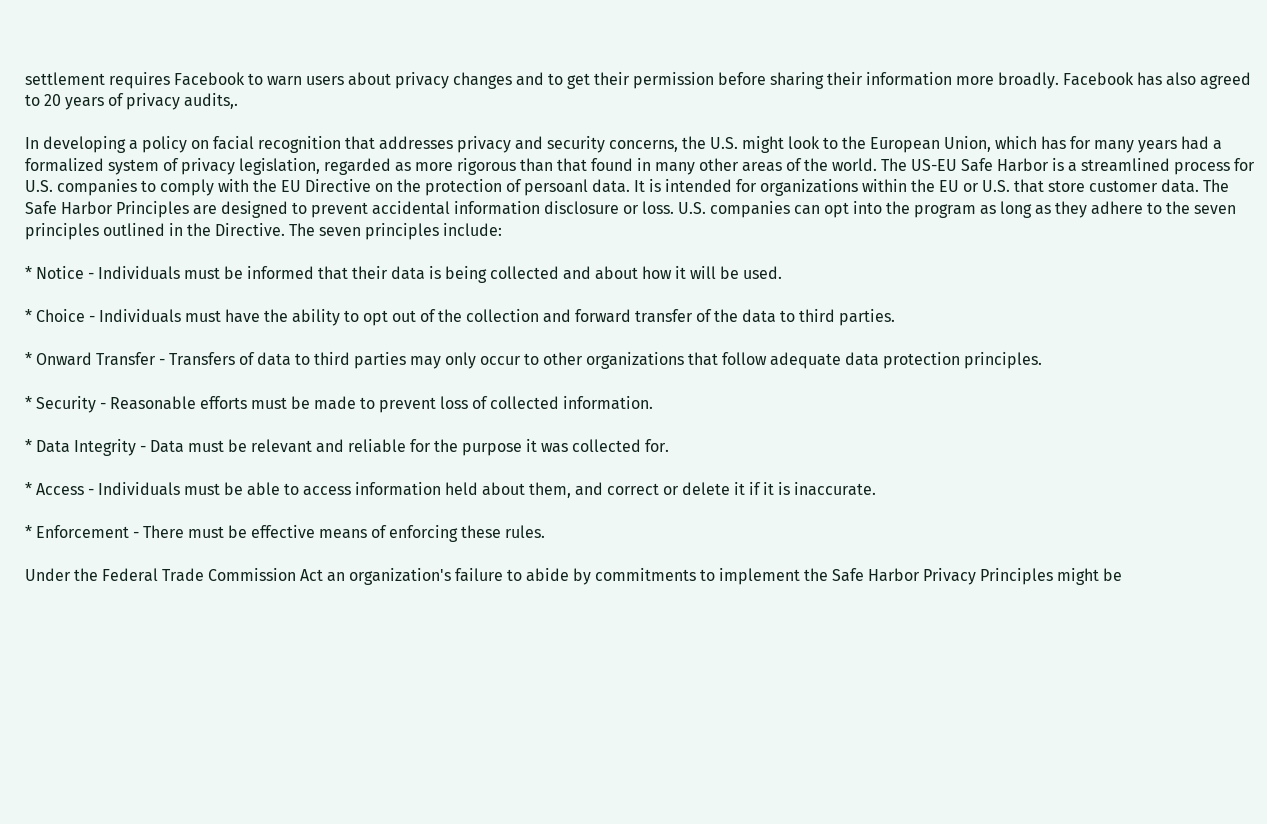settlement requires Facebook to warn users about privacy changes and to get their permission before sharing their information more broadly. Facebook has also agreed to 20 years of privacy audits,.

In developing a policy on facial recognition that addresses privacy and security concerns, the U.S. might look to the European Union, which has for many years had a formalized system of privacy legislation, regarded as more rigorous than that found in many other areas of the world. The US-EU Safe Harbor is a streamlined process for U.S. companies to comply with the EU Directive on the protection of persoanl data. It is intended for organizations within the EU or U.S. that store customer data. The Safe Harbor Principles are designed to prevent accidental information disclosure or loss. U.S. companies can opt into the program as long as they adhere to the seven principles outlined in the Directive. The seven principles include:

* Notice - Individuals must be informed that their data is being collected and about how it will be used.

* Choice - Individuals must have the ability to opt out of the collection and forward transfer of the data to third parties.

* Onward Transfer - Transfers of data to third parties may only occur to other organizations that follow adequate data protection principles.

* Security - Reasonable efforts must be made to prevent loss of collected information.

* Data Integrity - Data must be relevant and reliable for the purpose it was collected for.

* Access - Individuals must be able to access information held about them, and correct or delete it if it is inaccurate.

* Enforcement - There must be effective means of enforcing these rules.

Under the Federal Trade Commission Act an organization's failure to abide by commitments to implement the Safe Harbor Privacy Principles might be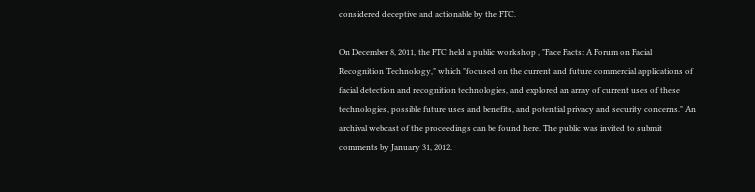considered deceptive and actionable by the FTC.

On December 8, 2011, the FTC held a public workshop , "Face Facts: A Forum on Facial Recognition Technology," which "focused on the current and future commercial applications of facial detection and recognition technologies, and explored an array of current uses of these technologies, possible future uses and benefits, and potential privacy and security concerns." An archival webcast of the proceedings can be found here. The public was invited to submit comments by January 31, 2012.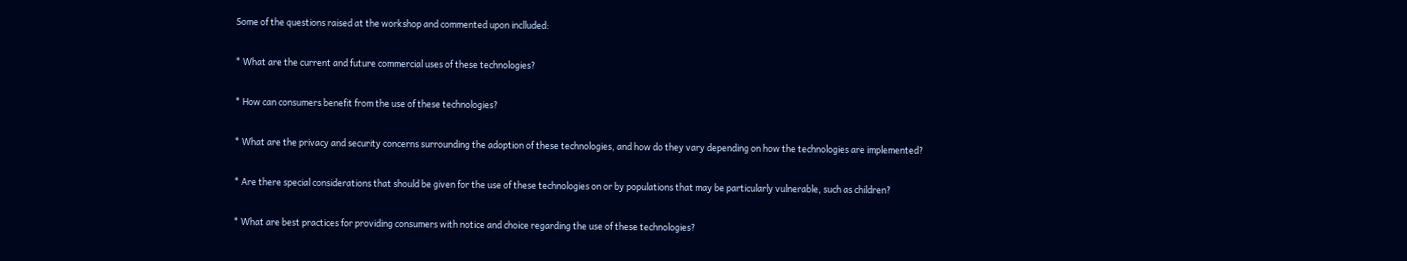Some of the questions raised at the workshop and commented upon inclluded:

* What are the current and future commercial uses of these technologies?

* How can consumers benefit from the use of these technologies?

* What are the privacy and security concerns surrounding the adoption of these technologies, and how do they vary depending on how the technologies are implemented?

* Are there special considerations that should be given for the use of these technologies on or by populations that may be particularly vulnerable, such as children?

* What are best practices for providing consumers with notice and choice regarding the use of these technologies?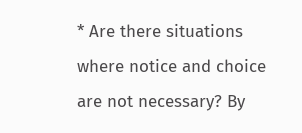* Are there situations where notice and choice are not necessary? By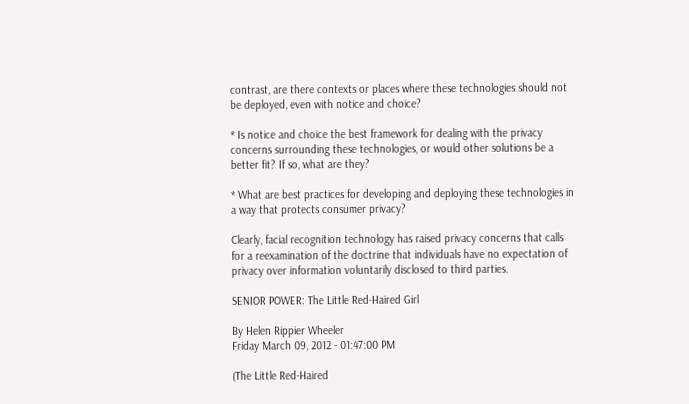contrast, are there contexts or places where these technologies should not be deployed, even with notice and choice?

* Is notice and choice the best framework for dealing with the privacy concerns surrounding these technologies, or would other solutions be a better fit? If so, what are they?

* What are best practices for developing and deploying these technologies in a way that protects consumer privacy?

Clearly, facial recognition technology has raised privacy concerns that calls for a reexamination of the doctrine that individuals have no expectation of privacy over information voluntarily disclosed to third parties.

SENIOR POWER: The Little Red-Haired Girl

By Helen Rippier Wheeler
Friday March 09, 2012 - 01:47:00 PM

(The Little Red-Haired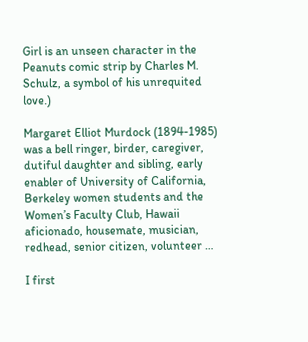Girl is an unseen character in the Peanuts comic strip by Charles M. Schulz, a symbol of his unrequited love.)

Margaret Elliot Murdock (1894-1985) was a bell ringer, birder, caregiver, dutiful daughter and sibling, early enabler of University of California, Berkeley women students and the Women’s Faculty Club, Hawaii aficionado, housemate, musician, redhead, senior citizen, volunteer …

I first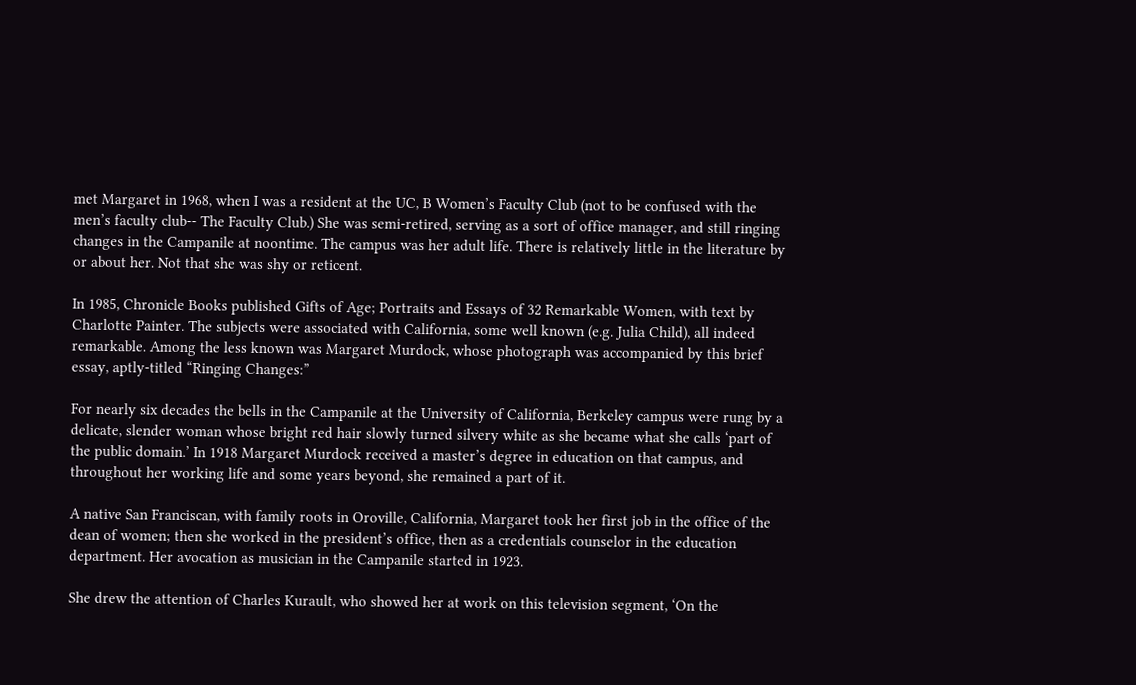met Margaret in 1968, when I was a resident at the UC, B Women’s Faculty Club (not to be confused with the men’s faculty club-- The Faculty Club.) She was semi-retired, serving as a sort of office manager, and still ringing changes in the Campanile at noontime. The campus was her adult life. There is relatively little in the literature by or about her. Not that she was shy or reticent.

In 1985, Chronicle Books published Gifts of Age; Portraits and Essays of 32 Remarkable Women, with text by Charlotte Painter. The subjects were associated with California, some well known (e.g. Julia Child), all indeed remarkable. Among the less known was Margaret Murdock, whose photograph was accompanied by this brief essay, aptly-titled “Ringing Changes:”

For nearly six decades the bells in the Campanile at the University of California, Berkeley campus were rung by a delicate, slender woman whose bright red hair slowly turned silvery white as she became what she calls ‘part of the public domain.’ In 1918 Margaret Murdock received a master’s degree in education on that campus, and throughout her working life and some years beyond, she remained a part of it.

A native San Franciscan, with family roots in Oroville, California, Margaret took her first job in the office of the dean of women; then she worked in the president’s office, then as a credentials counselor in the education department. Her avocation as musician in the Campanile started in 1923.

She drew the attention of Charles Kurault, who showed her at work on this television segment, ‘On the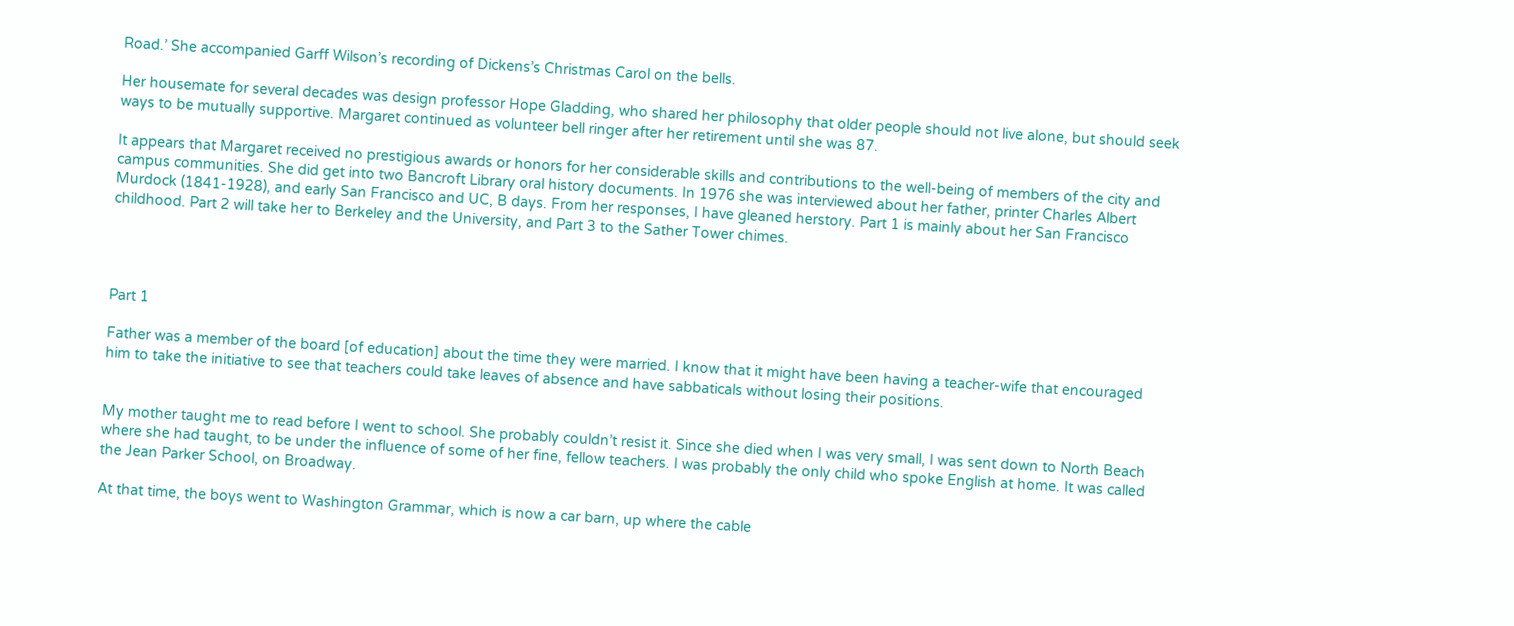Road.’ She accompanied Garff Wilson’s recording of Dickens’s Christmas Carol on the bells.

Her housemate for several decades was design professor Hope Gladding, who shared her philosophy that older people should not live alone, but should seek ways to be mutually supportive. Margaret continued as volunteer bell ringer after her retirement until she was 87.

It appears that Margaret received no prestigious awards or honors for her considerable skills and contributions to the well-being of members of the city and campus communities. She did get into two Bancroft Library oral history documents. In 1976 she was interviewed about her father, printer Charles Albert Murdock (1841-1928), and early San Francisco and UC, B days. From her responses, I have gleaned herstory. Part 1 is mainly about her San Francisco childhood. Part 2 will take her to Berkeley and the University, and Part 3 to the Sather Tower chimes.




Part 1

Father was a member of the board [of education] about the time they were married. I know that it might have been having a teacher-wife that encouraged him to take the initiative to see that teachers could take leaves of absence and have sabbaticals without losing their positions.


My mother taught me to read before I went to school. She probably couldn’t resist it. Since she died when I was very small, I was sent down to North Beach where she had taught, to be under the influence of some of her fine, fellow teachers. I was probably the only child who spoke English at home. It was called the Jean Parker School, on Broadway.

At that time, the boys went to Washington Grammar, which is now a car barn, up where the cable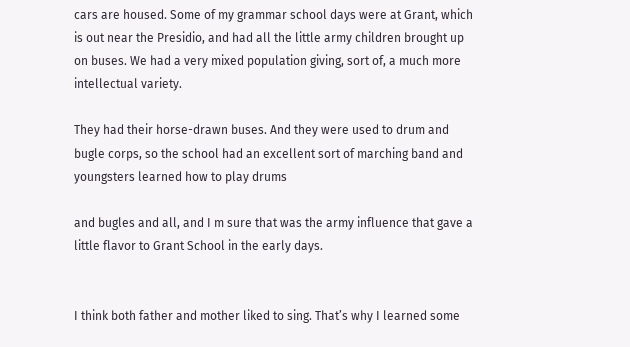cars are housed. Some of my grammar school days were at Grant, which is out near the Presidio, and had all the little army children brought up on buses. We had a very mixed population giving, sort of, a much more intellectual variety.

They had their horse-drawn buses. And they were used to drum and bugle corps, so the school had an excellent sort of marching band and youngsters learned how to play drums

and bugles and all, and I m sure that was the army influence that gave a little flavor to Grant School in the early days.


I think both father and mother liked to sing. That’s why I learned some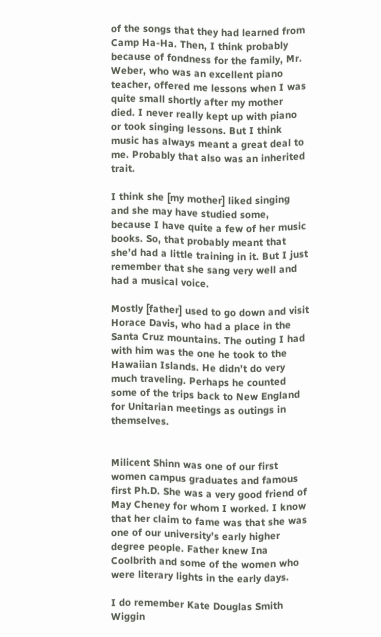of the songs that they had learned from Camp Ha-Ha. Then, I think probably because of fondness for the family, Mr. Weber, who was an excellent piano teacher, offered me lessons when I was quite small shortly after my mother died. I never really kept up with piano or took singing lessons. But I think music has always meant a great deal to me. Probably that also was an inherited trait.

I think she [my mother] liked singing and she may have studied some, because I have quite a few of her music books. So, that probably meant that she’d had a little training in it. But I just remember that she sang very well and had a musical voice.

Mostly [father] used to go down and visit Horace Davis, who had a place in the Santa Cruz mountains. The outing I had with him was the one he took to the Hawaiian Islands. He didn’t do very much traveling. Perhaps he counted some of the trips back to New England for Unitarian meetings as outings in themselves.


Milicent Shinn was one of our first women campus graduates and famous first Ph.D. She was a very good friend of May Cheney for whom I worked. I know that her claim to fame was that she was one of our university’s early higher degree people. Father knew Ina Coolbrith and some of the women who were literary lights in the early days.

I do remember Kate Douglas Smith Wiggin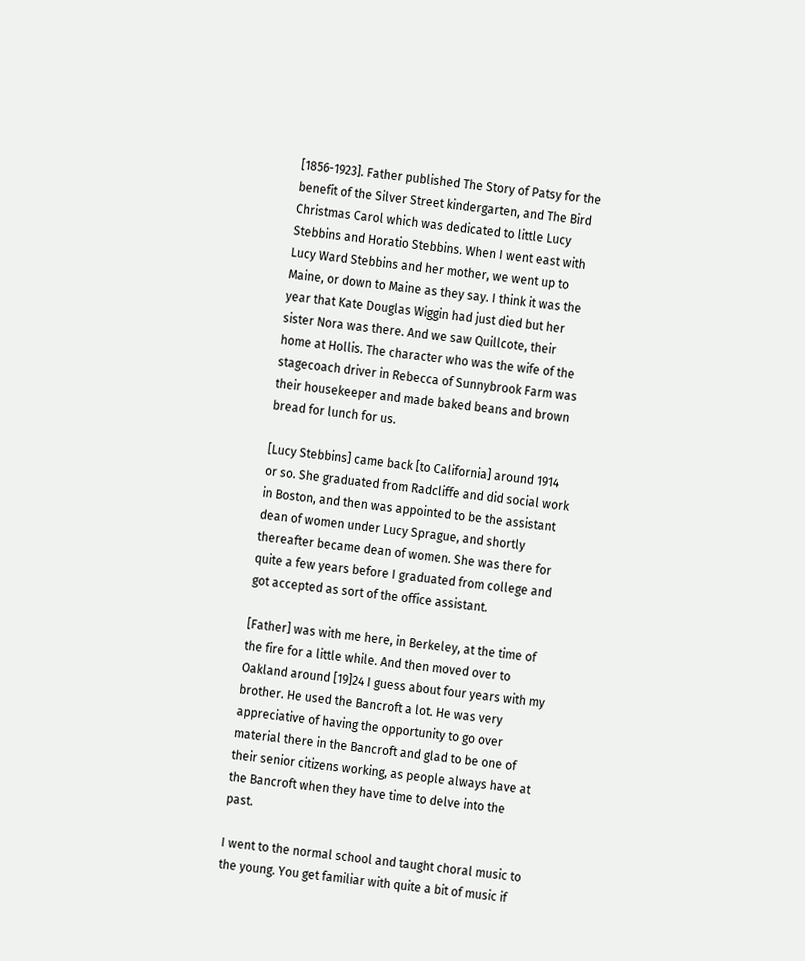[1856-1923]. Father published The Story of Patsy for the benefit of the Silver Street kindergarten, and The Bird Christmas Carol which was dedicated to little Lucy Stebbins and Horatio Stebbins. When I went east with Lucy Ward Stebbins and her mother, we went up to Maine, or down to Maine as they say. I think it was the year that Kate Douglas Wiggin had just died but her sister Nora was there. And we saw Quillcote, their home at Hollis. The character who was the wife of the stagecoach driver in Rebecca of Sunnybrook Farm was their housekeeper and made baked beans and brown bread for lunch for us.

[Lucy Stebbins] came back [to California] around 1914 or so. She graduated from Radcliffe and did social work in Boston, and then was appointed to be the assistant dean of women under Lucy Sprague, and shortly thereafter became dean of women. She was there for quite a few years before I graduated from college and got accepted as sort of the office assistant.

[Father] was with me here, in Berkeley, at the time of the fire for a little while. And then moved over to Oakland around [19]24 I guess about four years with my brother. He used the Bancroft a lot. He was very appreciative of having the opportunity to go over material there in the Bancroft and glad to be one of their senior citizens working, as people always have at the Bancroft when they have time to delve into the past.

I went to the normal school and taught choral music to the young. You get familiar with quite a bit of music if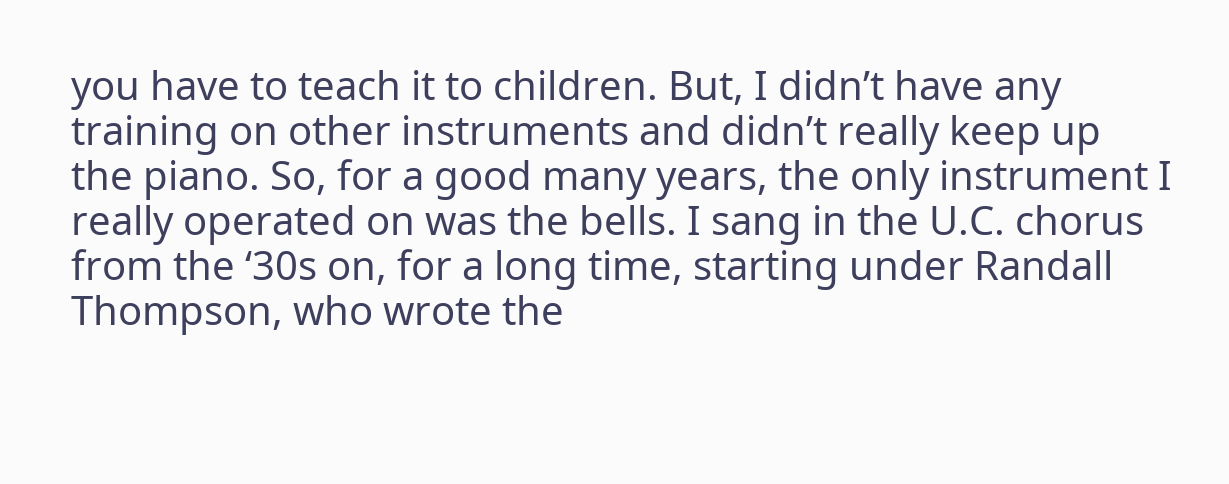you have to teach it to children. But, I didn’t have any training on other instruments and didn’t really keep up the piano. So, for a good many years, the only instrument I really operated on was the bells. I sang in the U.C. chorus from the ‘30s on, for a long time, starting under Randall Thompson, who wrote the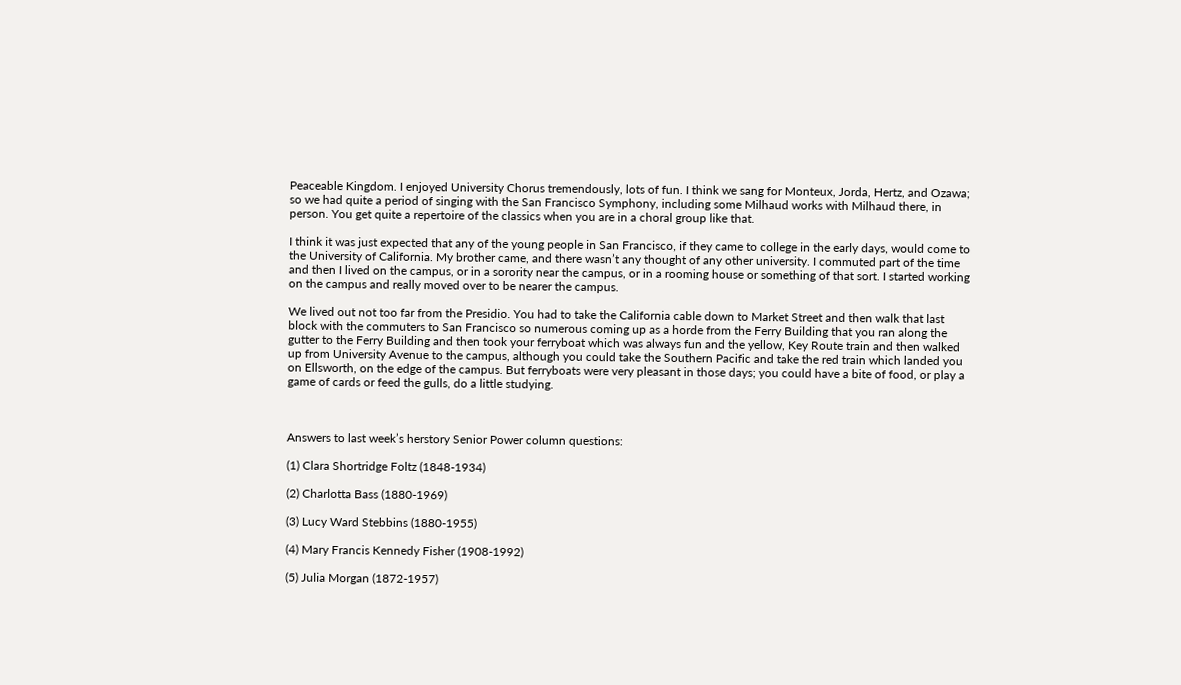Peaceable Kingdom. I enjoyed University Chorus tremendously, lots of fun. I think we sang for Monteux, Jorda, Hertz, and Ozawa; so we had quite a period of singing with the San Francisco Symphony, including some Milhaud works with Milhaud there, in person. You get quite a repertoire of the classics when you are in a choral group like that.

I think it was just expected that any of the young people in San Francisco, if they came to college in the early days, would come to the University of California. My brother came, and there wasn’t any thought of any other university. I commuted part of the time and then I lived on the campus, or in a sorority near the campus, or in a rooming house or something of that sort. I started working on the campus and really moved over to be nearer the campus.

We lived out not too far from the Presidio. You had to take the California cable down to Market Street and then walk that last block with the commuters to San Francisco so numerous coming up as a horde from the Ferry Building that you ran along the gutter to the Ferry Building and then took your ferryboat which was always fun and the yellow, Key Route train and then walked up from University Avenue to the campus, although you could take the Southern Pacific and take the red train which landed you on Ellsworth, on the edge of the campus. But ferryboats were very pleasant in those days; you could have a bite of food, or play a game of cards or feed the gulls, do a little studying.



Answers to last week’s herstory Senior Power column questions:

(1) Clara Shortridge Foltz (1848-1934)

(2) Charlotta Bass (1880-1969)

(3) Lucy Ward Stebbins (1880-1955)

(4) Mary Francis Kennedy Fisher (1908-1992)

(5) Julia Morgan (1872-1957)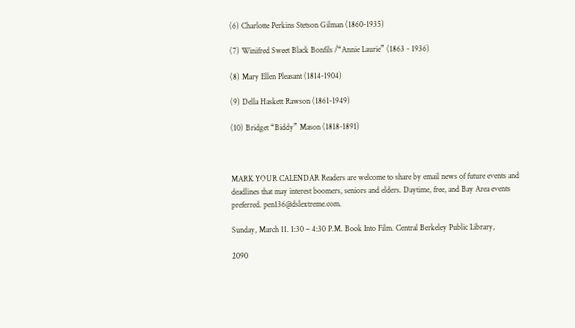(6) Charlotte Perkins Stetson Gilman (1860-1935)

(7) Winifred Sweet Black Bonfils /“Annie Laurie” (1863 - 1936)

(8) Mary Ellen Pleasant (1814-1904)

(9) Della Haskett Rawson (1861-1949)

(10) Bridget “Biddy” Mason (1818-1891)



MARK YOUR CALENDAR Readers are welcome to share by email news of future events and deadlines that may interest boomers, seniors and elders. Daytime, free, and Bay Area events preferred. pen136@dslextreme.com.

Sunday, March 11. 1:30 – 4:30 P.M. Book Into Film. Central Berkeley Public Library,

2090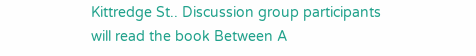Kittredge St.. Discussion group participants will read the book Between A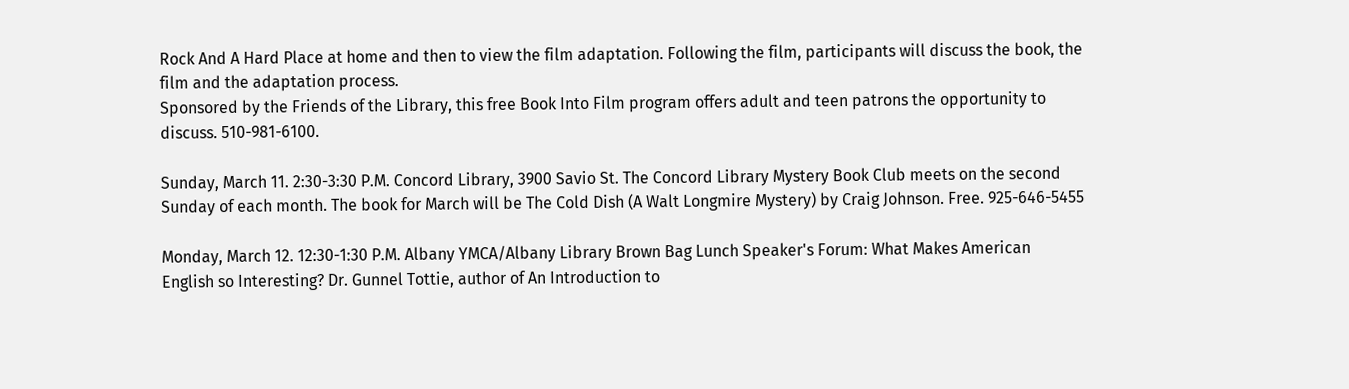Rock And A Hard Place at home and then to view the film adaptation. Following the film, participants will discuss the book, the film and the adaptation process.
Sponsored by the Friends of the Library, this free Book Into Film program offers adult and teen patrons the opportunity to discuss. 510-981-6100.

Sunday, March 11. 2:30-3:30 P.M. Concord Library, 3900 Savio St. The Concord Library Mystery Book Club meets on the second Sunday of each month. The book for March will be The Cold Dish (A Walt Longmire Mystery) by Craig Johnson. Free. 925-646-5455

Monday, March 12. 12:30-1:30 P.M. Albany YMCA/Albany Library Brown Bag Lunch Speaker's Forum: What Makes American English so Interesting? Dr. Gunnel Tottie, author of An Introduction to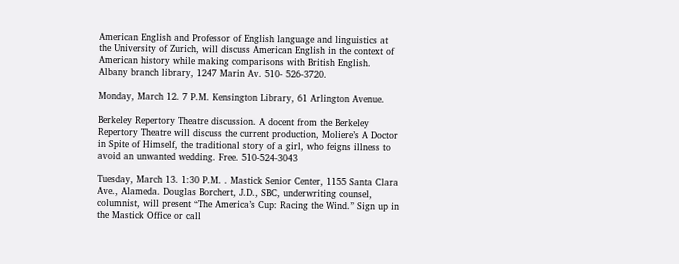American English and Professor of English language and linguistics at the University of Zurich, will discuss American English in the context of American history while making comparisons with British English. Albany branch library, 1247 Marin Av. 510- 526-3720.

Monday, March 12. 7 P.M. Kensington Library, 61 Arlington Avenue.

Berkeley Repertory Theatre discussion. A docent from the Berkeley Repertory Theatre will discuss the current production, Moliere’s A Doctor in Spite of Himself, the traditional story of a girl, who feigns illness to avoid an unwanted wedding. Free. 510-524-3043

Tuesday, March 13. 1:30 P.M. . Mastick Senior Center, 1155 Santa Clara Ave., Alameda. Douglas Borchert, J.D., SBC, underwriting counsel, columnist, will present “The America’s Cup: Racing the Wind.” Sign up in the Mastick Office or call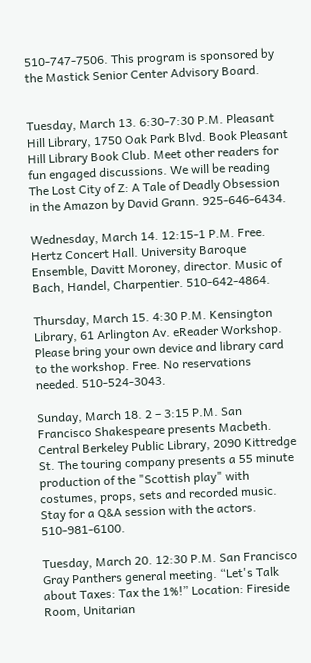510-747-7506. This program is sponsored by the Mastick Senior Center Advisory Board.


Tuesday, March 13. 6:30-7:30 P.M. Pleasant Hill Library, 1750 Oak Park Blvd. Book Pleasant Hill Library Book Club. Meet other readers for fun engaged discussions. We will be reading The Lost City of Z: A Tale of Deadly Obsession in the Amazon by David Grann. 925-646-6434.

Wednesday, March 14. 12:15-1 P.M. Free. Hertz Concert Hall. University Baroque Ensemble, Davitt Moroney, director. Music of Bach, Handel, Charpentier. 510-642-4864.

Thursday, March 15. 4:30 P.M. Kensington Library, 61 Arlington Av. eReader Workshop. Please bring your own device and library card to the workshop. Free. No reservations needed. 510-524-3043.

Sunday, March 18. 2 – 3:15 P.M. San Francisco Shakespeare presents Macbeth. Central Berkeley Public Library, 2090 Kittredge St. The touring company presents a 55 minute production of the "Scottish play" with costumes, props, sets and recorded music. Stay for a Q&A session with the actors. 510-981-6100.

Tuesday, March 20. 12:30 P.M. San Francisco Gray Panthers general meeting. “Let's Talk about Taxes: Tax the 1%!” Location: Fireside Room, Unitarian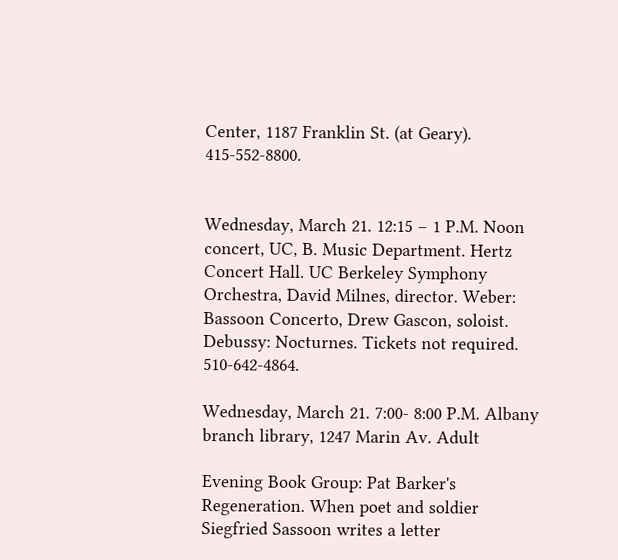Center, 1187 Franklin St. (at Geary). 415-552-8800.


Wednesday, March 21. 12:15 – 1 P.M. Noon concert, UC, B. Music Department. Hertz Concert Hall. UC Berkeley Symphony Orchestra, David Milnes, director. Weber: Bassoon Concerto, Drew Gascon, soloist. Debussy: Nocturnes. Tickets not required. 510-642-4864.

Wednesday, March 21. 7:00- 8:00 P.M. Albany branch library, 1247 Marin Av. Adult

Evening Book Group: Pat Barker's Regeneration. When poet and soldier Siegfried Sassoon writes a letter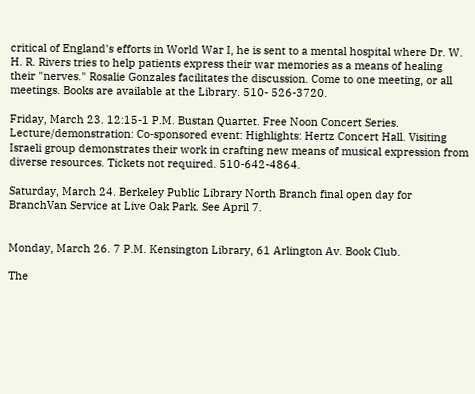critical of England's efforts in World War I, he is sent to a mental hospital where Dr. W. H. R. Rivers tries to help patients express their war memories as a means of healing their "nerves." Rosalie Gonzales facilitates the discussion. Come to one meeting, or all meetings. Books are available at the Library. 510- 526-3720.

Friday, March 23. 12:15-1 P.M. Bustan Quartet. Free Noon Concert Series. Lecture/demonstration: Co-sponsored event: Highlights: Hertz Concert Hall. Visiting Israeli group demonstrates their work in crafting new means of musical expression from diverse resources. Tickets not required. 510-642-4864.

Saturday, March 24. Berkeley Public Library North Branch final open day for BranchVan Service at Live Oak Park. See April 7.


Monday, March 26. 7 P.M. Kensington Library, 61 Arlington Av. Book Club.

The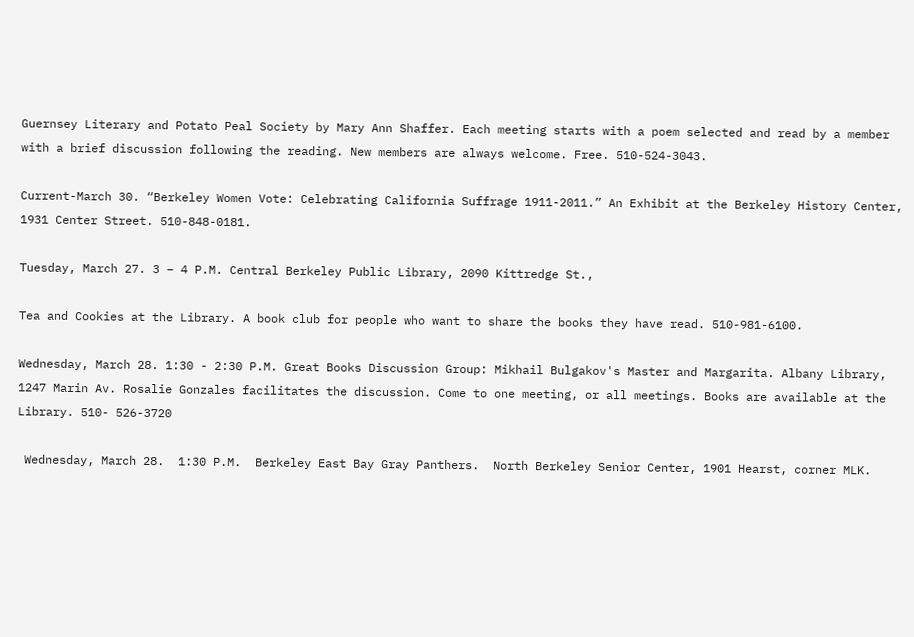Guernsey Literary and Potato Peal Society by Mary Ann Shaffer. Each meeting starts with a poem selected and read by a member with a brief discussion following the reading. New members are always welcome. Free. 510-524-3043.

Current-March 30. “Berkeley Women Vote: Celebrating California Suffrage 1911-2011.” An Exhibit at the Berkeley History Center, 1931 Center Street. 510-848-0181.

Tuesday, March 27. 3 – 4 P.M. Central Berkeley Public Library, 2090 Kittredge St.,

Tea and Cookies at the Library. A book club for people who want to share the books they have read. 510-981-6100.

Wednesday, March 28. 1:30 - 2:30 P.M. Great Books Discussion Group: Mikhail Bulgakov's Master and Margarita. Albany Library, 1247 Marin Av. Rosalie Gonzales facilitates the discussion. Come to one meeting, or all meetings. Books are available at the Library. 510- 526-3720

 Wednesday, March 28.  1:30 P.M.  Berkeley East Bay Gray Panthers.  North Berkeley Senior Center, 1901 Hearst, corner MLK.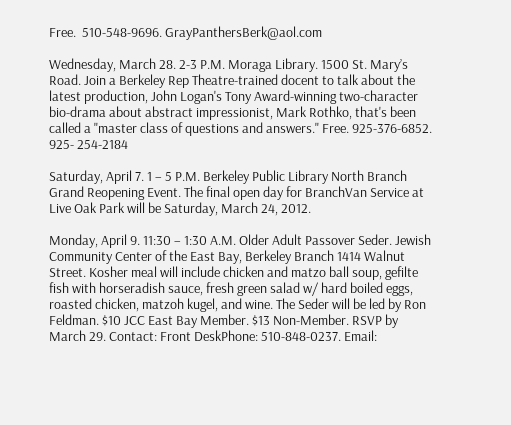Free.  510-548-9696. GrayPanthersBerk@aol.com

Wednesday, March 28. 2-3 P.M. Moraga Library. 1500 St. Mary’s Road. Join a Berkeley Rep Theatre-trained docent to talk about the latest production, John Logan's Tony Award-winning two-character bio-drama about abstract impressionist, Mark Rothko, that's been called a "master class of questions and answers." Free. 925-376-6852. 925- 254-2184

Saturday, April 7. 1 – 5 P.M. Berkeley Public Library North Branch Grand Reopening Event. The final open day for BranchVan Service at Live Oak Park will be Saturday, March 24, 2012.

Monday, April 9. 11:30 – 1:30 A.M. Older Adult Passover Seder. Jewish Community Center of the East Bay, Berkeley Branch 1414 Walnut Street. Kosher meal will include chicken and matzo ball soup, gefilte fish with horseradish sauce, fresh green salad w/ hard boiled eggs, roasted chicken, matzoh kugel, and wine. The Seder will be led by Ron Feldman. $10 JCC East Bay Member. $13 Non-Member. RSVP by March 29. Contact: Front DeskPhone: 510-848-0237. Email: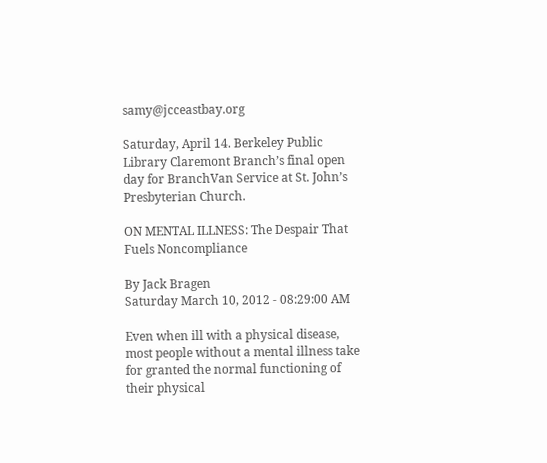samy@jcceastbay.org

Saturday, April 14. Berkeley Public Library Claremont Branch’s final open day for BranchVan Service at St. John’s Presbyterian Church.

ON MENTAL ILLNESS: The Despair That Fuels Noncompliance

By Jack Bragen
Saturday March 10, 2012 - 08:29:00 AM

Even when ill with a physical disease, most people without a mental illness take for granted the normal functioning of their physical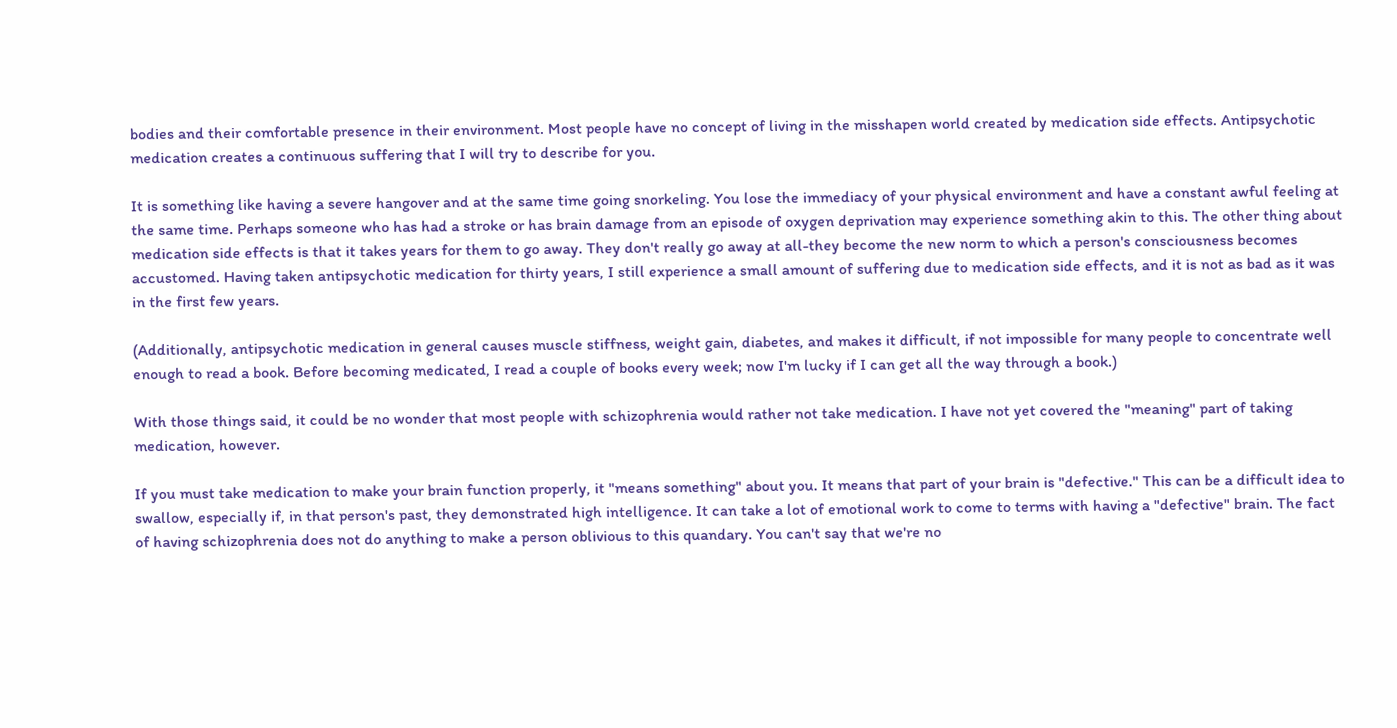bodies and their comfortable presence in their environment. Most people have no concept of living in the misshapen world created by medication side effects. Antipsychotic medication creates a continuous suffering that I will try to describe for you.

It is something like having a severe hangover and at the same time going snorkeling. You lose the immediacy of your physical environment and have a constant awful feeling at the same time. Perhaps someone who has had a stroke or has brain damage from an episode of oxygen deprivation may experience something akin to this. The other thing about medication side effects is that it takes years for them to go away. They don't really go away at all-they become the new norm to which a person's consciousness becomes accustomed. Having taken antipsychotic medication for thirty years, I still experience a small amount of suffering due to medication side effects, and it is not as bad as it was in the first few years.

(Additionally, antipsychotic medication in general causes muscle stiffness, weight gain, diabetes, and makes it difficult, if not impossible for many people to concentrate well enough to read a book. Before becoming medicated, I read a couple of books every week; now I'm lucky if I can get all the way through a book.)

With those things said, it could be no wonder that most people with schizophrenia would rather not take medication. I have not yet covered the "meaning" part of taking medication, however.

If you must take medication to make your brain function properly, it "means something" about you. It means that part of your brain is "defective." This can be a difficult idea to swallow, especially if, in that person's past, they demonstrated high intelligence. It can take a lot of emotional work to come to terms with having a "defective" brain. The fact of having schizophrenia does not do anything to make a person oblivious to this quandary. You can't say that we're no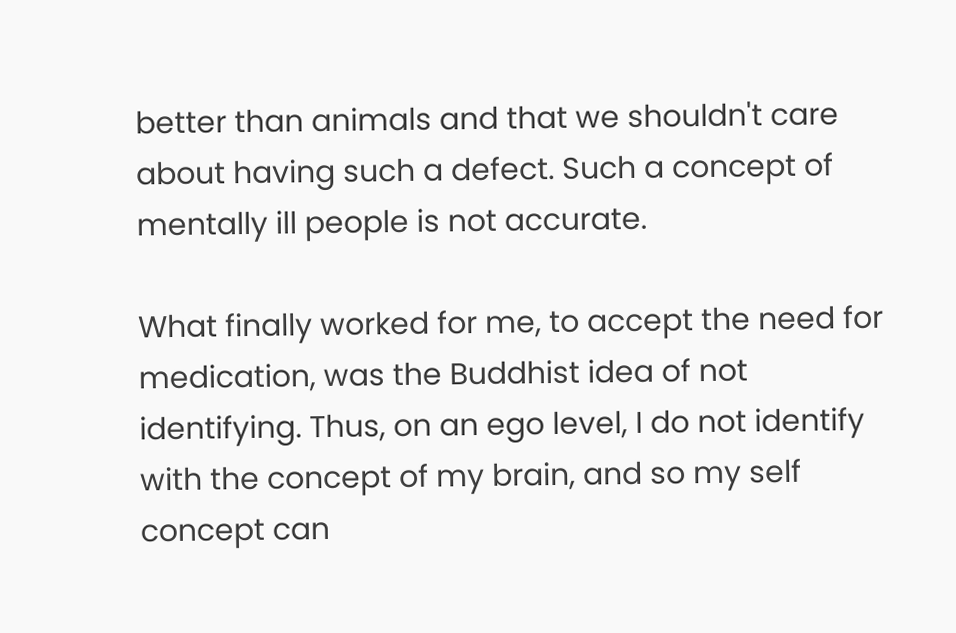better than animals and that we shouldn't care about having such a defect. Such a concept of mentally ill people is not accurate.

What finally worked for me, to accept the need for medication, was the Buddhist idea of not identifying. Thus, on an ego level, I do not identify with the concept of my brain, and so my self concept can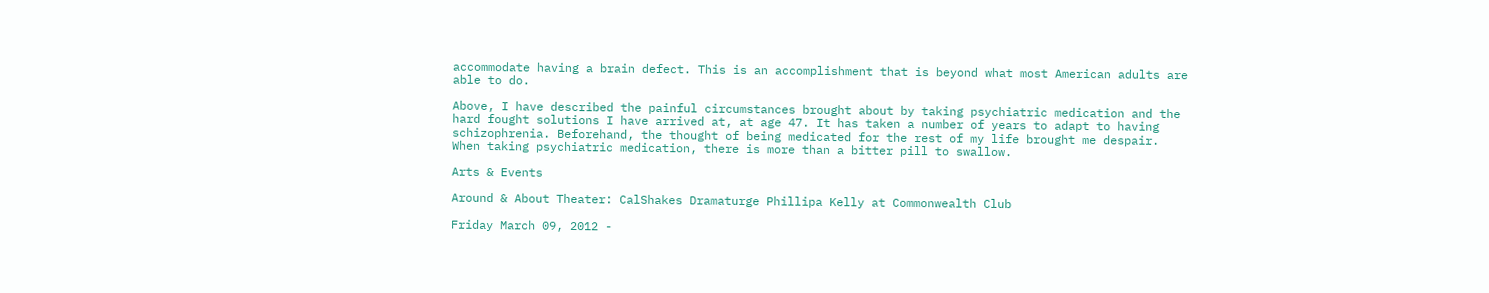accommodate having a brain defect. This is an accomplishment that is beyond what most American adults are able to do.

Above, I have described the painful circumstances brought about by taking psychiatric medication and the hard fought solutions I have arrived at, at age 47. It has taken a number of years to adapt to having schizophrenia. Beforehand, the thought of being medicated for the rest of my life brought me despair. When taking psychiatric medication, there is more than a bitter pill to swallow.

Arts & Events

Around & About Theater: CalShakes Dramaturge Phillipa Kelly at Commonwealth Club

Friday March 09, 2012 -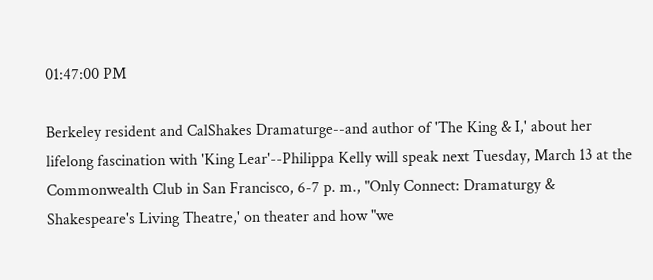01:47:00 PM

Berkeley resident and CalShakes Dramaturge--and author of 'The King & I,' about her lifelong fascination with 'King Lear'--Philippa Kelly will speak next Tuesday, March 13 at the Commonwealth Club in San Francisco, 6-7 p. m., "Only Connect: Dramaturgy & Shakespeare's Living Theatre,' on theater and how "we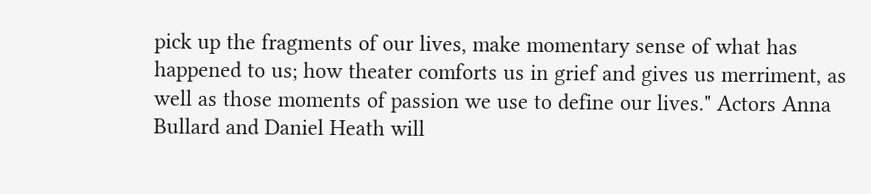pick up the fragments of our lives, make momentary sense of what has happened to us; how theater comforts us in grief and gives us merriment, as well as those moments of passion we use to define our lives." Actors Anna Bullard and Daniel Heath will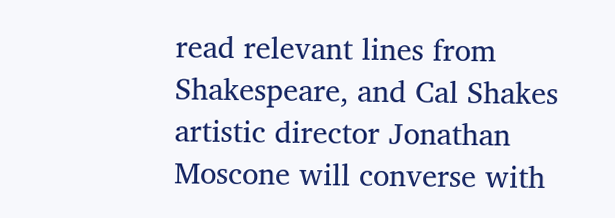read relevant lines from Shakespeare, and Cal Shakes artistic director Jonathan Moscone will converse with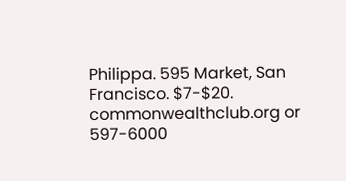Philippa. 595 Market, San Francisco. $7-$20. commonwealthclub.org or 597-6000